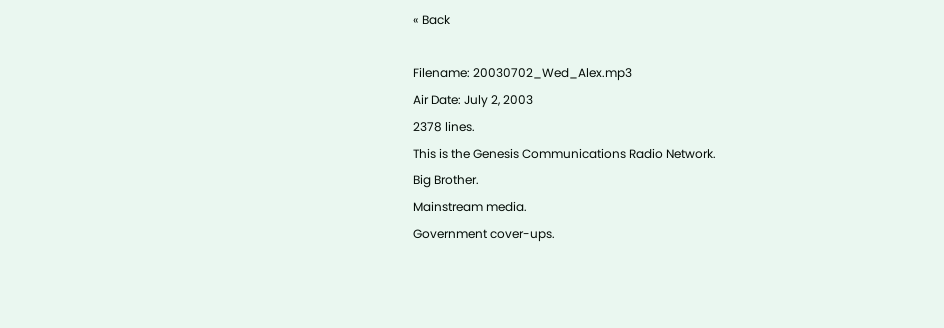« Back

Filename: 20030702_Wed_Alex.mp3
Air Date: July 2, 2003
2378 lines.
This is the Genesis Communications Radio Network.
Big Brother.
Mainstream media.
Government cover-ups.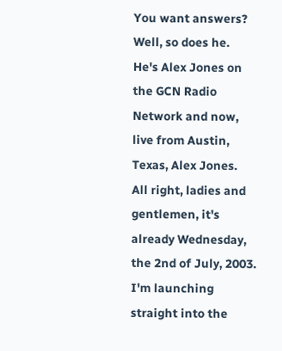You want answers?
Well, so does he.
He's Alex Jones on the GCN Radio Network and now, live from Austin, Texas, Alex Jones.
All right, ladies and gentlemen, it's already Wednesday, the 2nd of July, 2003.
I'm launching straight into the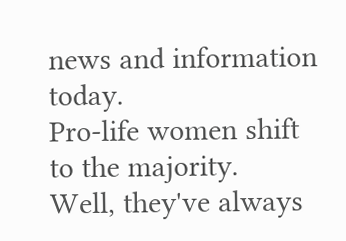news and information today.
Pro-life women shift to the majority.
Well, they've always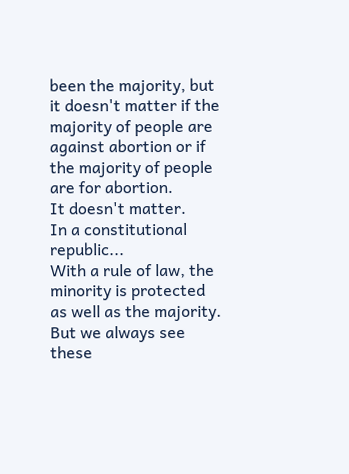been the majority, but it doesn't matter if the majority of people are against abortion or if the majority of people are for abortion.
It doesn't matter.
In a constitutional republic...
With a rule of law, the minority is protected as well as the majority.
But we always see these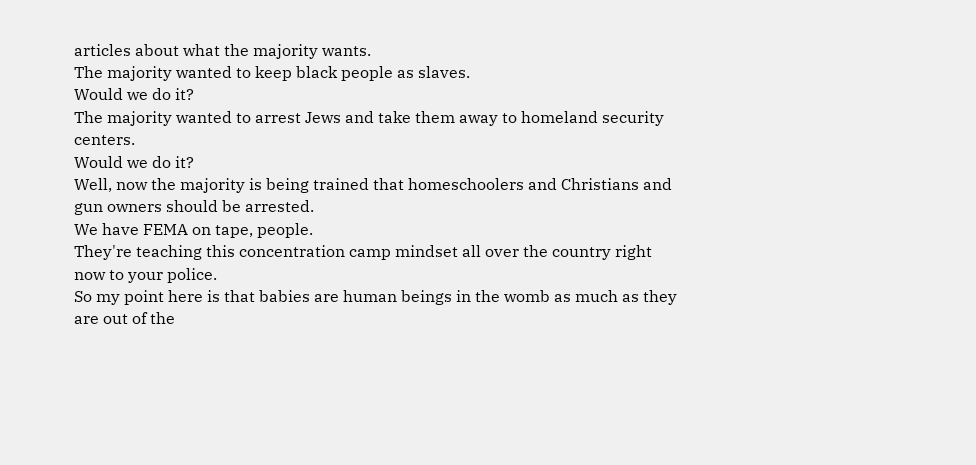articles about what the majority wants.
The majority wanted to keep black people as slaves.
Would we do it?
The majority wanted to arrest Jews and take them away to homeland security centers.
Would we do it?
Well, now the majority is being trained that homeschoolers and Christians and gun owners should be arrested.
We have FEMA on tape, people.
They're teaching this concentration camp mindset all over the country right now to your police.
So my point here is that babies are human beings in the womb as much as they are out of the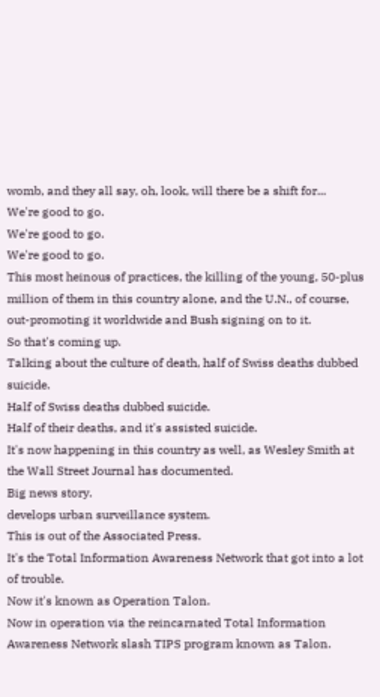womb, and they all say, oh, look, will there be a shift for...
We're good to go.
We're good to go.
We're good to go.
This most heinous of practices, the killing of the young, 50-plus million of them in this country alone, and the U.N., of course, out-promoting it worldwide and Bush signing on to it.
So that's coming up.
Talking about the culture of death, half of Swiss deaths dubbed suicide.
Half of Swiss deaths dubbed suicide.
Half of their deaths, and it's assisted suicide.
It's now happening in this country as well, as Wesley Smith at the Wall Street Journal has documented.
Big news story.
develops urban surveillance system.
This is out of the Associated Press.
It's the Total Information Awareness Network that got into a lot of trouble.
Now it's known as Operation Talon.
Now in operation via the reincarnated Total Information Awareness Network slash TIPS program known as Talon.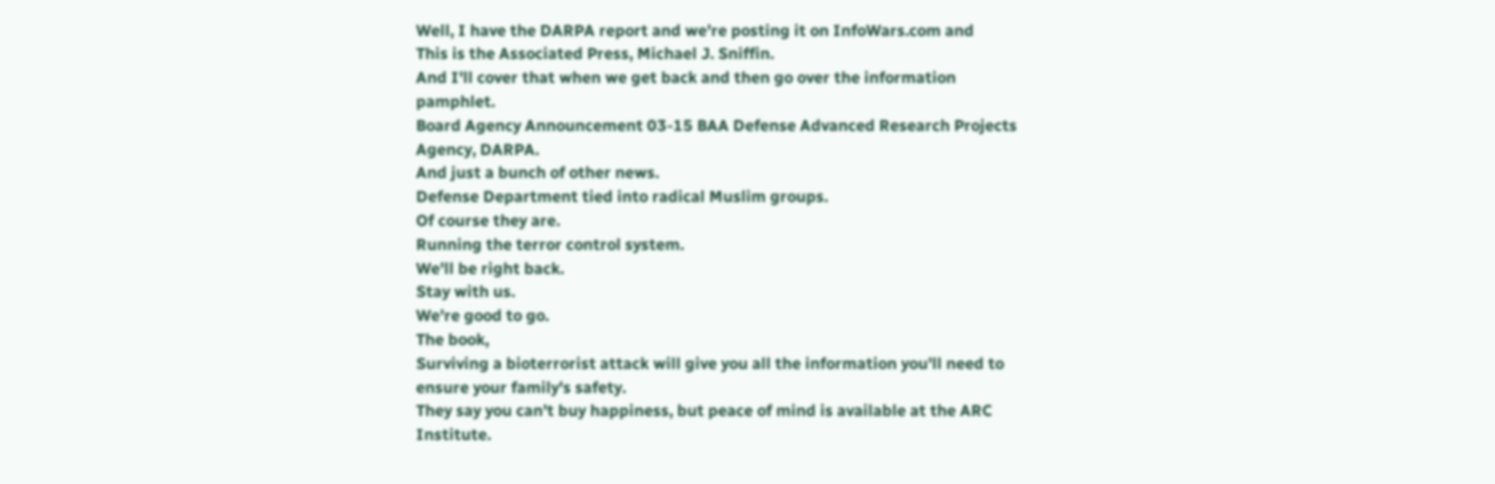Well, I have the DARPA report and we're posting it on InfoWars.com and
This is the Associated Press, Michael J. Sniffin.
And I'll cover that when we get back and then go over the information pamphlet.
Board Agency Announcement 03-15 BAA Defense Advanced Research Projects Agency, DARPA.
And just a bunch of other news.
Defense Department tied into radical Muslim groups.
Of course they are.
Running the terror control system.
We'll be right back.
Stay with us.
We're good to go.
The book,
Surviving a bioterrorist attack will give you all the information you'll need to ensure your family's safety.
They say you can't buy happiness, but peace of mind is available at the ARC Institute.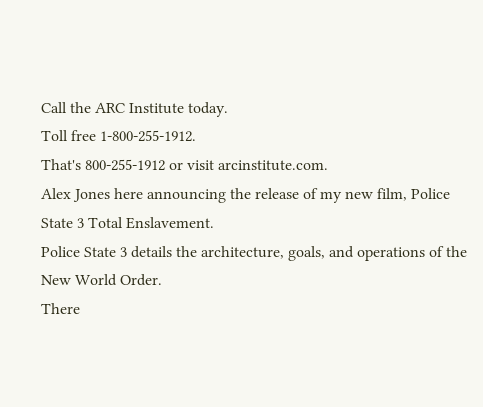Call the ARC Institute today.
Toll free 1-800-255-1912.
That's 800-255-1912 or visit arcinstitute.com.
Alex Jones here announcing the release of my new film, Police State 3 Total Enslavement.
Police State 3 details the architecture, goals, and operations of the New World Order.
There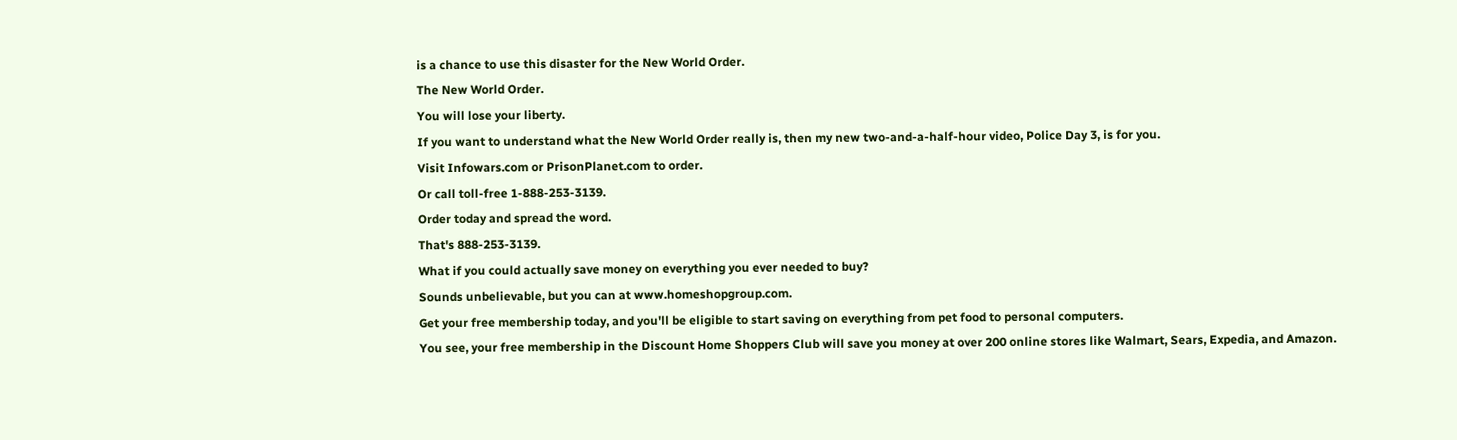is a chance to use this disaster for the New World Order.
The New World Order.
You will lose your liberty.
If you want to understand what the New World Order really is, then my new two-and-a-half-hour video, Police Day 3, is for you.
Visit Infowars.com or PrisonPlanet.com to order.
Or call toll-free 1-888-253-3139.
Order today and spread the word.
That's 888-253-3139.
What if you could actually save money on everything you ever needed to buy?
Sounds unbelievable, but you can at www.homeshopgroup.com.
Get your free membership today, and you'll be eligible to start saving on everything from pet food to personal computers.
You see, your free membership in the Discount Home Shoppers Club will save you money at over 200 online stores like Walmart, Sears, Expedia, and Amazon.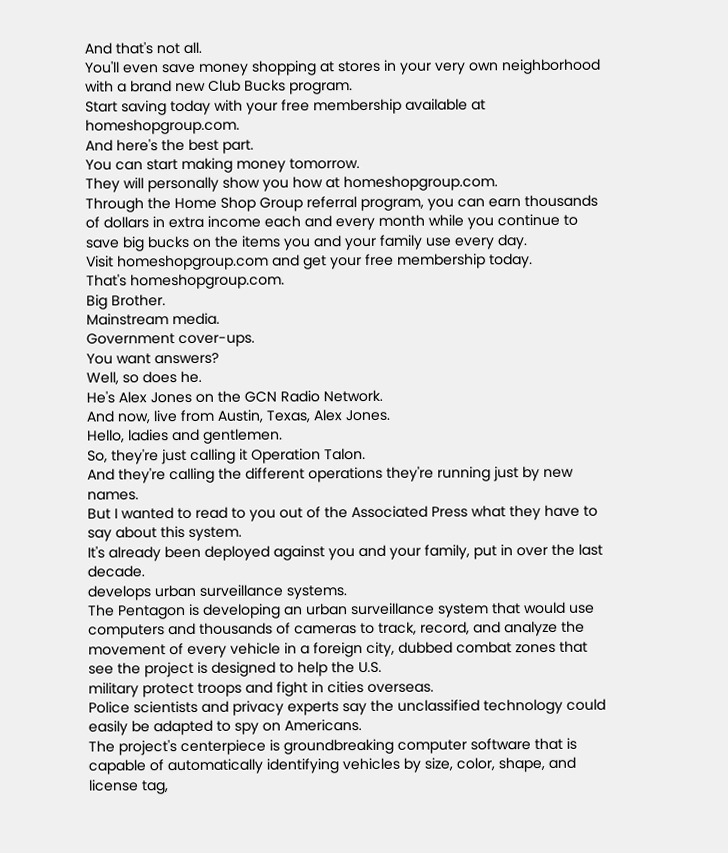And that's not all.
You'll even save money shopping at stores in your very own neighborhood with a brand new Club Bucks program.
Start saving today with your free membership available at homeshopgroup.com.
And here's the best part.
You can start making money tomorrow.
They will personally show you how at homeshopgroup.com.
Through the Home Shop Group referral program, you can earn thousands of dollars in extra income each and every month while you continue to save big bucks on the items you and your family use every day.
Visit homeshopgroup.com and get your free membership today.
That's homeshopgroup.com.
Big Brother.
Mainstream media.
Government cover-ups.
You want answers?
Well, so does he.
He's Alex Jones on the GCN Radio Network.
And now, live from Austin, Texas, Alex Jones.
Hello, ladies and gentlemen.
So, they're just calling it Operation Talon.
And they're calling the different operations they're running just by new names.
But I wanted to read to you out of the Associated Press what they have to say about this system.
It's already been deployed against you and your family, put in over the last decade.
develops urban surveillance systems.
The Pentagon is developing an urban surveillance system that would use computers and thousands of cameras to track, record, and analyze the movement of every vehicle in a foreign city, dubbed combat zones that see the project is designed to help the U.S.
military protect troops and fight in cities overseas.
Police scientists and privacy experts say the unclassified technology could easily be adapted to spy on Americans.
The project's centerpiece is groundbreaking computer software that is capable of automatically identifying vehicles by size, color, shape, and license tag,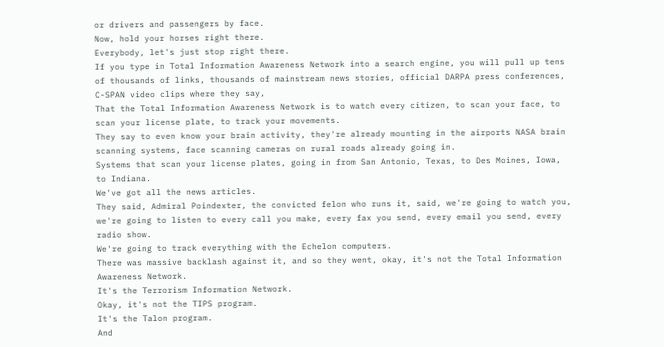or drivers and passengers by face.
Now, hold your horses right there.
Everybody, let's just stop right there.
If you type in Total Information Awareness Network into a search engine, you will pull up tens of thousands of links, thousands of mainstream news stories, official DARPA press conferences, C-SPAN video clips where they say,
That the Total Information Awareness Network is to watch every citizen, to scan your face, to scan your license plate, to track your movements.
They say to even know your brain activity, they're already mounting in the airports NASA brain scanning systems, face scanning cameras on rural roads already going in.
Systems that scan your license plates, going in from San Antonio, Texas, to Des Moines, Iowa, to Indiana.
We've got all the news articles.
They said, Admiral Poindexter, the convicted felon who runs it, said, we're going to watch you, we're going to listen to every call you make, every fax you send, every email you send, every radio show.
We're going to track everything with the Echelon computers.
There was massive backlash against it, and so they went, okay, it's not the Total Information Awareness Network.
It's the Terrorism Information Network.
Okay, it's not the TIPS program.
It's the Talon program.
And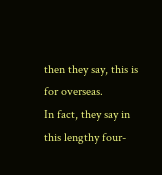then they say, this is for overseas.
In fact, they say in this lengthy four-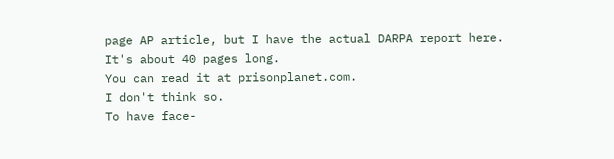page AP article, but I have the actual DARPA report here.
It's about 40 pages long.
You can read it at prisonplanet.com.
I don't think so.
To have face-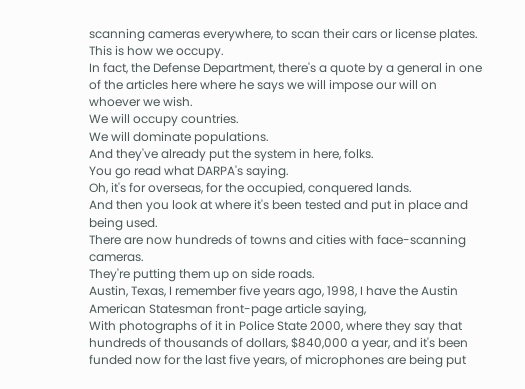scanning cameras everywhere, to scan their cars or license plates.
This is how we occupy.
In fact, the Defense Department, there's a quote by a general in one of the articles here where he says we will impose our will on whoever we wish.
We will occupy countries.
We will dominate populations.
And they've already put the system in here, folks.
You go read what DARPA's saying.
Oh, it's for overseas, for the occupied, conquered lands.
And then you look at where it's been tested and put in place and being used.
There are now hundreds of towns and cities with face-scanning cameras.
They're putting them up on side roads.
Austin, Texas, I remember five years ago, 1998, I have the Austin American Statesman front-page article saying,
With photographs of it in Police State 2000, where they say that hundreds of thousands of dollars, $840,000 a year, and it's been funded now for the last five years, of microphones are being put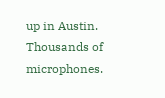up in Austin.
Thousands of microphones.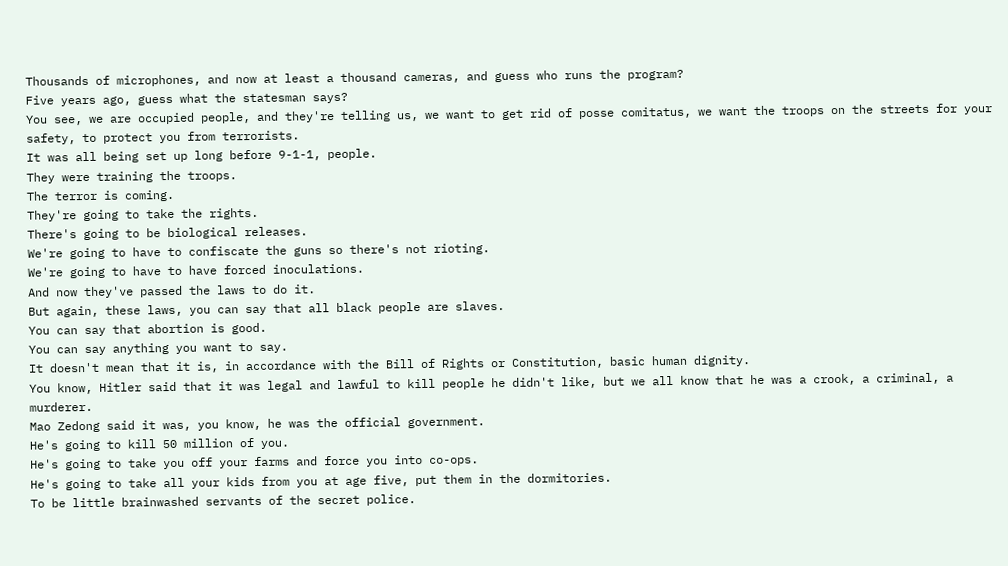Thousands of microphones, and now at least a thousand cameras, and guess who runs the program?
Five years ago, guess what the statesman says?
You see, we are occupied people, and they're telling us, we want to get rid of posse comitatus, we want the troops on the streets for your safety, to protect you from terrorists.
It was all being set up long before 9-1-1, people.
They were training the troops.
The terror is coming.
They're going to take the rights.
There's going to be biological releases.
We're going to have to confiscate the guns so there's not rioting.
We're going to have to have forced inoculations.
And now they've passed the laws to do it.
But again, these laws, you can say that all black people are slaves.
You can say that abortion is good.
You can say anything you want to say.
It doesn't mean that it is, in accordance with the Bill of Rights or Constitution, basic human dignity.
You know, Hitler said that it was legal and lawful to kill people he didn't like, but we all know that he was a crook, a criminal, a murderer.
Mao Zedong said it was, you know, he was the official government.
He's going to kill 50 million of you.
He's going to take you off your farms and force you into co-ops.
He's going to take all your kids from you at age five, put them in the dormitories.
To be little brainwashed servants of the secret police.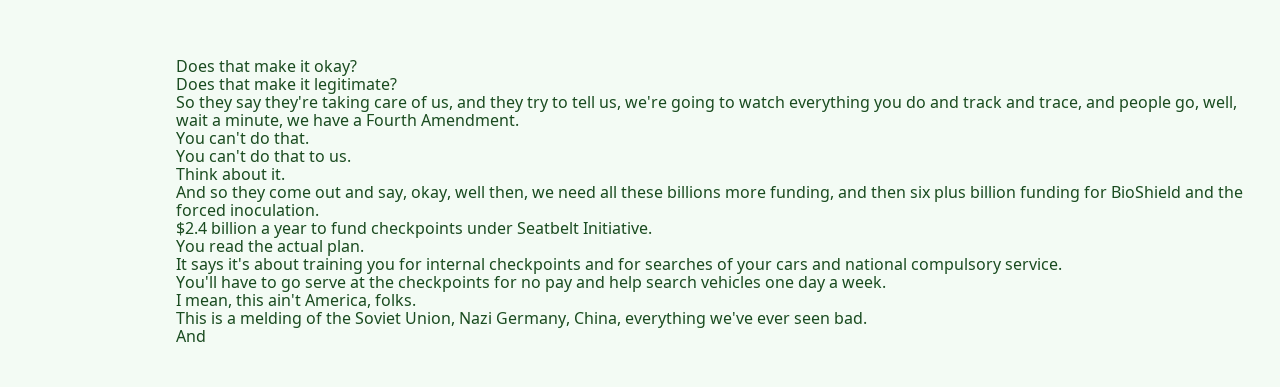Does that make it okay?
Does that make it legitimate?
So they say they're taking care of us, and they try to tell us, we're going to watch everything you do and track and trace, and people go, well, wait a minute, we have a Fourth Amendment.
You can't do that.
You can't do that to us.
Think about it.
And so they come out and say, okay, well then, we need all these billions more funding, and then six plus billion funding for BioShield and the forced inoculation.
$2.4 billion a year to fund checkpoints under Seatbelt Initiative.
You read the actual plan.
It says it's about training you for internal checkpoints and for searches of your cars and national compulsory service.
You'll have to go serve at the checkpoints for no pay and help search vehicles one day a week.
I mean, this ain't America, folks.
This is a melding of the Soviet Union, Nazi Germany, China, everything we've ever seen bad.
And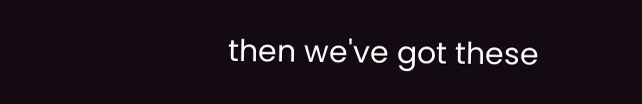then we've got these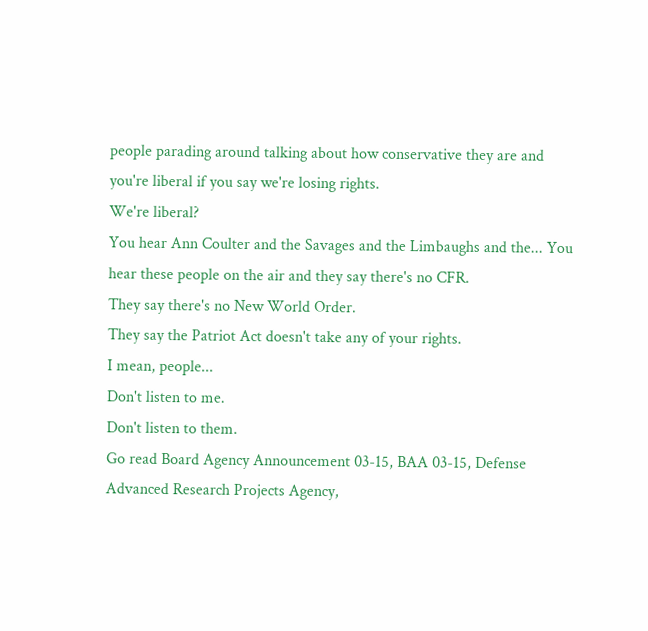people parading around talking about how conservative they are and you're liberal if you say we're losing rights.
We're liberal?
You hear Ann Coulter and the Savages and the Limbaughs and the... You hear these people on the air and they say there's no CFR.
They say there's no New World Order.
They say the Patriot Act doesn't take any of your rights.
I mean, people...
Don't listen to me.
Don't listen to them.
Go read Board Agency Announcement 03-15, BAA 03-15, Defense Advanced Research Projects Agency,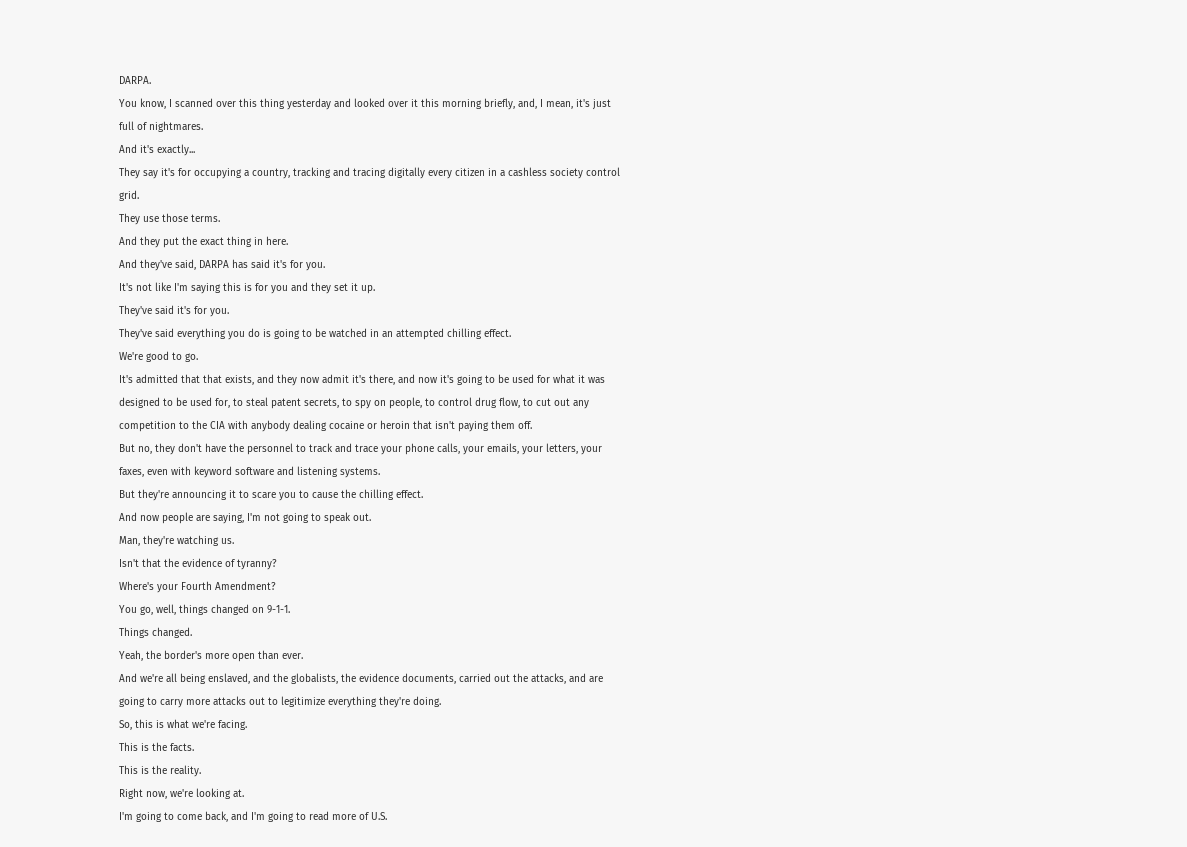DARPA.
You know, I scanned over this thing yesterday and looked over it this morning briefly, and, I mean, it's just full of nightmares.
And it's exactly...
They say it's for occupying a country, tracking and tracing digitally every citizen in a cashless society control grid.
They use those terms.
And they put the exact thing in here.
And they've said, DARPA has said it's for you.
It's not like I'm saying this is for you and they set it up.
They've said it's for you.
They've said everything you do is going to be watched in an attempted chilling effect.
We're good to go.
It's admitted that that exists, and they now admit it's there, and now it's going to be used for what it was designed to be used for, to steal patent secrets, to spy on people, to control drug flow, to cut out any competition to the CIA with anybody dealing cocaine or heroin that isn't paying them off.
But no, they don't have the personnel to track and trace your phone calls, your emails, your letters, your faxes, even with keyword software and listening systems.
But they're announcing it to scare you to cause the chilling effect.
And now people are saying, I'm not going to speak out.
Man, they're watching us.
Isn't that the evidence of tyranny?
Where's your Fourth Amendment?
You go, well, things changed on 9-1-1.
Things changed.
Yeah, the border's more open than ever.
And we're all being enslaved, and the globalists, the evidence documents, carried out the attacks, and are going to carry more attacks out to legitimize everything they're doing.
So, this is what we're facing.
This is the facts.
This is the reality.
Right now, we're looking at.
I'm going to come back, and I'm going to read more of U.S.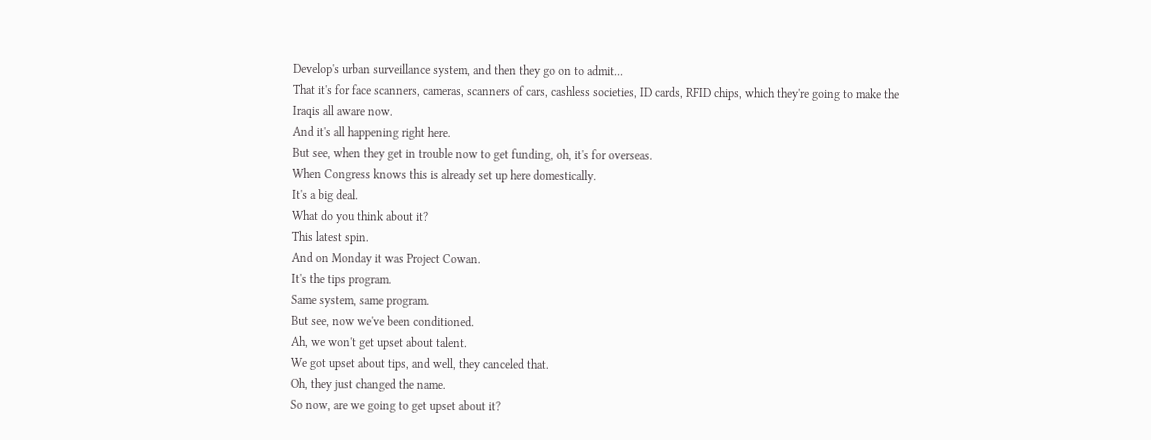Develop's urban surveillance system, and then they go on to admit...
That it's for face scanners, cameras, scanners of cars, cashless societies, ID cards, RFID chips, which they're going to make the Iraqis all aware now.
And it's all happening right here.
But see, when they get in trouble now to get funding, oh, it's for overseas.
When Congress knows this is already set up here domestically.
It's a big deal.
What do you think about it?
This latest spin.
And on Monday it was Project Cowan.
It's the tips program.
Same system, same program.
But see, now we've been conditioned.
Ah, we won't get upset about talent.
We got upset about tips, and well, they canceled that.
Oh, they just changed the name.
So now, are we going to get upset about it?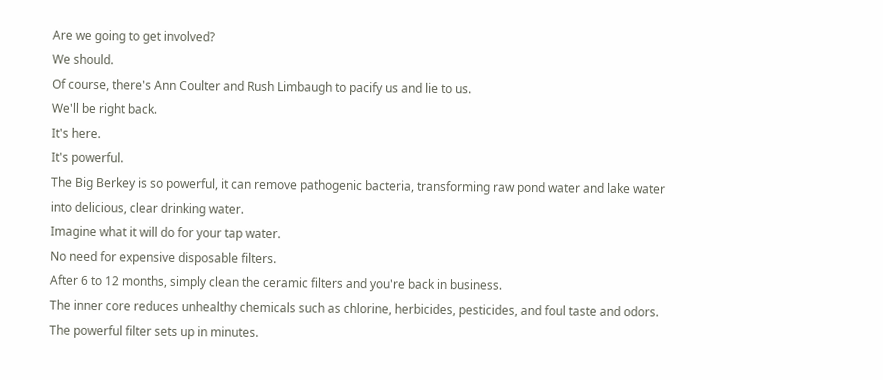Are we going to get involved?
We should.
Of course, there's Ann Coulter and Rush Limbaugh to pacify us and lie to us.
We'll be right back.
It's here.
It's powerful.
The Big Berkey is so powerful, it can remove pathogenic bacteria, transforming raw pond water and lake water into delicious, clear drinking water.
Imagine what it will do for your tap water.
No need for expensive disposable filters.
After 6 to 12 months, simply clean the ceramic filters and you're back in business.
The inner core reduces unhealthy chemicals such as chlorine, herbicides, pesticides, and foul taste and odors.
The powerful filter sets up in minutes.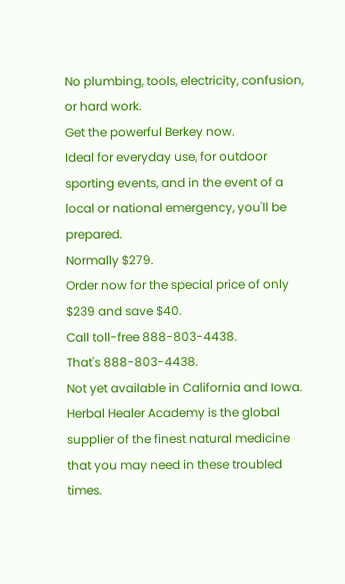No plumbing, tools, electricity, confusion, or hard work.
Get the powerful Berkey now.
Ideal for everyday use, for outdoor sporting events, and in the event of a local or national emergency, you'll be prepared.
Normally $279.
Order now for the special price of only $239 and save $40.
Call toll-free 888-803-4438.
That's 888-803-4438.
Not yet available in California and Iowa.
Herbal Healer Academy is the global supplier of the finest natural medicine that you may need in these troubled times.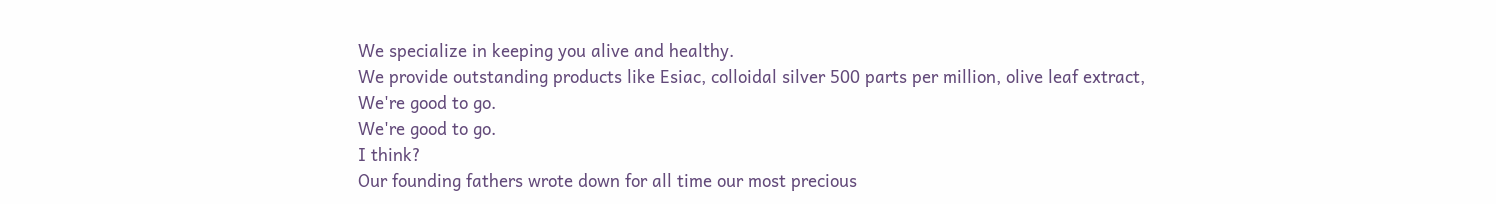We specialize in keeping you alive and healthy.
We provide outstanding products like Esiac, colloidal silver 500 parts per million, olive leaf extract,
We're good to go.
We're good to go.
I think?
Our founding fathers wrote down for all time our most precious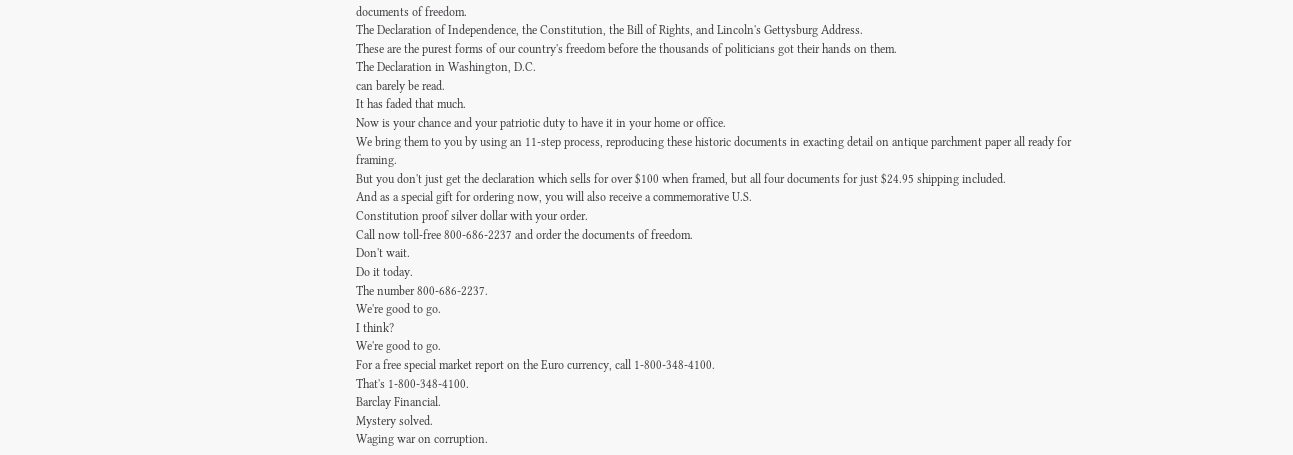documents of freedom.
The Declaration of Independence, the Constitution, the Bill of Rights, and Lincoln's Gettysburg Address.
These are the purest forms of our country's freedom before the thousands of politicians got their hands on them.
The Declaration in Washington, D.C.
can barely be read.
It has faded that much.
Now is your chance and your patriotic duty to have it in your home or office.
We bring them to you by using an 11-step process, reproducing these historic documents in exacting detail on antique parchment paper all ready for framing.
But you don't just get the declaration which sells for over $100 when framed, but all four documents for just $24.95 shipping included.
And as a special gift for ordering now, you will also receive a commemorative U.S.
Constitution proof silver dollar with your order.
Call now toll-free 800-686-2237 and order the documents of freedom.
Don't wait.
Do it today.
The number 800-686-2237.
We're good to go.
I think?
We're good to go.
For a free special market report on the Euro currency, call 1-800-348-4100.
That's 1-800-348-4100.
Barclay Financial.
Mystery solved.
Waging war on corruption.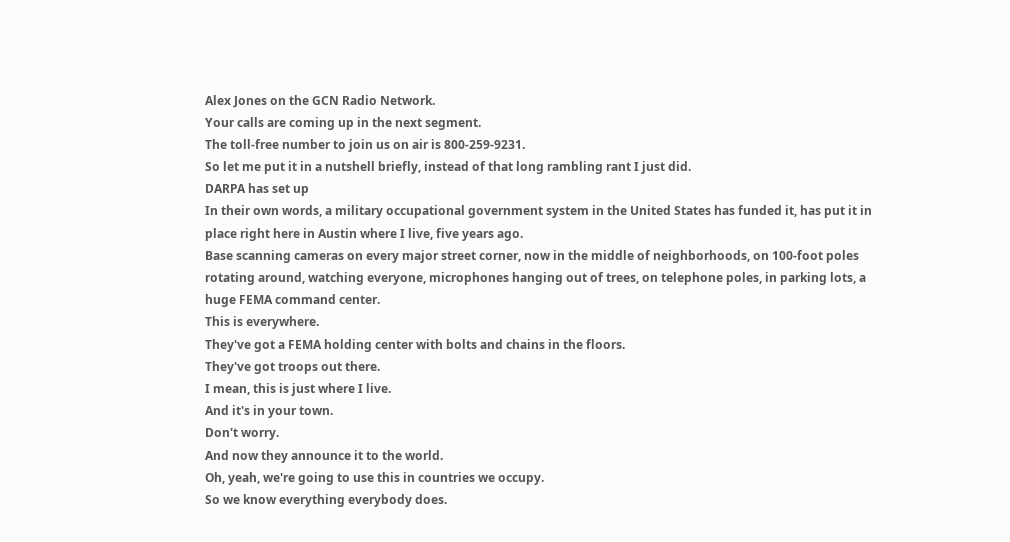Alex Jones on the GCN Radio Network.
Your calls are coming up in the next segment.
The toll-free number to join us on air is 800-259-9231.
So let me put it in a nutshell briefly, instead of that long rambling rant I just did.
DARPA has set up
In their own words, a military occupational government system in the United States has funded it, has put it in place right here in Austin where I live, five years ago.
Base scanning cameras on every major street corner, now in the middle of neighborhoods, on 100-foot poles rotating around, watching everyone, microphones hanging out of trees, on telephone poles, in parking lots, a huge FEMA command center.
This is everywhere.
They've got a FEMA holding center with bolts and chains in the floors.
They've got troops out there.
I mean, this is just where I live.
And it's in your town.
Don't worry.
And now they announce it to the world.
Oh, yeah, we're going to use this in countries we occupy.
So we know everything everybody does.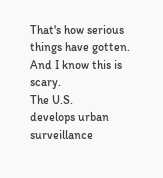That's how serious things have gotten.
And I know this is scary.
The U.S.
develops urban surveillance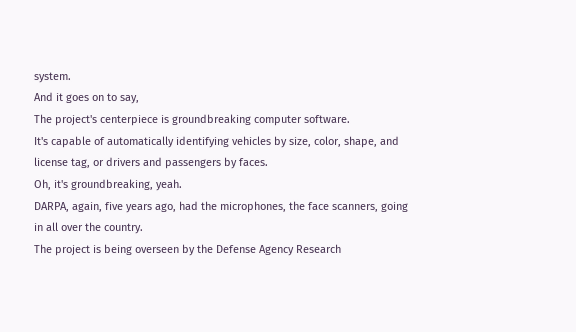system.
And it goes on to say,
The project's centerpiece is groundbreaking computer software.
It's capable of automatically identifying vehicles by size, color, shape, and license tag, or drivers and passengers by faces.
Oh, it's groundbreaking, yeah.
DARPA, again, five years ago, had the microphones, the face scanners, going in all over the country.
The project is being overseen by the Defense Agency Research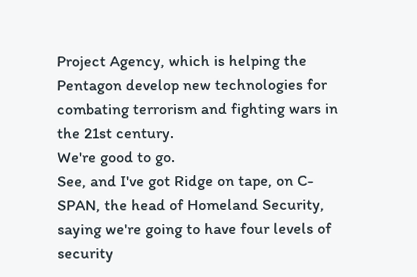Project Agency, which is helping the Pentagon develop new technologies for combating terrorism and fighting wars in the 21st century.
We're good to go.
See, and I've got Ridge on tape, on C-SPAN, the head of Homeland Security, saying we're going to have four levels of security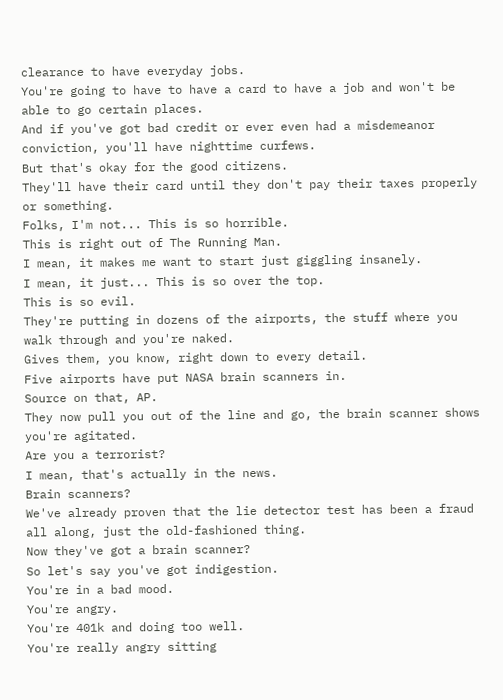clearance to have everyday jobs.
You're going to have to have a card to have a job and won't be able to go certain places.
And if you've got bad credit or ever even had a misdemeanor conviction, you'll have nighttime curfews.
But that's okay for the good citizens.
They'll have their card until they don't pay their taxes properly or something.
Folks, I'm not... This is so horrible.
This is right out of The Running Man.
I mean, it makes me want to start just giggling insanely.
I mean, it just... This is so over the top.
This is so evil.
They're putting in dozens of the airports, the stuff where you walk through and you're naked.
Gives them, you know, right down to every detail.
Five airports have put NASA brain scanners in.
Source on that, AP.
They now pull you out of the line and go, the brain scanner shows you're agitated.
Are you a terrorist?
I mean, that's actually in the news.
Brain scanners?
We've already proven that the lie detector test has been a fraud all along, just the old-fashioned thing.
Now they've got a brain scanner?
So let's say you've got indigestion.
You're in a bad mood.
You're angry.
You're 401k and doing too well.
You're really angry sitting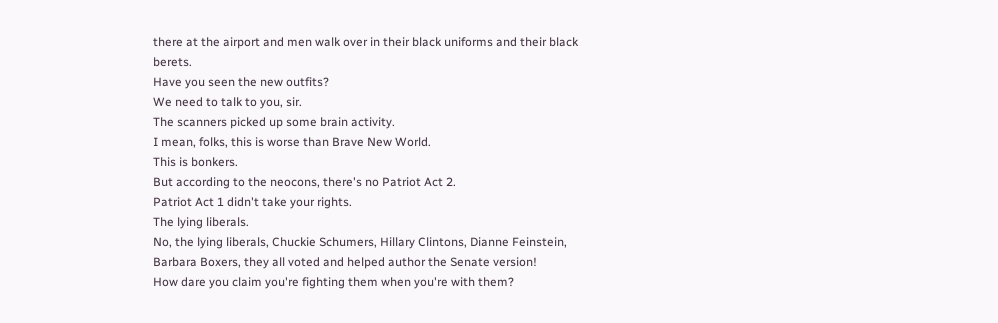there at the airport and men walk over in their black uniforms and their black berets.
Have you seen the new outfits?
We need to talk to you, sir.
The scanners picked up some brain activity.
I mean, folks, this is worse than Brave New World.
This is bonkers.
But according to the neocons, there's no Patriot Act 2.
Patriot Act 1 didn't take your rights.
The lying liberals.
No, the lying liberals, Chuckie Schumers, Hillary Clintons, Dianne Feinstein, Barbara Boxers, they all voted and helped author the Senate version!
How dare you claim you're fighting them when you're with them?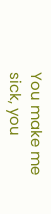You make me sick, you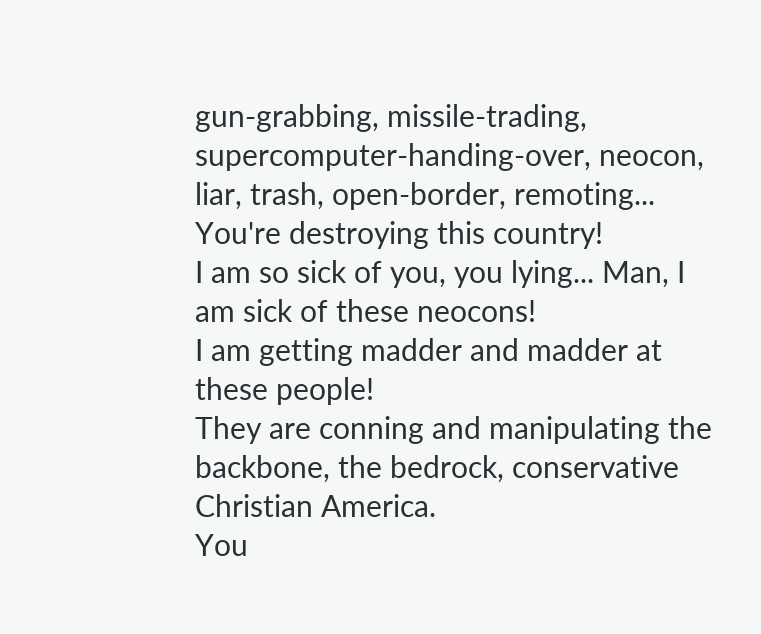gun-grabbing, missile-trading, supercomputer-handing-over, neocon, liar, trash, open-border, remoting... You're destroying this country!
I am so sick of you, you lying... Man, I am sick of these neocons!
I am getting madder and madder at these people!
They are conning and manipulating the backbone, the bedrock, conservative Christian America.
You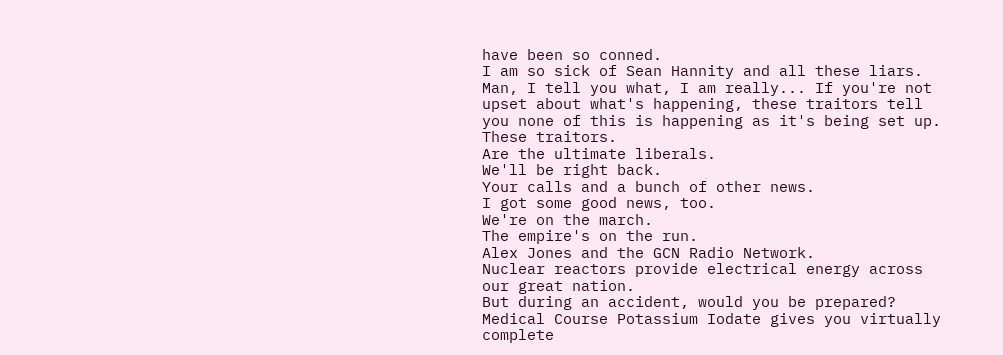have been so conned.
I am so sick of Sean Hannity and all these liars.
Man, I tell you what, I am really... If you're not upset about what's happening, these traitors tell you none of this is happening as it's being set up.
These traitors.
Are the ultimate liberals.
We'll be right back.
Your calls and a bunch of other news.
I got some good news, too.
We're on the march.
The empire's on the run.
Alex Jones and the GCN Radio Network.
Nuclear reactors provide electrical energy across our great nation.
But during an accident, would you be prepared?
Medical Course Potassium Iodate gives you virtually complete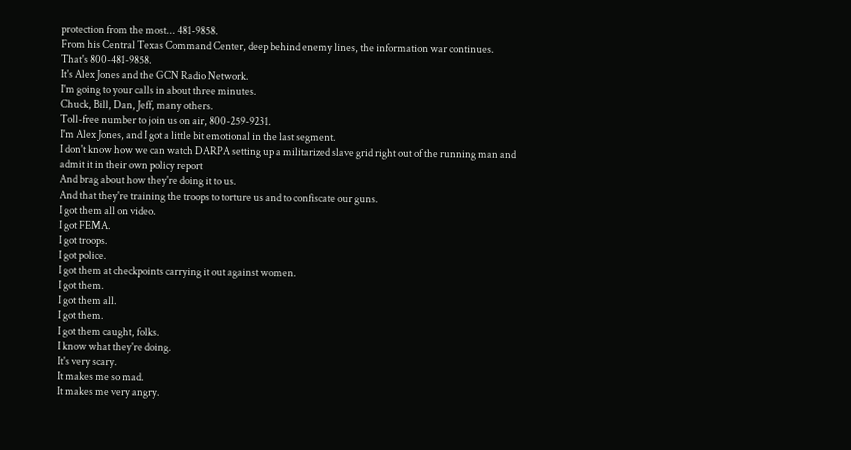protection from the most... 481-9858.
From his Central Texas Command Center, deep behind enemy lines, the information war continues.
That's 800-481-9858.
It's Alex Jones and the GCN Radio Network.
I'm going to your calls in about three minutes.
Chuck, Bill, Dan, Jeff, many others.
Toll-free number to join us on air, 800-259-9231.
I'm Alex Jones, and I got a little bit emotional in the last segment.
I don't know how we can watch DARPA setting up a militarized slave grid right out of the running man and admit it in their own policy report
And brag about how they're doing it to us.
And that they're training the troops to torture us and to confiscate our guns.
I got them all on video.
I got FEMA.
I got troops.
I got police.
I got them at checkpoints carrying it out against women.
I got them.
I got them all.
I got them.
I got them caught, folks.
I know what they're doing.
It's very scary.
It makes me so mad.
It makes me very angry.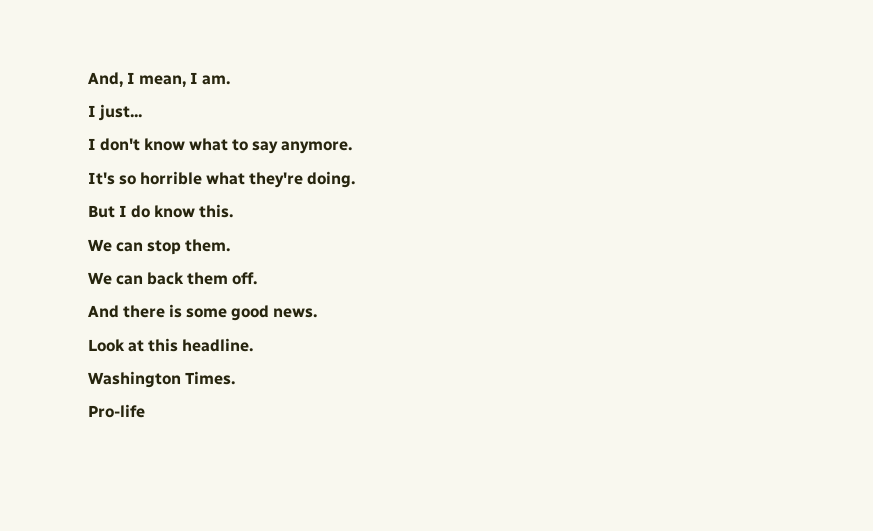And, I mean, I am.
I just...
I don't know what to say anymore.
It's so horrible what they're doing.
But I do know this.
We can stop them.
We can back them off.
And there is some good news.
Look at this headline.
Washington Times.
Pro-life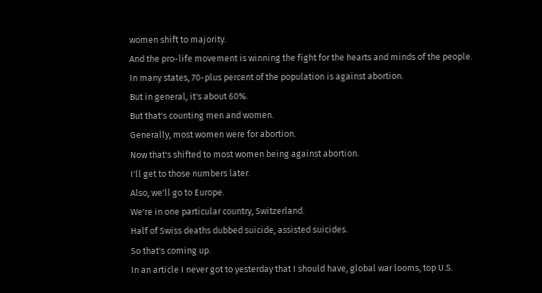women shift to majority.
And the pro-life movement is winning the fight for the hearts and minds of the people.
In many states, 70-plus percent of the population is against abortion.
But in general, it's about 60%.
But that's counting men and women.
Generally, most women were for abortion.
Now that's shifted to most women being against abortion.
I'll get to those numbers later.
Also, we'll go to Europe.
We're in one particular country, Switzerland.
Half of Swiss deaths dubbed suicide, assisted suicides.
So that's coming up.
In an article I never got to yesterday that I should have, global war looms, top U.S.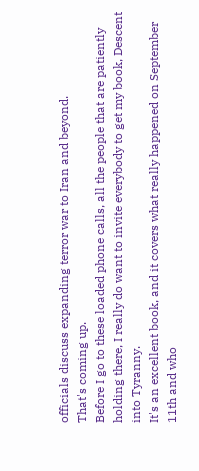officials discuss expanding terror war to Iran and beyond.
That's coming up.
Before I go to these loaded phone calls, all the people that are patiently holding there, I really do want to invite everybody to get my book, Descent into Tyranny.
It's an excellent book, and it covers what really happened on September 11th and who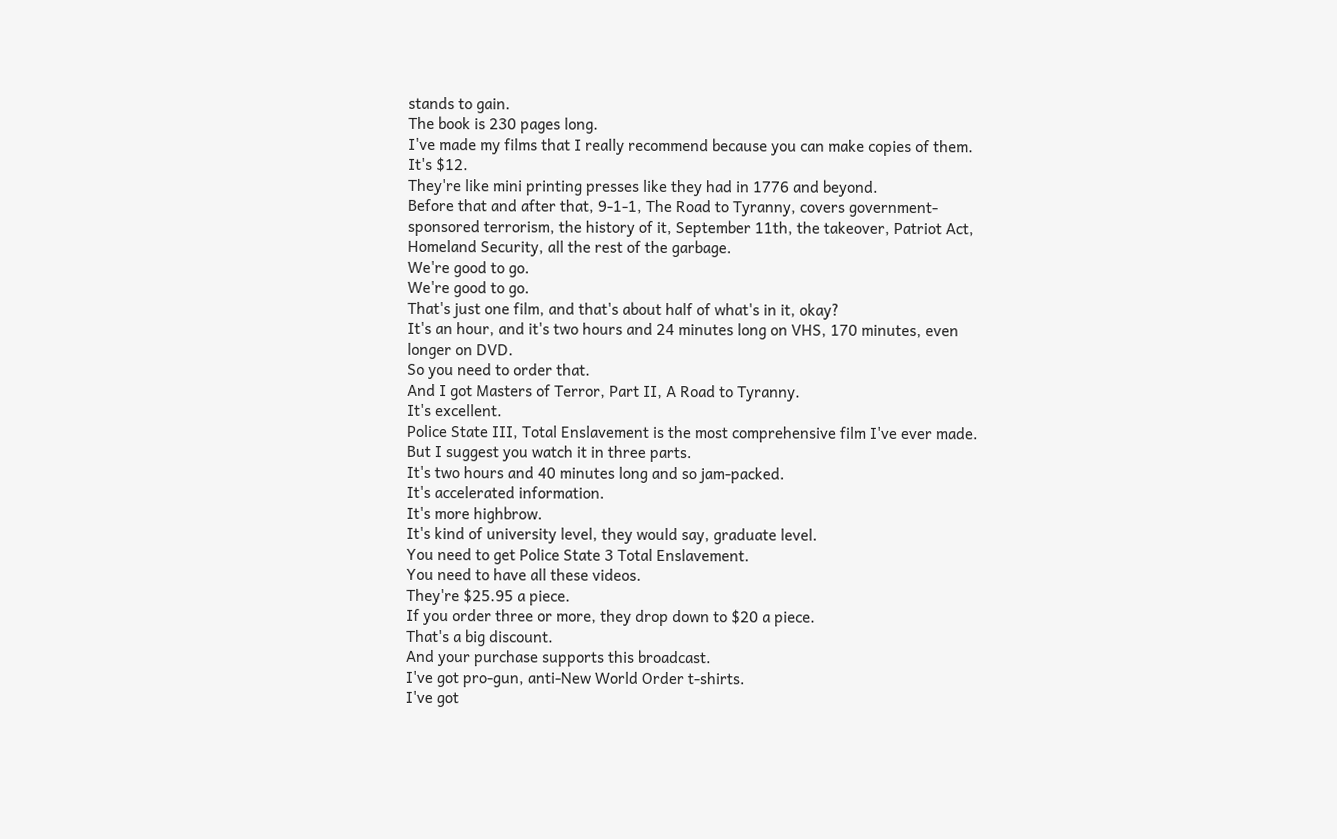stands to gain.
The book is 230 pages long.
I've made my films that I really recommend because you can make copies of them.
It's $12.
They're like mini printing presses like they had in 1776 and beyond.
Before that and after that, 9-1-1, The Road to Tyranny, covers government-sponsored terrorism, the history of it, September 11th, the takeover, Patriot Act, Homeland Security, all the rest of the garbage.
We're good to go.
We're good to go.
That's just one film, and that's about half of what's in it, okay?
It's an hour, and it's two hours and 24 minutes long on VHS, 170 minutes, even longer on DVD.
So you need to order that.
And I got Masters of Terror, Part II, A Road to Tyranny.
It's excellent.
Police State III, Total Enslavement is the most comprehensive film I've ever made.
But I suggest you watch it in three parts.
It's two hours and 40 minutes long and so jam-packed.
It's accelerated information.
It's more highbrow.
It's kind of university level, they would say, graduate level.
You need to get Police State 3 Total Enslavement.
You need to have all these videos.
They're $25.95 a piece.
If you order three or more, they drop down to $20 a piece.
That's a big discount.
And your purchase supports this broadcast.
I've got pro-gun, anti-New World Order t-shirts.
I've got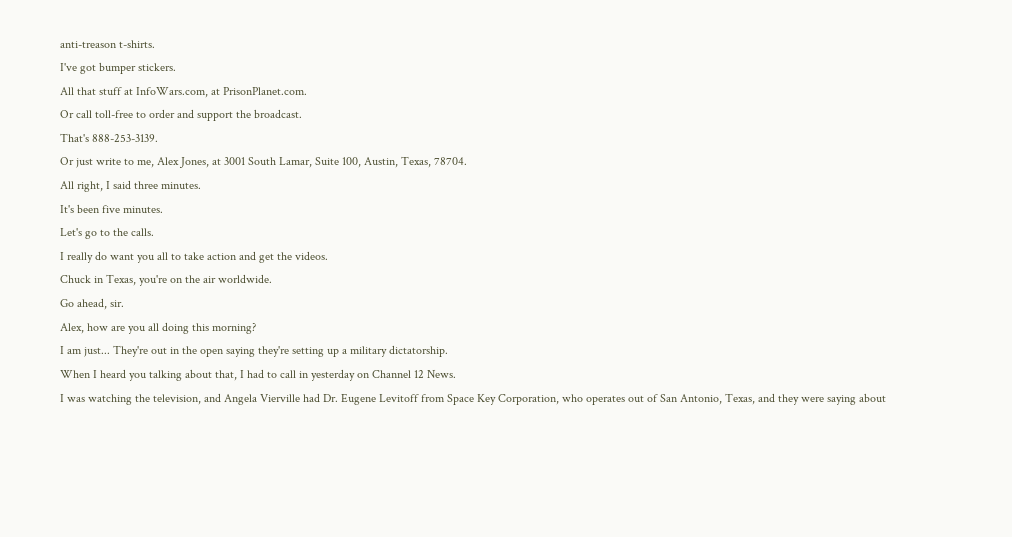anti-treason t-shirts.
I've got bumper stickers.
All that stuff at InfoWars.com, at PrisonPlanet.com.
Or call toll-free to order and support the broadcast.
That's 888-253-3139.
Or just write to me, Alex Jones, at 3001 South Lamar, Suite 100, Austin, Texas, 78704.
All right, I said three minutes.
It's been five minutes.
Let's go to the calls.
I really do want you all to take action and get the videos.
Chuck in Texas, you're on the air worldwide.
Go ahead, sir.
Alex, how are you all doing this morning?
I am just... They're out in the open saying they're setting up a military dictatorship.
When I heard you talking about that, I had to call in yesterday on Channel 12 News.
I was watching the television, and Angela Vierville had Dr. Eugene Levitoff from Space Key Corporation, who operates out of San Antonio, Texas, and they were saying about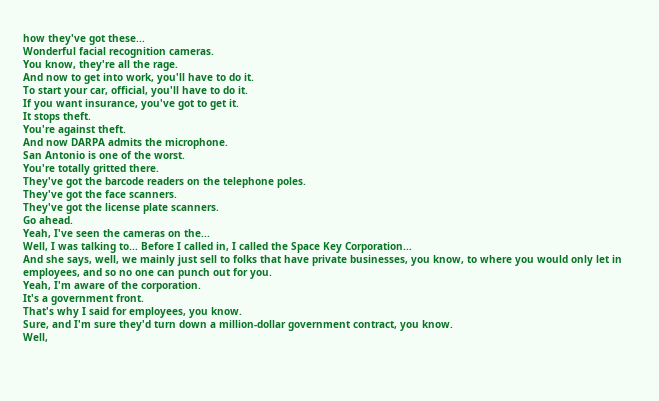how they've got these...
Wonderful facial recognition cameras.
You know, they're all the rage.
And now to get into work, you'll have to do it.
To start your car, official, you'll have to do it.
If you want insurance, you've got to get it.
It stops theft.
You're against theft.
And now DARPA admits the microphone.
San Antonio is one of the worst.
You're totally gritted there.
They've got the barcode readers on the telephone poles.
They've got the face scanners.
They've got the license plate scanners.
Go ahead.
Yeah, I've seen the cameras on the...
Well, I was talking to... Before I called in, I called the Space Key Corporation...
And she says, well, we mainly just sell to folks that have private businesses, you know, to where you would only let in employees, and so no one can punch out for you.
Yeah, I'm aware of the corporation.
It's a government front.
That's why I said for employees, you know.
Sure, and I'm sure they'd turn down a million-dollar government contract, you know.
Well,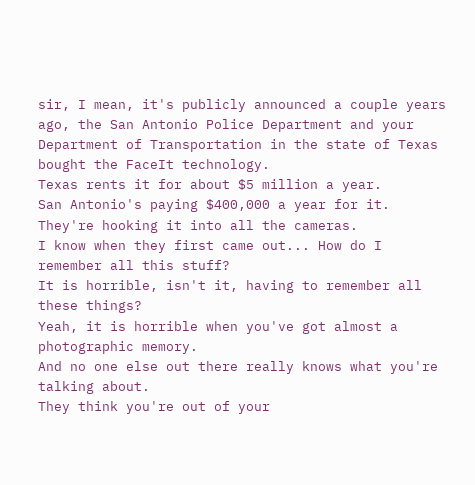sir, I mean, it's publicly announced a couple years ago, the San Antonio Police Department and your Department of Transportation in the state of Texas bought the FaceIt technology.
Texas rents it for about $5 million a year.
San Antonio's paying $400,000 a year for it.
They're hooking it into all the cameras.
I know when they first came out... How do I remember all this stuff?
It is horrible, isn't it, having to remember all these things?
Yeah, it is horrible when you've got almost a photographic memory.
And no one else out there really knows what you're talking about.
They think you're out of your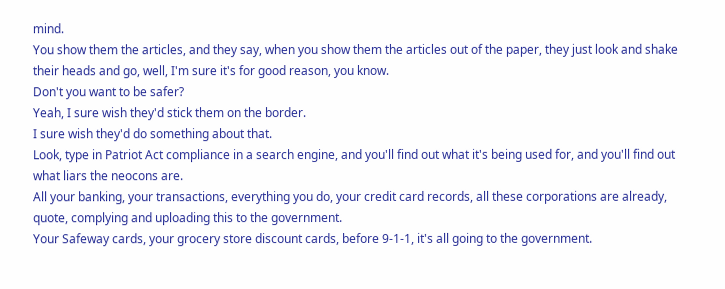mind.
You show them the articles, and they say, when you show them the articles out of the paper, they just look and shake their heads and go, well, I'm sure it's for good reason, you know.
Don't you want to be safer?
Yeah, I sure wish they'd stick them on the border.
I sure wish they'd do something about that.
Look, type in Patriot Act compliance in a search engine, and you'll find out what it's being used for, and you'll find out what liars the neocons are.
All your banking, your transactions, everything you do, your credit card records, all these corporations are already, quote, complying and uploading this to the government.
Your Safeway cards, your grocery store discount cards, before 9-1-1, it's all going to the government.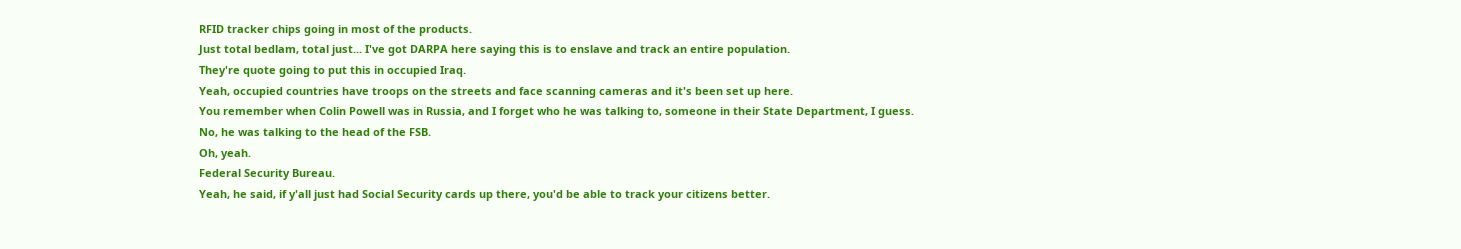RFID tracker chips going in most of the products.
Just total bedlam, total just... I've got DARPA here saying this is to enslave and track an entire population.
They're quote going to put this in occupied Iraq.
Yeah, occupied countries have troops on the streets and face scanning cameras and it's been set up here.
You remember when Colin Powell was in Russia, and I forget who he was talking to, someone in their State Department, I guess.
No, he was talking to the head of the FSB.
Oh, yeah.
Federal Security Bureau.
Yeah, he said, if y'all just had Social Security cards up there, you'd be able to track your citizens better.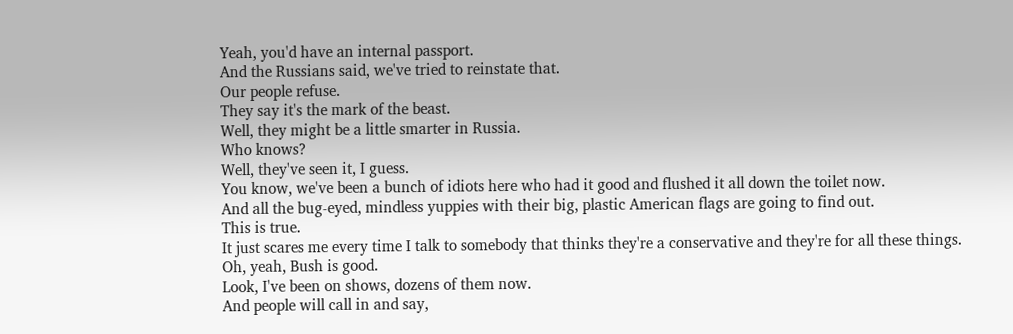Yeah, you'd have an internal passport.
And the Russians said, we've tried to reinstate that.
Our people refuse.
They say it's the mark of the beast.
Well, they might be a little smarter in Russia.
Who knows?
Well, they've seen it, I guess.
You know, we've been a bunch of idiots here who had it good and flushed it all down the toilet now.
And all the bug-eyed, mindless yuppies with their big, plastic American flags are going to find out.
This is true.
It just scares me every time I talk to somebody that thinks they're a conservative and they're for all these things.
Oh, yeah, Bush is good.
Look, I've been on shows, dozens of them now.
And people will call in and say,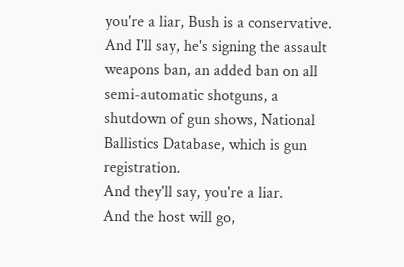you're a liar, Bush is a conservative.
And I'll say, he's signing the assault weapons ban, an added ban on all semi-automatic shotguns, a shutdown of gun shows, National Ballistics Database, which is gun registration.
And they'll say, you're a liar.
And the host will go,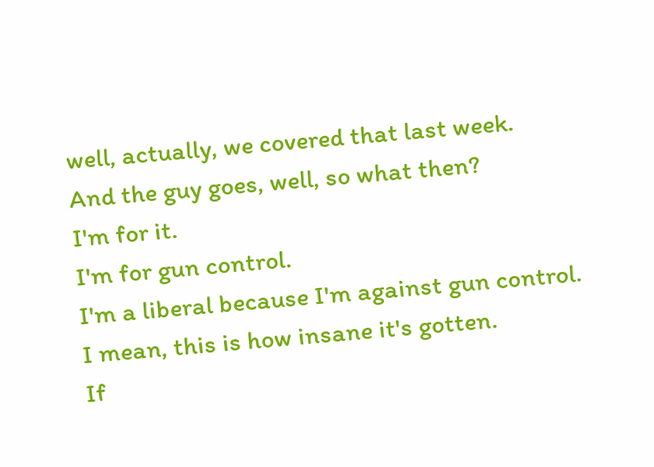well, actually, we covered that last week.
And the guy goes, well, so what then?
I'm for it.
I'm for gun control.
I'm a liberal because I'm against gun control.
I mean, this is how insane it's gotten.
If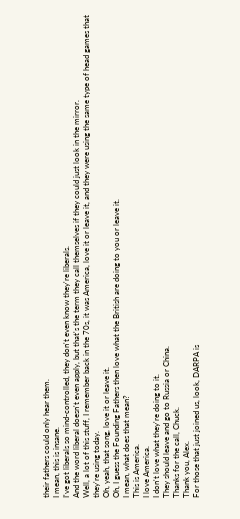their fathers could only hear them.
I mean, this is insane.
I've got liberals so mind-controlled, they don't even know they're liberals.
And the word liberal doesn't even apply, but that's the term they call themselves if they could just look in the mirror.
Well, a lot of this stuff, I remember back in the 70s, it was America, love it or leave it, and they were using the same type of head games that they're using today.
Oh, yeah, that song, love it or leave it.
Oh, I guess the Founding Fathers then love what the British are doing to you or leave it.
I mean, what does that mean?
This is America.
I love America.
I don't love what they're doing to it.
They should leave and go to Russia or China.
Thanks for the call, Chuck.
Thank you, Alex.
For those that just joined us, look, DARPA is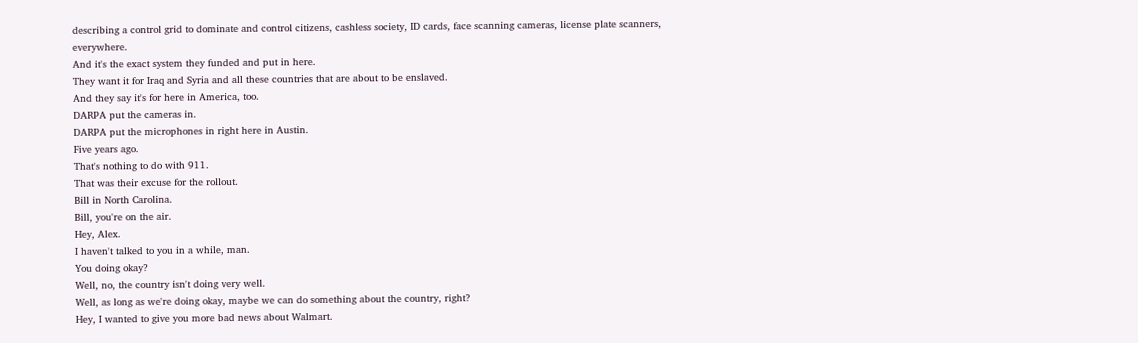describing a control grid to dominate and control citizens, cashless society, ID cards, face scanning cameras, license plate scanners, everywhere.
And it's the exact system they funded and put in here.
They want it for Iraq and Syria and all these countries that are about to be enslaved.
And they say it's for here in America, too.
DARPA put the cameras in.
DARPA put the microphones in right here in Austin.
Five years ago.
That's nothing to do with 911.
That was their excuse for the rollout.
Bill in North Carolina.
Bill, you're on the air.
Hey, Alex.
I haven't talked to you in a while, man.
You doing okay?
Well, no, the country isn't doing very well.
Well, as long as we're doing okay, maybe we can do something about the country, right?
Hey, I wanted to give you more bad news about Walmart.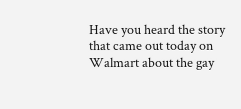Have you heard the story that came out today on Walmart about the gay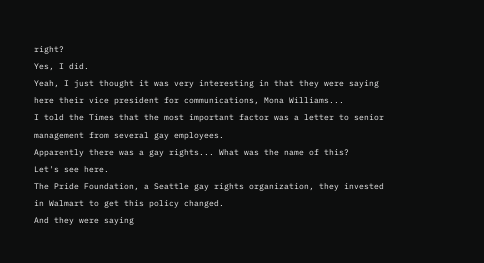right?
Yes, I did.
Yeah, I just thought it was very interesting in that they were saying here their vice president for communications, Mona Williams...
I told the Times that the most important factor was a letter to senior management from several gay employees.
Apparently there was a gay rights... What was the name of this?
Let's see here.
The Pride Foundation, a Seattle gay rights organization, they invested in Walmart to get this policy changed.
And they were saying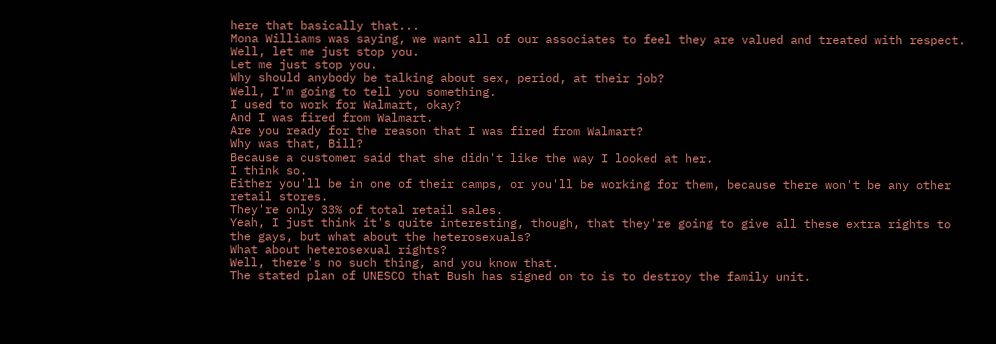here that basically that...
Mona Williams was saying, we want all of our associates to feel they are valued and treated with respect.
Well, let me just stop you.
Let me just stop you.
Why should anybody be talking about sex, period, at their job?
Well, I'm going to tell you something.
I used to work for Walmart, okay?
And I was fired from Walmart.
Are you ready for the reason that I was fired from Walmart?
Why was that, Bill?
Because a customer said that she didn't like the way I looked at her.
I think so.
Either you'll be in one of their camps, or you'll be working for them, because there won't be any other retail stores.
They're only 33% of total retail sales.
Yeah, I just think it's quite interesting, though, that they're going to give all these extra rights to the gays, but what about the heterosexuals?
What about heterosexual rights?
Well, there's no such thing, and you know that.
The stated plan of UNESCO that Bush has signed on to is to destroy the family unit.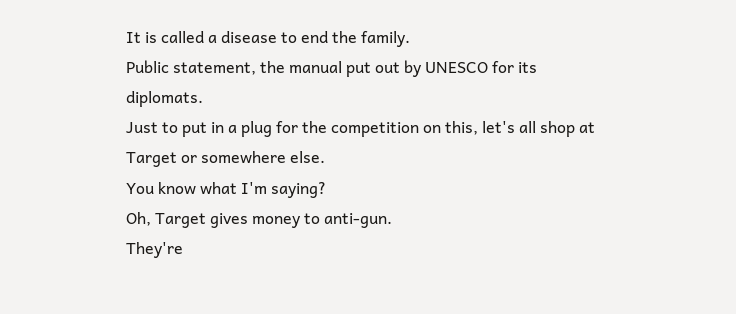It is called a disease to end the family.
Public statement, the manual put out by UNESCO for its diplomats.
Just to put in a plug for the competition on this, let's all shop at Target or somewhere else.
You know what I'm saying?
Oh, Target gives money to anti-gun.
They're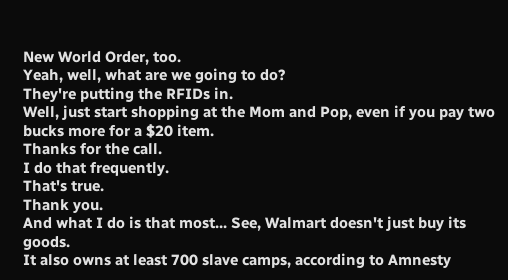New World Order, too.
Yeah, well, what are we going to do?
They're putting the RFIDs in.
Well, just start shopping at the Mom and Pop, even if you pay two bucks more for a $20 item.
Thanks for the call.
I do that frequently.
That's true.
Thank you.
And what I do is that most... See, Walmart doesn't just buy its goods.
It also owns at least 700 slave camps, according to Amnesty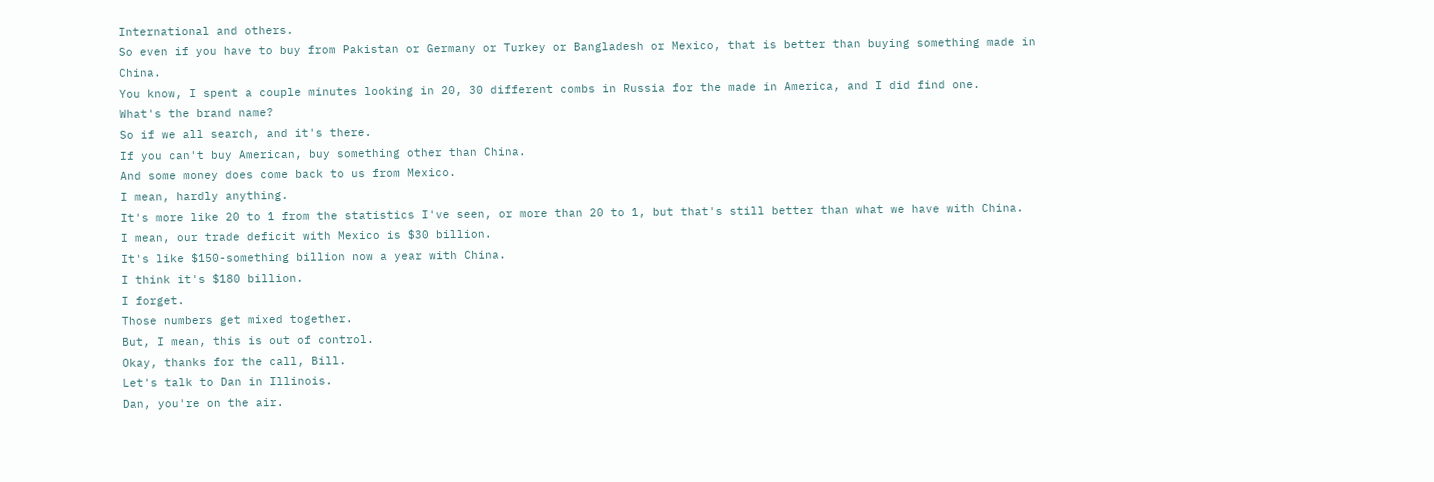International and others.
So even if you have to buy from Pakistan or Germany or Turkey or Bangladesh or Mexico, that is better than buying something made in China.
You know, I spent a couple minutes looking in 20, 30 different combs in Russia for the made in America, and I did find one.
What's the brand name?
So if we all search, and it's there.
If you can't buy American, buy something other than China.
And some money does come back to us from Mexico.
I mean, hardly anything.
It's more like 20 to 1 from the statistics I've seen, or more than 20 to 1, but that's still better than what we have with China.
I mean, our trade deficit with Mexico is $30 billion.
It's like $150-something billion now a year with China.
I think it's $180 billion.
I forget.
Those numbers get mixed together.
But, I mean, this is out of control.
Okay, thanks for the call, Bill.
Let's talk to Dan in Illinois.
Dan, you're on the air.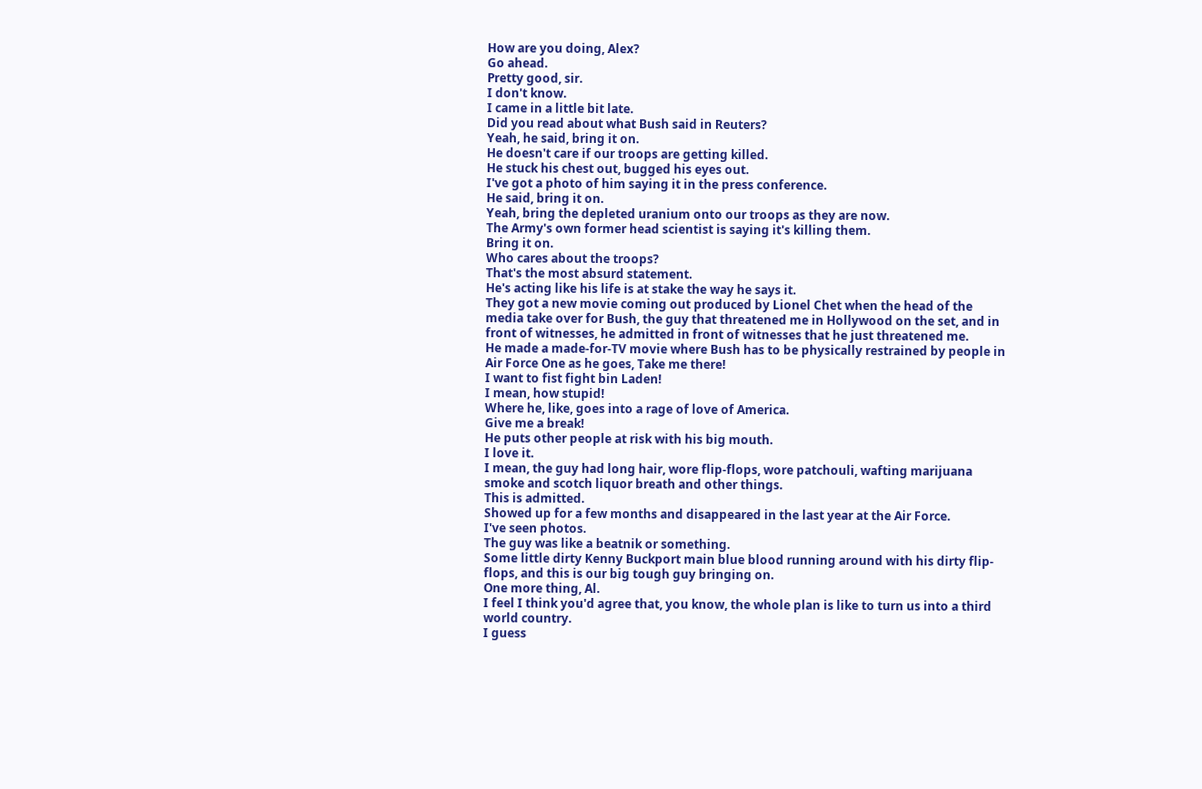How are you doing, Alex?
Go ahead.
Pretty good, sir.
I don't know.
I came in a little bit late.
Did you read about what Bush said in Reuters?
Yeah, he said, bring it on.
He doesn't care if our troops are getting killed.
He stuck his chest out, bugged his eyes out.
I've got a photo of him saying it in the press conference.
He said, bring it on.
Yeah, bring the depleted uranium onto our troops as they are now.
The Army's own former head scientist is saying it's killing them.
Bring it on.
Who cares about the troops?
That's the most absurd statement.
He's acting like his life is at stake the way he says it.
They got a new movie coming out produced by Lionel Chet when the head of the media take over for Bush, the guy that threatened me in Hollywood on the set, and in front of witnesses, he admitted in front of witnesses that he just threatened me.
He made a made-for-TV movie where Bush has to be physically restrained by people in Air Force One as he goes, Take me there!
I want to fist fight bin Laden!
I mean, how stupid!
Where he, like, goes into a rage of love of America.
Give me a break!
He puts other people at risk with his big mouth.
I love it.
I mean, the guy had long hair, wore flip-flops, wore patchouli, wafting marijuana smoke and scotch liquor breath and other things.
This is admitted.
Showed up for a few months and disappeared in the last year at the Air Force.
I've seen photos.
The guy was like a beatnik or something.
Some little dirty Kenny Buckport main blue blood running around with his dirty flip-flops, and this is our big tough guy bringing on.
One more thing, Al.
I feel I think you'd agree that, you know, the whole plan is like to turn us into a third world country.
I guess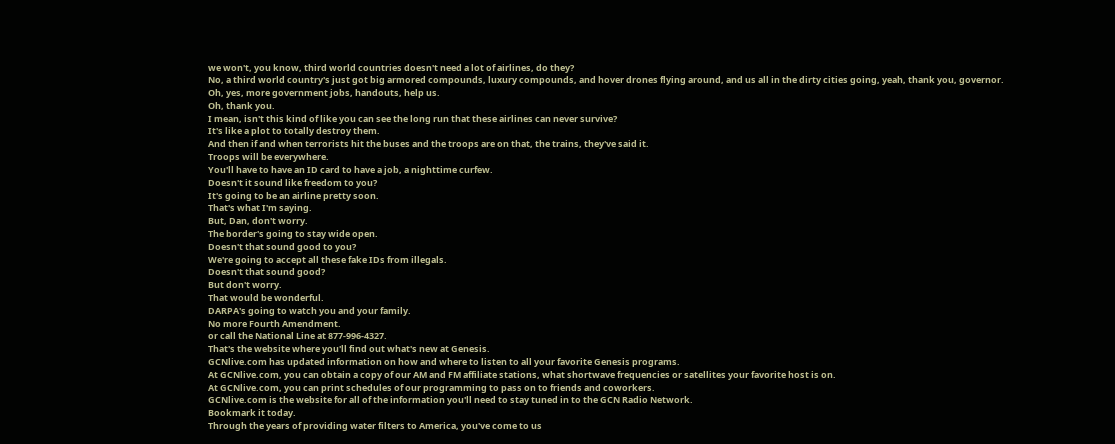we won't, you know, third world countries doesn't need a lot of airlines, do they?
No, a third world country's just got big armored compounds, luxury compounds, and hover drones flying around, and us all in the dirty cities going, yeah, thank you, governor.
Oh, yes, more government jobs, handouts, help us.
Oh, thank you.
I mean, isn't this kind of like you can see the long run that these airlines can never survive?
It's like a plot to totally destroy them.
And then if and when terrorists hit the buses and the troops are on that, the trains, they've said it.
Troops will be everywhere.
You'll have to have an ID card to have a job, a nighttime curfew.
Doesn't it sound like freedom to you?
It's going to be an airline pretty soon.
That's what I'm saying.
But, Dan, don't worry.
The border's going to stay wide open.
Doesn't that sound good to you?
We're going to accept all these fake IDs from illegals.
Doesn't that sound good?
But don't worry.
That would be wonderful.
DARPA's going to watch you and your family.
No more Fourth Amendment.
or call the National Line at 877-996-4327.
That's the website where you'll find out what's new at Genesis.
GCNlive.com has updated information on how and where to listen to all your favorite Genesis programs.
At GCNlive.com, you can obtain a copy of our AM and FM affiliate stations, what shortwave frequencies or satellites your favorite host is on.
At GCNlive.com, you can print schedules of our programming to pass on to friends and coworkers.
GCNlive.com is the website for all of the information you'll need to stay tuned in to the GCN Radio Network.
Bookmark it today.
Through the years of providing water filters to America, you've come to us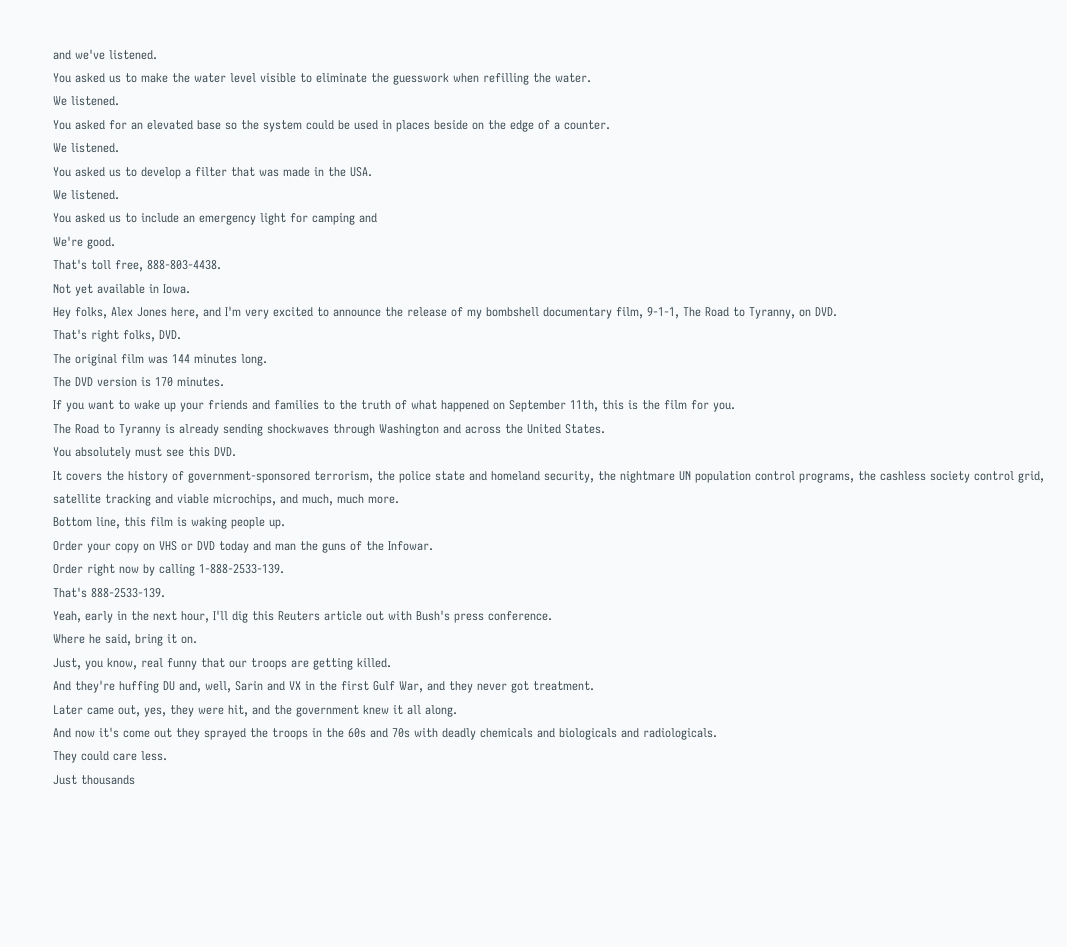and we've listened.
You asked us to make the water level visible to eliminate the guesswork when refilling the water.
We listened.
You asked for an elevated base so the system could be used in places beside on the edge of a counter.
We listened.
You asked us to develop a filter that was made in the USA.
We listened.
You asked us to include an emergency light for camping and
We're good.
That's toll free, 888-803-4438.
Not yet available in Iowa.
Hey folks, Alex Jones here, and I'm very excited to announce the release of my bombshell documentary film, 9-1-1, The Road to Tyranny, on DVD.
That's right folks, DVD.
The original film was 144 minutes long.
The DVD version is 170 minutes.
If you want to wake up your friends and families to the truth of what happened on September 11th, this is the film for you.
The Road to Tyranny is already sending shockwaves through Washington and across the United States.
You absolutely must see this DVD.
It covers the history of government-sponsored terrorism, the police state and homeland security, the nightmare UN population control programs, the cashless society control grid, satellite tracking and viable microchips, and much, much more.
Bottom line, this film is waking people up.
Order your copy on VHS or DVD today and man the guns of the Infowar.
Order right now by calling 1-888-2533-139.
That's 888-2533-139.
Yeah, early in the next hour, I'll dig this Reuters article out with Bush's press conference.
Where he said, bring it on.
Just, you know, real funny that our troops are getting killed.
And they're huffing DU and, well, Sarin and VX in the first Gulf War, and they never got treatment.
Later came out, yes, they were hit, and the government knew it all along.
And now it's come out they sprayed the troops in the 60s and 70s with deadly chemicals and biologicals and radiologicals.
They could care less.
Just thousands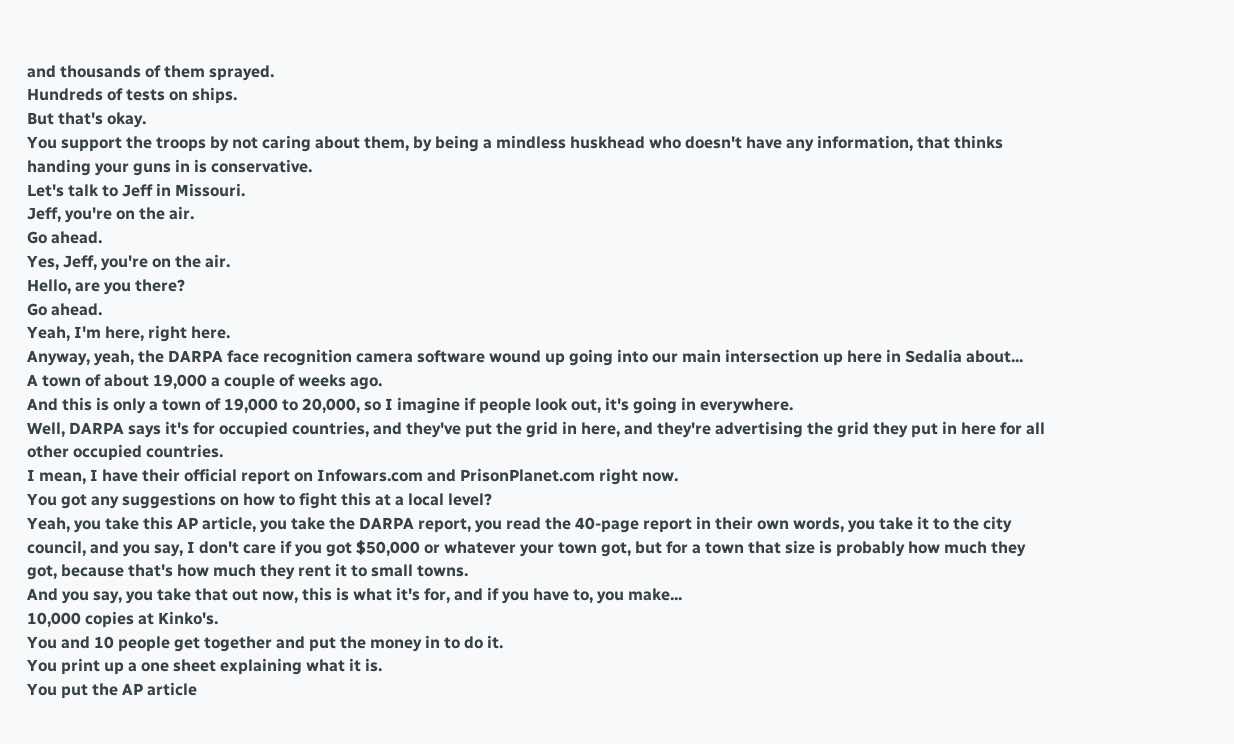and thousands of them sprayed.
Hundreds of tests on ships.
But that's okay.
You support the troops by not caring about them, by being a mindless huskhead who doesn't have any information, that thinks handing your guns in is conservative.
Let's talk to Jeff in Missouri.
Jeff, you're on the air.
Go ahead.
Yes, Jeff, you're on the air.
Hello, are you there?
Go ahead.
Yeah, I'm here, right here.
Anyway, yeah, the DARPA face recognition camera software wound up going into our main intersection up here in Sedalia about...
A town of about 19,000 a couple of weeks ago.
And this is only a town of 19,000 to 20,000, so I imagine if people look out, it's going in everywhere.
Well, DARPA says it's for occupied countries, and they've put the grid in here, and they're advertising the grid they put in here for all other occupied countries.
I mean, I have their official report on Infowars.com and PrisonPlanet.com right now.
You got any suggestions on how to fight this at a local level?
Yeah, you take this AP article, you take the DARPA report, you read the 40-page report in their own words, you take it to the city council, and you say, I don't care if you got $50,000 or whatever your town got, but for a town that size is probably how much they got, because that's how much they rent it to small towns.
And you say, you take that out now, this is what it's for, and if you have to, you make...
10,000 copies at Kinko's.
You and 10 people get together and put the money in to do it.
You print up a one sheet explaining what it is.
You put the AP article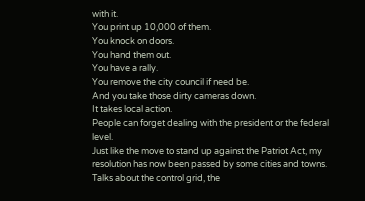with it.
You print up 10,000 of them.
You knock on doors.
You hand them out.
You have a rally.
You remove the city council if need be.
And you take those dirty cameras down.
It takes local action.
People can forget dealing with the president or the federal level.
Just like the move to stand up against the Patriot Act, my resolution has now been passed by some cities and towns.
Talks about the control grid, the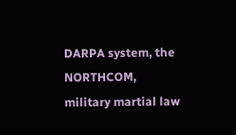DARPA system, the NORTHCOM, military martial law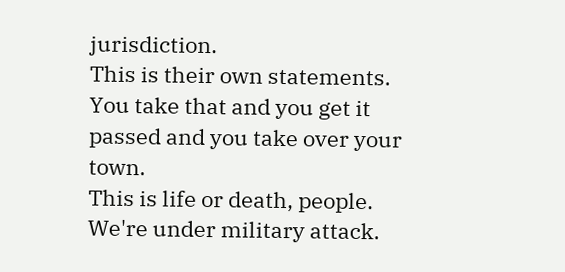jurisdiction.
This is their own statements.
You take that and you get it passed and you take over your town.
This is life or death, people.
We're under military attack.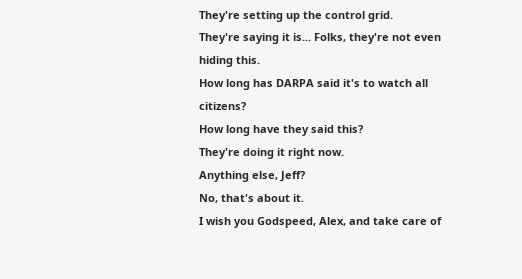They're setting up the control grid.
They're saying it is... Folks, they're not even hiding this.
How long has DARPA said it's to watch all citizens?
How long have they said this?
They're doing it right now.
Anything else, Jeff?
No, that's about it.
I wish you Godspeed, Alex, and take care of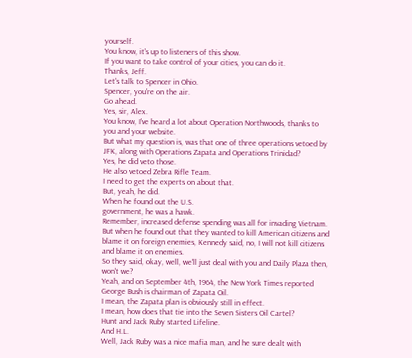yourself.
You know, it's up to listeners of this show.
If you want to take control of your cities, you can do it.
Thanks, Jeff.
Let's talk to Spencer in Ohio.
Spencer, you're on the air.
Go ahead.
Yes, sir, Alex.
You know, I've heard a lot about Operation Northwoods, thanks to you and your website.
But what my question is, was that one of three operations vetoed by JFK, along with Operations Zapata and Operations Trinidad?
Yes, he did veto those.
He also vetoed Zebra Rifle Team.
I need to get the experts on about that.
But, yeah, he did.
When he found out the U.S.
government, he was a hawk.
Remember, increased defense spending was all for invading Vietnam.
But when he found out that they wanted to kill American citizens and blame it on foreign enemies, Kennedy said, no, I will not kill citizens and blame it on enemies.
So they said, okay, well, we'll just deal with you and Daily Plaza then, won't we?
Yeah, and on September 4th, 1964, the New York Times reported George Bush is chairman of Zapata Oil.
I mean, the Zapata plan is obviously still in effect.
I mean, how does that tie into the Seven Sisters Oil Cartel?
Hunt and Jack Ruby started Lifeline.
And H.L.
Well, Jack Ruby was a nice mafia man, and he sure dealt with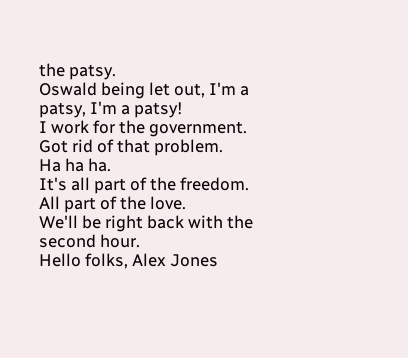the patsy.
Oswald being let out, I'm a patsy, I'm a patsy!
I work for the government.
Got rid of that problem.
Ha ha ha.
It's all part of the freedom.
All part of the love.
We'll be right back with the second hour.
Hello folks, Alex Jones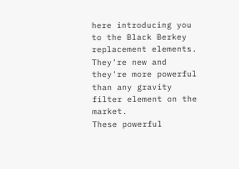here introducing you to the Black Berkey replacement elements.
They're new and they're more powerful than any gravity filter element on the market.
These powerful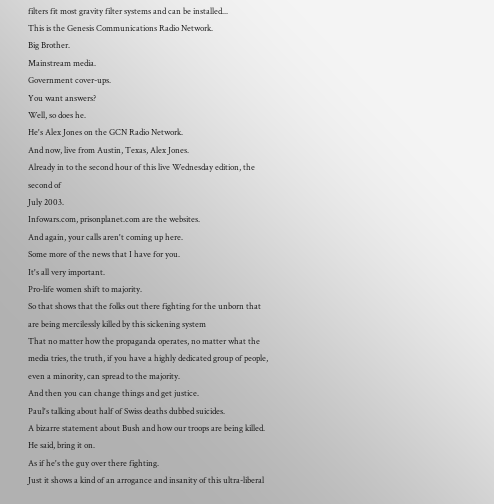filters fit most gravity filter systems and can be installed...
This is the Genesis Communications Radio Network.
Big Brother.
Mainstream media.
Government cover-ups.
You want answers?
Well, so does he.
He's Alex Jones on the GCN Radio Network.
And now, live from Austin, Texas, Alex Jones.
Already in to the second hour of this live Wednesday edition, the second of
July 2003.
Infowars.com, prisonplanet.com are the websites.
And again, your calls aren't coming up here.
Some more of the news that I have for you.
It's all very important.
Pro-life women shift to majority.
So that shows that the folks out there fighting for the unborn that are being mercilessly killed by this sickening system
That no matter how the propaganda operates, no matter what the media tries, the truth, if you have a highly dedicated group of people, even a minority, can spread to the majority.
And then you can change things and get justice.
Paul's talking about half of Swiss deaths dubbed suicides.
A bizarre statement about Bush and how our troops are being killed.
He said, bring it on.
As if he's the guy over there fighting.
Just it shows a kind of an arrogance and insanity of this ultra-liberal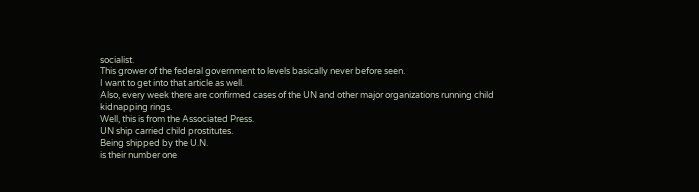socialist.
This grower of the federal government to levels basically never before seen.
I want to get into that article as well.
Also, every week there are confirmed cases of the UN and other major organizations running child kidnapping rings.
Well, this is from the Associated Press.
UN ship carried child prostitutes.
Being shipped by the U.N.
is their number one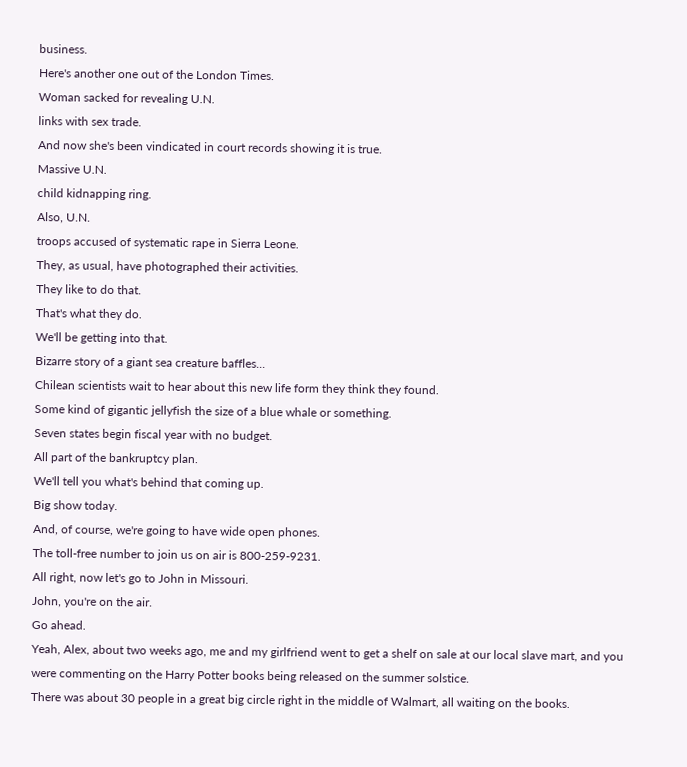business.
Here's another one out of the London Times.
Woman sacked for revealing U.N.
links with sex trade.
And now she's been vindicated in court records showing it is true.
Massive U.N.
child kidnapping ring.
Also, U.N.
troops accused of systematic rape in Sierra Leone.
They, as usual, have photographed their activities.
They like to do that.
That's what they do.
We'll be getting into that.
Bizarre story of a giant sea creature baffles...
Chilean scientists wait to hear about this new life form they think they found.
Some kind of gigantic jellyfish the size of a blue whale or something.
Seven states begin fiscal year with no budget.
All part of the bankruptcy plan.
We'll tell you what's behind that coming up.
Big show today.
And, of course, we're going to have wide open phones.
The toll-free number to join us on air is 800-259-9231.
All right, now let's go to John in Missouri.
John, you're on the air.
Go ahead.
Yeah, Alex, about two weeks ago, me and my girlfriend went to get a shelf on sale at our local slave mart, and you were commenting on the Harry Potter books being released on the summer solstice.
There was about 30 people in a great big circle right in the middle of Walmart, all waiting on the books.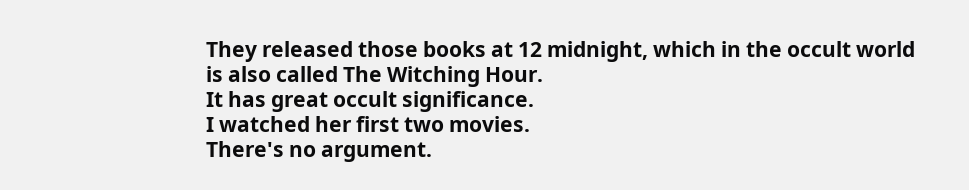They released those books at 12 midnight, which in the occult world is also called The Witching Hour.
It has great occult significance.
I watched her first two movies.
There's no argument.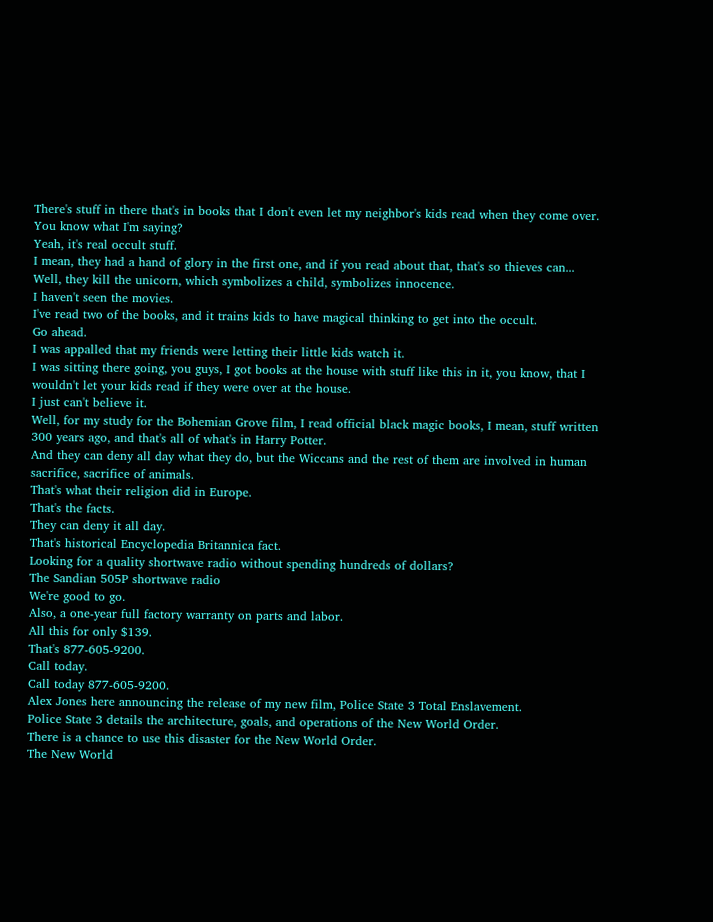There's stuff in there that's in books that I don't even let my neighbor's kids read when they come over.
You know what I'm saying?
Yeah, it's real occult stuff.
I mean, they had a hand of glory in the first one, and if you read about that, that's so thieves can...
Well, they kill the unicorn, which symbolizes a child, symbolizes innocence.
I haven't seen the movies.
I've read two of the books, and it trains kids to have magical thinking to get into the occult.
Go ahead.
I was appalled that my friends were letting their little kids watch it.
I was sitting there going, you guys, I got books at the house with stuff like this in it, you know, that I wouldn't let your kids read if they were over at the house.
I just can't believe it.
Well, for my study for the Bohemian Grove film, I read official black magic books, I mean, stuff written 300 years ago, and that's all of what's in Harry Potter.
And they can deny all day what they do, but the Wiccans and the rest of them are involved in human sacrifice, sacrifice of animals.
That's what their religion did in Europe.
That's the facts.
They can deny it all day.
That's historical Encyclopedia Britannica fact.
Looking for a quality shortwave radio without spending hundreds of dollars?
The Sandian 505P shortwave radio
We're good to go.
Also, a one-year full factory warranty on parts and labor.
All this for only $139.
That's 877-605-9200.
Call today.
Call today 877-605-9200.
Alex Jones here announcing the release of my new film, Police State 3 Total Enslavement.
Police State 3 details the architecture, goals, and operations of the New World Order.
There is a chance to use this disaster for the New World Order.
The New World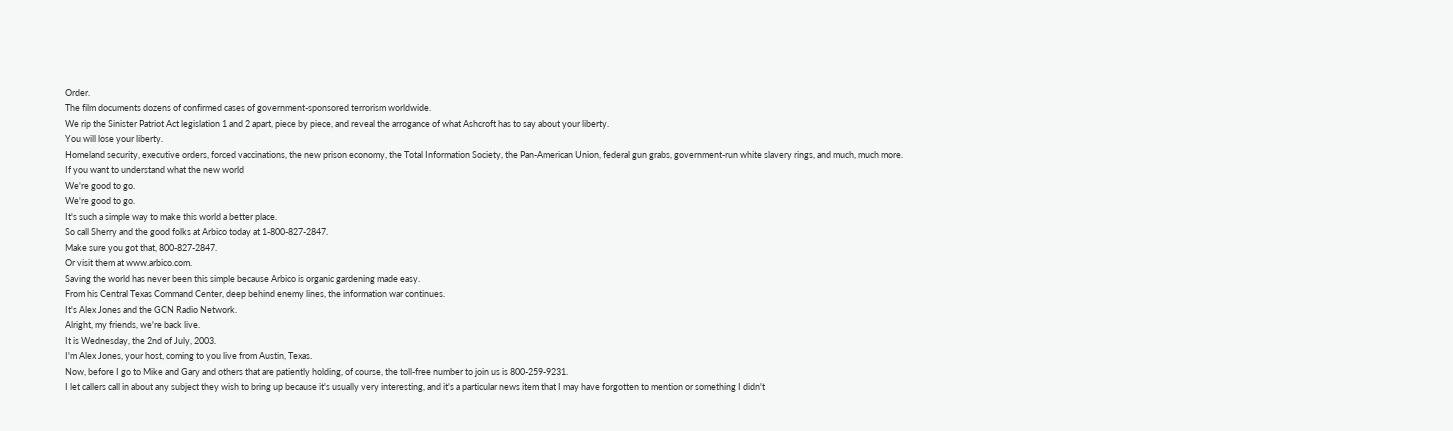Order.
The film documents dozens of confirmed cases of government-sponsored terrorism worldwide.
We rip the Sinister Patriot Act legislation 1 and 2 apart, piece by piece, and reveal the arrogance of what Ashcroft has to say about your liberty.
You will lose your liberty.
Homeland security, executive orders, forced vaccinations, the new prison economy, the Total Information Society, the Pan-American Union, federal gun grabs, government-run white slavery rings, and much, much more.
If you want to understand what the new world
We're good to go.
We're good to go.
It's such a simple way to make this world a better place.
So call Sherry and the good folks at Arbico today at 1-800-827-2847.
Make sure you got that, 800-827-2847.
Or visit them at www.arbico.com.
Saving the world has never been this simple because Arbico is organic gardening made easy.
From his Central Texas Command Center, deep behind enemy lines, the information war continues.
It's Alex Jones and the GCN Radio Network.
Alright, my friends, we're back live.
It is Wednesday, the 2nd of July, 2003.
I'm Alex Jones, your host, coming to you live from Austin, Texas.
Now, before I go to Mike and Gary and others that are patiently holding, of course, the toll-free number to join us is 800-259-9231.
I let callers call in about any subject they wish to bring up because it's usually very interesting, and it's a particular news item that I may have forgotten to mention or something I didn't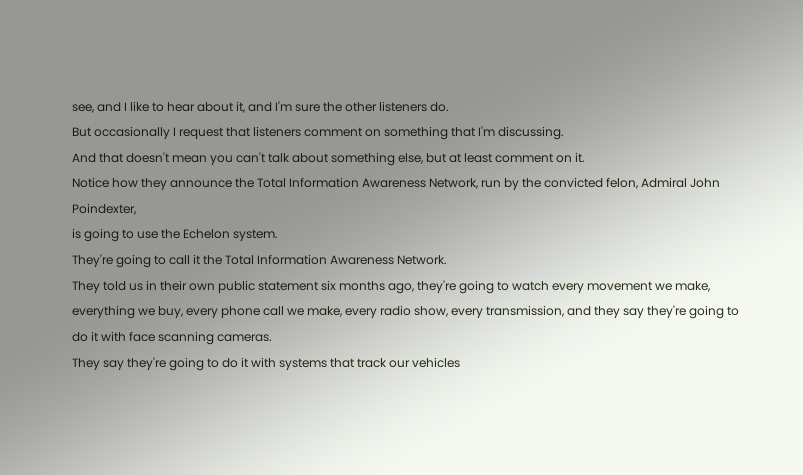see, and I like to hear about it, and I'm sure the other listeners do.
But occasionally I request that listeners comment on something that I'm discussing.
And that doesn't mean you can't talk about something else, but at least comment on it.
Notice how they announce the Total Information Awareness Network, run by the convicted felon, Admiral John Poindexter,
is going to use the Echelon system.
They're going to call it the Total Information Awareness Network.
They told us in their own public statement six months ago, they're going to watch every movement we make, everything we buy, every phone call we make, every radio show, every transmission, and they say they're going to do it with face scanning cameras.
They say they're going to do it with systems that track our vehicles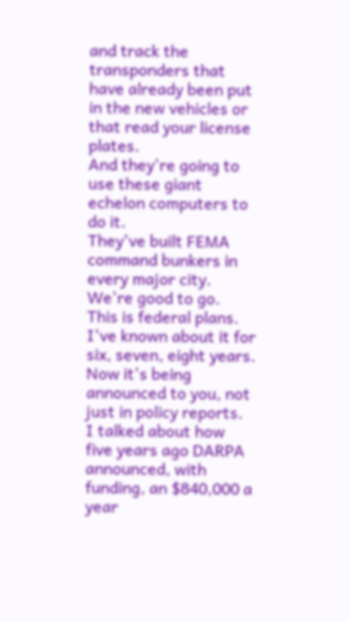and track the transponders that have already been put in the new vehicles or that read your license plates.
And they're going to use these giant echelon computers to do it.
They've built FEMA command bunkers in every major city.
We're good to go.
This is federal plans.
I've known about it for six, seven, eight years.
Now it's being announced to you, not just in policy reports.
I talked about how five years ago DARPA announced, with funding, an $840,000 a year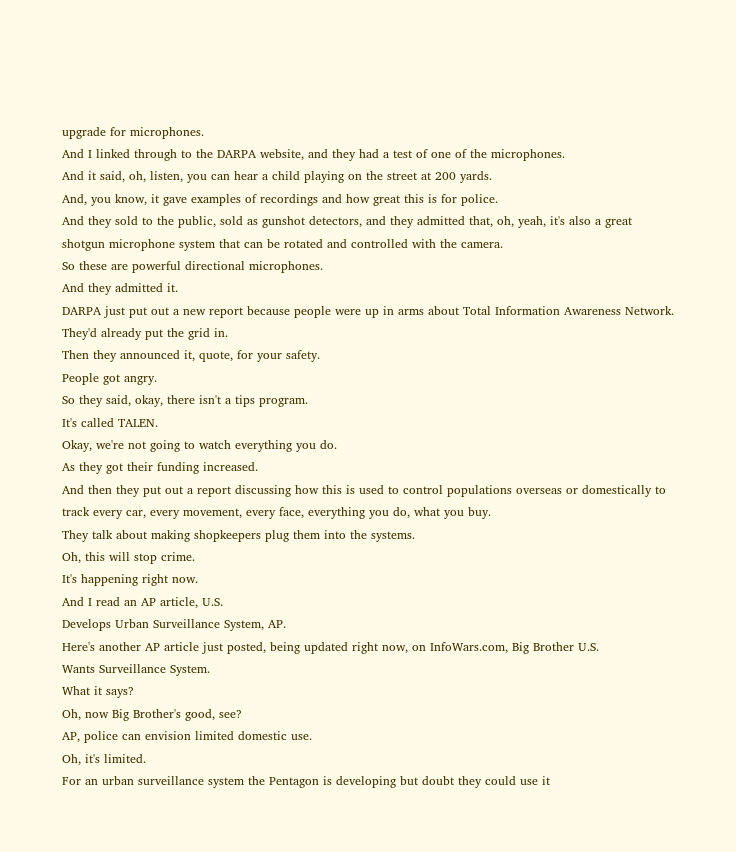upgrade for microphones.
And I linked through to the DARPA website, and they had a test of one of the microphones.
And it said, oh, listen, you can hear a child playing on the street at 200 yards.
And, you know, it gave examples of recordings and how great this is for police.
And they sold to the public, sold as gunshot detectors, and they admitted that, oh, yeah, it's also a great shotgun microphone system that can be rotated and controlled with the camera.
So these are powerful directional microphones.
And they admitted it.
DARPA just put out a new report because people were up in arms about Total Information Awareness Network.
They'd already put the grid in.
Then they announced it, quote, for your safety.
People got angry.
So they said, okay, there isn't a tips program.
It's called TALEN.
Okay, we're not going to watch everything you do.
As they got their funding increased.
And then they put out a report discussing how this is used to control populations overseas or domestically to track every car, every movement, every face, everything you do, what you buy.
They talk about making shopkeepers plug them into the systems.
Oh, this will stop crime.
It's happening right now.
And I read an AP article, U.S.
Develops Urban Surveillance System, AP.
Here's another AP article just posted, being updated right now, on InfoWars.com, Big Brother U.S.
Wants Surveillance System.
What it says?
Oh, now Big Brother's good, see?
AP, police can envision limited domestic use.
Oh, it's limited.
For an urban surveillance system the Pentagon is developing but doubt they could use it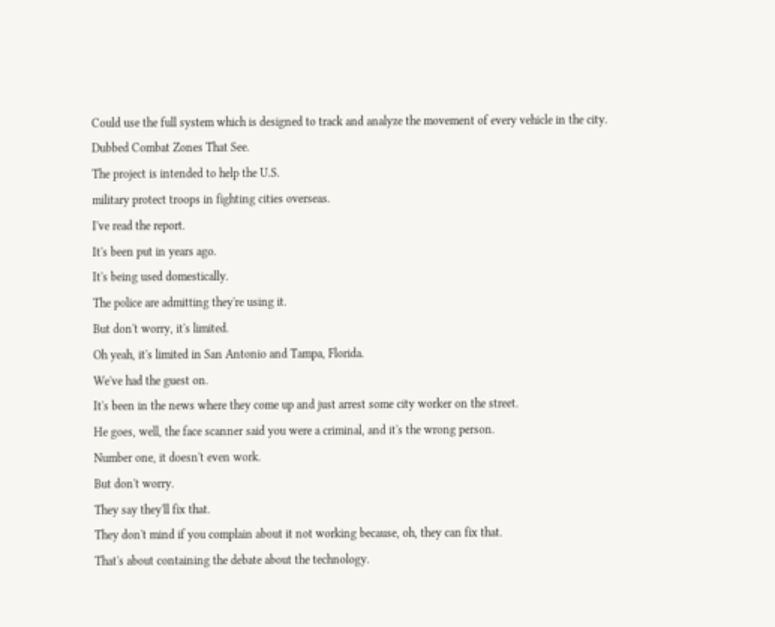Could use the full system which is designed to track and analyze the movement of every vehicle in the city.
Dubbed Combat Zones That See.
The project is intended to help the U.S.
military protect troops in fighting cities overseas.
I've read the report.
It's been put in years ago.
It's being used domestically.
The police are admitting they're using it.
But don't worry, it's limited.
Oh yeah, it's limited in San Antonio and Tampa, Florida.
We've had the guest on.
It's been in the news where they come up and just arrest some city worker on the street.
He goes, well, the face scanner said you were a criminal, and it's the wrong person.
Number one, it doesn't even work.
But don't worry.
They say they'll fix that.
They don't mind if you complain about it not working because, oh, they can fix that.
That's about containing the debate about the technology.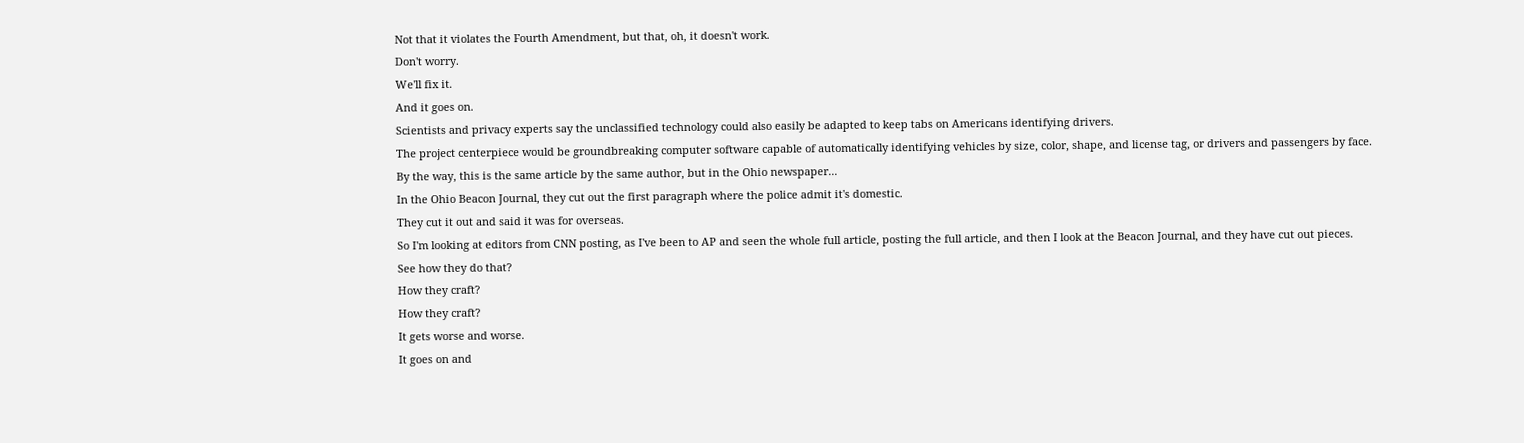Not that it violates the Fourth Amendment, but that, oh, it doesn't work.
Don't worry.
We'll fix it.
And it goes on.
Scientists and privacy experts say the unclassified technology could also easily be adapted to keep tabs on Americans identifying drivers.
The project centerpiece would be groundbreaking computer software capable of automatically identifying vehicles by size, color, shape, and license tag, or drivers and passengers by face.
By the way, this is the same article by the same author, but in the Ohio newspaper...
In the Ohio Beacon Journal, they cut out the first paragraph where the police admit it's domestic.
They cut it out and said it was for overseas.
So I'm looking at editors from CNN posting, as I've been to AP and seen the whole full article, posting the full article, and then I look at the Beacon Journal, and they have cut out pieces.
See how they do that?
How they craft?
How they craft?
It gets worse and worse.
It goes on and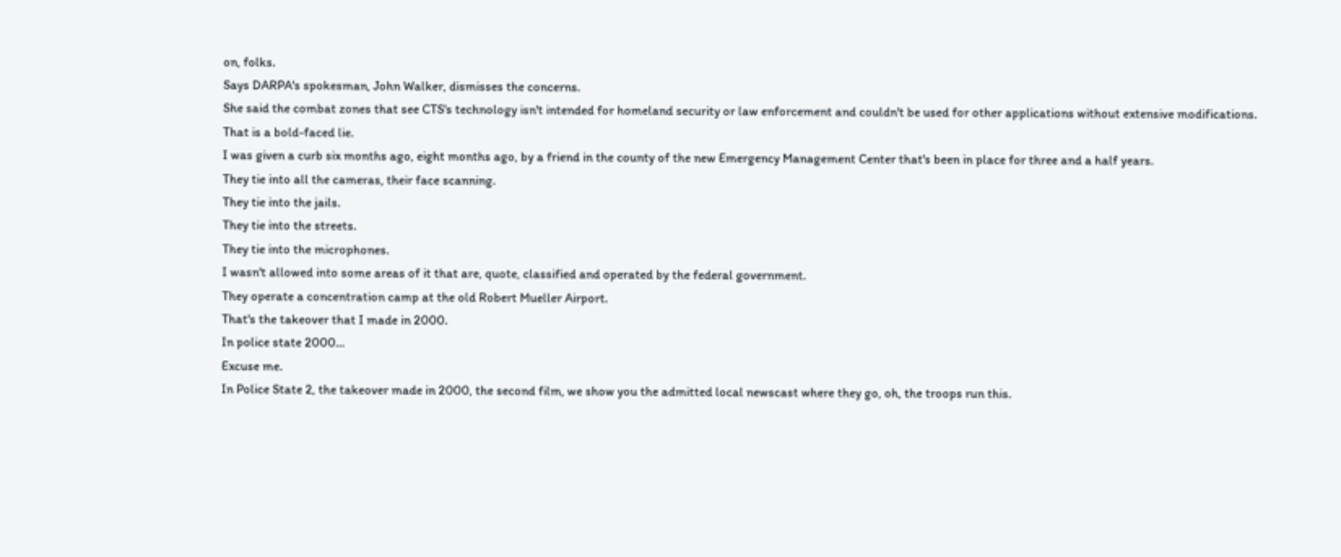on, folks.
Says DARPA's spokesman, John Walker, dismisses the concerns.
She said the combat zones that see CTS's technology isn't intended for homeland security or law enforcement and couldn't be used for other applications without extensive modifications.
That is a bold-faced lie.
I was given a curb six months ago, eight months ago, by a friend in the county of the new Emergency Management Center that's been in place for three and a half years.
They tie into all the cameras, their face scanning.
They tie into the jails.
They tie into the streets.
They tie into the microphones.
I wasn't allowed into some areas of it that are, quote, classified and operated by the federal government.
They operate a concentration camp at the old Robert Mueller Airport.
That's the takeover that I made in 2000.
In police state 2000...
Excuse me.
In Police State 2, the takeover made in 2000, the second film, we show you the admitted local newscast where they go, oh, the troops run this.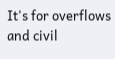It's for overflows and civil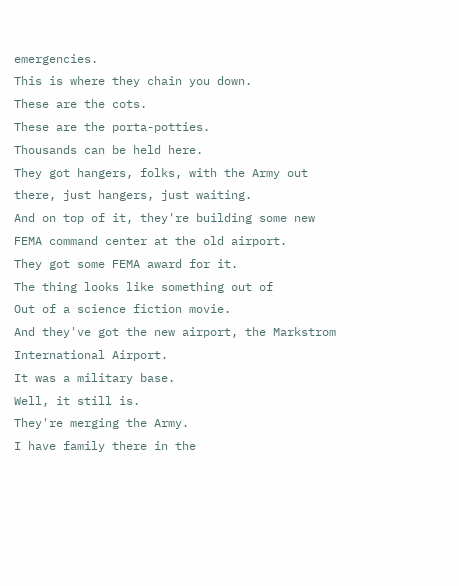emergencies.
This is where they chain you down.
These are the cots.
These are the porta-potties.
Thousands can be held here.
They got hangers, folks, with the Army out there, just hangers, just waiting.
And on top of it, they're building some new FEMA command center at the old airport.
They got some FEMA award for it.
The thing looks like something out of
Out of a science fiction movie.
And they've got the new airport, the Markstrom International Airport.
It was a military base.
Well, it still is.
They're merging the Army.
I have family there in the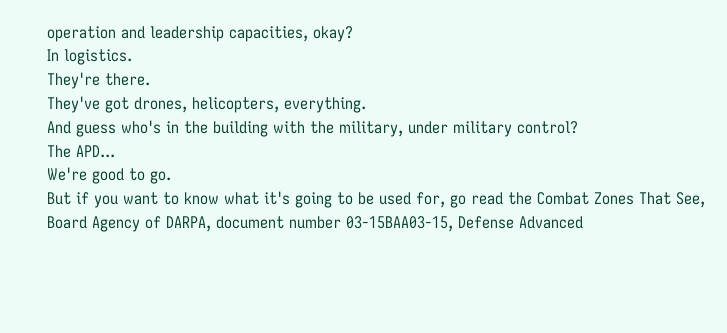operation and leadership capacities, okay?
In logistics.
They're there.
They've got drones, helicopters, everything.
And guess who's in the building with the military, under military control?
The APD...
We're good to go.
But if you want to know what it's going to be used for, go read the Combat Zones That See, Board Agency of DARPA, document number 03-15BAA03-15, Defense Advanced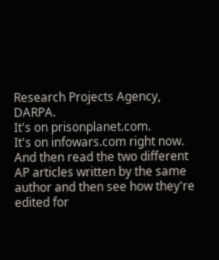Research Projects Agency, DARPA.
It's on prisonplanet.com.
It's on infowars.com right now.
And then read the two different AP articles written by the same author and then see how they're edited for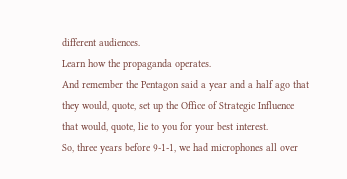different audiences.
Learn how the propaganda operates.
And remember the Pentagon said a year and a half ago that they would, quote, set up the Office of Strategic Influence that would, quote, lie to you for your best interest.
So, three years before 9-1-1, we had microphones all over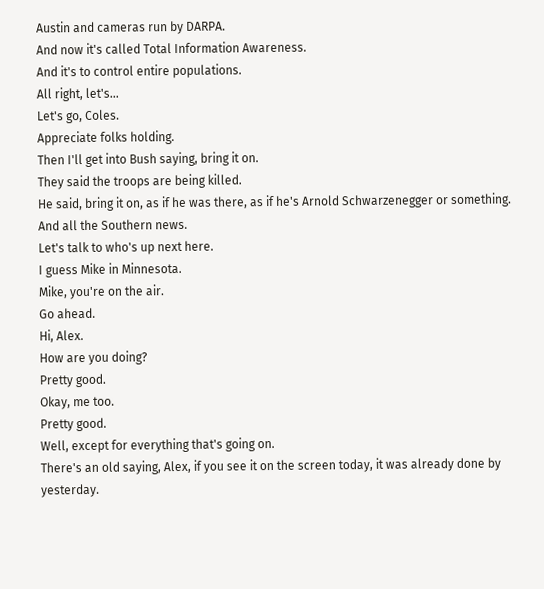Austin and cameras run by DARPA.
And now it's called Total Information Awareness.
And it's to control entire populations.
All right, let's...
Let's go, Coles.
Appreciate folks holding.
Then I'll get into Bush saying, bring it on.
They said the troops are being killed.
He said, bring it on, as if he was there, as if he's Arnold Schwarzenegger or something.
And all the Southern news.
Let's talk to who's up next here.
I guess Mike in Minnesota.
Mike, you're on the air.
Go ahead.
Hi, Alex.
How are you doing?
Pretty good.
Okay, me too.
Pretty good.
Well, except for everything that's going on.
There's an old saying, Alex, if you see it on the screen today, it was already done by yesterday.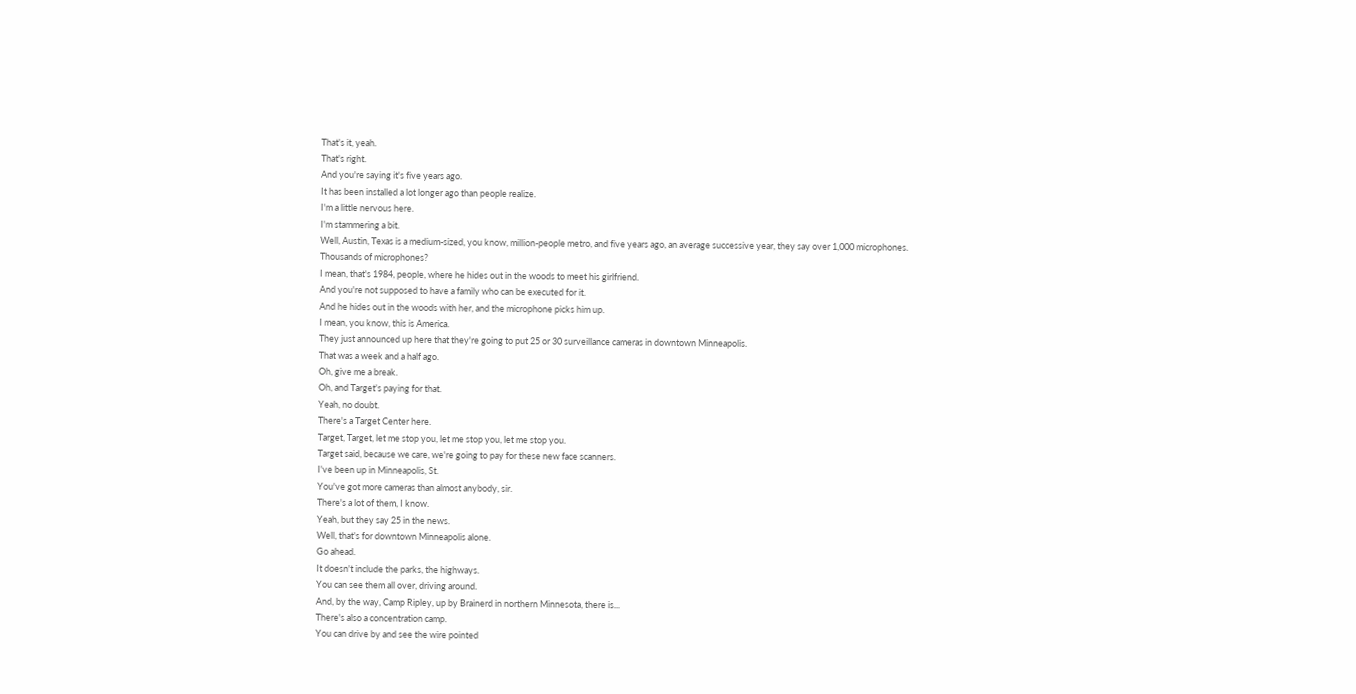That's it, yeah.
That's right.
And you're saying it's five years ago.
It has been installed a lot longer ago than people realize.
I'm a little nervous here.
I'm stammering a bit.
Well, Austin, Texas is a medium-sized, you know, million-people metro, and five years ago, an average successive year, they say over 1,000 microphones.
Thousands of microphones?
I mean, that's 1984, people, where he hides out in the woods to meet his girlfriend.
And you're not supposed to have a family who can be executed for it.
And he hides out in the woods with her, and the microphone picks him up.
I mean, you know, this is America.
They just announced up here that they're going to put 25 or 30 surveillance cameras in downtown Minneapolis.
That was a week and a half ago.
Oh, give me a break.
Oh, and Target's paying for that.
Yeah, no doubt.
There's a Target Center here.
Target, Target, let me stop you, let me stop you, let me stop you.
Target said, because we care, we're going to pay for these new face scanners.
I've been up in Minneapolis, St.
You've got more cameras than almost anybody, sir.
There's a lot of them, I know.
Yeah, but they say 25 in the news.
Well, that's for downtown Minneapolis alone.
Go ahead.
It doesn't include the parks, the highways.
You can see them all over, driving around.
And, by the way, Camp Ripley, up by Brainerd in northern Minnesota, there is...
There's also a concentration camp.
You can drive by and see the wire pointed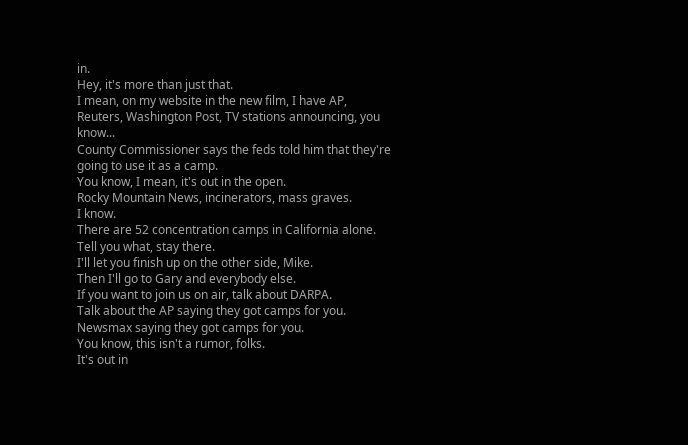in.
Hey, it's more than just that.
I mean, on my website in the new film, I have AP, Reuters, Washington Post, TV stations announcing, you know...
County Commissioner says the feds told him that they're going to use it as a camp.
You know, I mean, it's out in the open.
Rocky Mountain News, incinerators, mass graves.
I know.
There are 52 concentration camps in California alone.
Tell you what, stay there.
I'll let you finish up on the other side, Mike.
Then I'll go to Gary and everybody else.
If you want to join us on air, talk about DARPA.
Talk about the AP saying they got camps for you.
Newsmax saying they got camps for you.
You know, this isn't a rumor, folks.
It's out in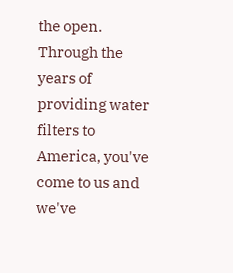the open.
Through the years of providing water filters to America, you've come to us and we've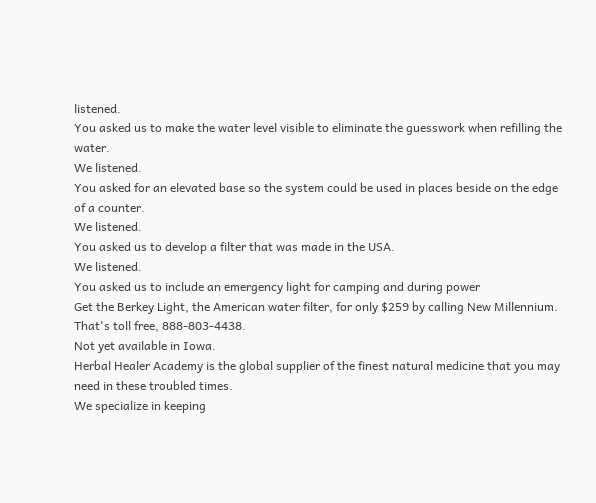listened.
You asked us to make the water level visible to eliminate the guesswork when refilling the water.
We listened.
You asked for an elevated base so the system could be used in places beside on the edge of a counter.
We listened.
You asked us to develop a filter that was made in the USA.
We listened.
You asked us to include an emergency light for camping and during power
Get the Berkey Light, the American water filter, for only $259 by calling New Millennium.
That's toll free, 888-803-4438.
Not yet available in Iowa.
Herbal Healer Academy is the global supplier of the finest natural medicine that you may need in these troubled times.
We specialize in keeping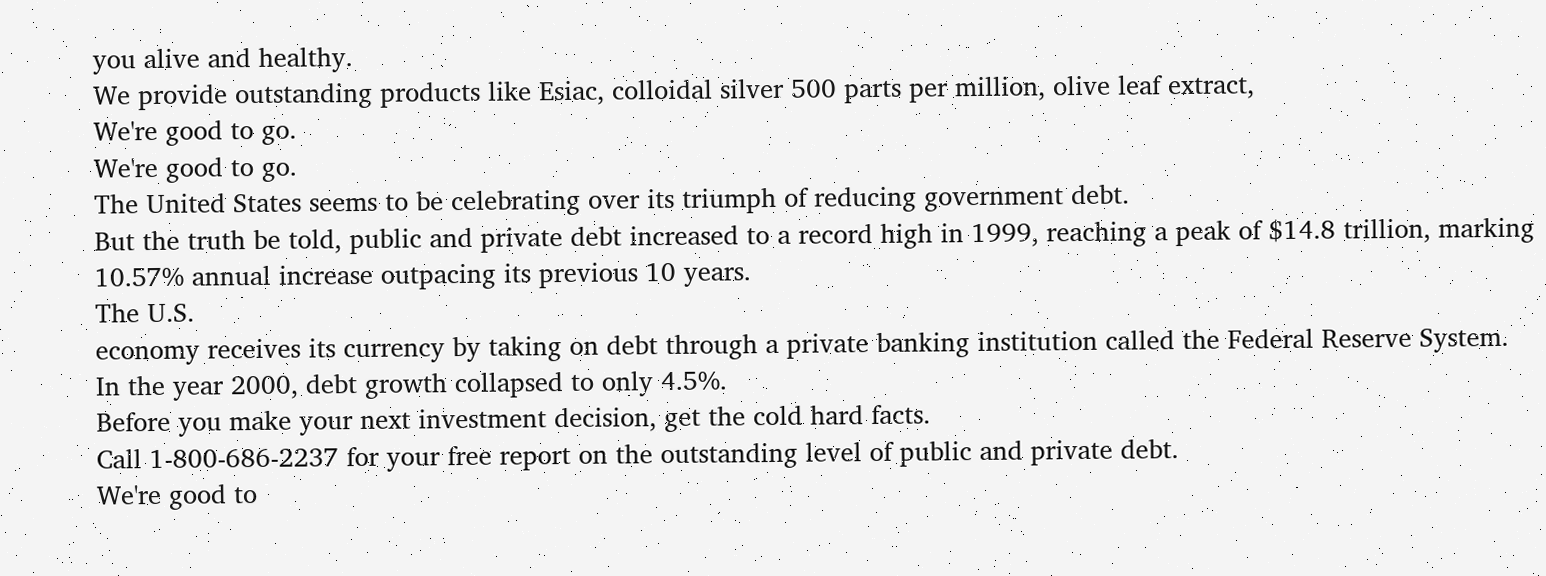you alive and healthy.
We provide outstanding products like Esiac, colloidal silver 500 parts per million, olive leaf extract,
We're good to go.
We're good to go.
The United States seems to be celebrating over its triumph of reducing government debt.
But the truth be told, public and private debt increased to a record high in 1999, reaching a peak of $14.8 trillion, marking 10.57% annual increase outpacing its previous 10 years.
The U.S.
economy receives its currency by taking on debt through a private banking institution called the Federal Reserve System.
In the year 2000, debt growth collapsed to only 4.5%.
Before you make your next investment decision, get the cold hard facts.
Call 1-800-686-2237 for your free report on the outstanding level of public and private debt.
We're good to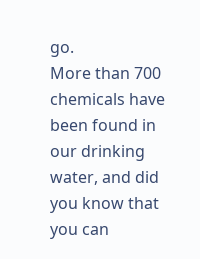go.
More than 700 chemicals have been found in our drinking water, and did you know that you can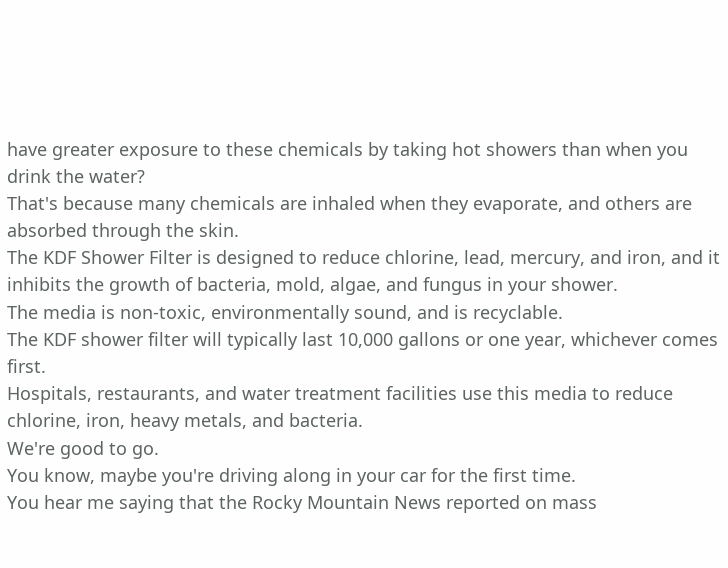have greater exposure to these chemicals by taking hot showers than when you drink the water?
That's because many chemicals are inhaled when they evaporate, and others are absorbed through the skin.
The KDF Shower Filter is designed to reduce chlorine, lead, mercury, and iron, and it inhibits the growth of bacteria, mold, algae, and fungus in your shower.
The media is non-toxic, environmentally sound, and is recyclable.
The KDF shower filter will typically last 10,000 gallons or one year, whichever comes first.
Hospitals, restaurants, and water treatment facilities use this media to reduce chlorine, iron, heavy metals, and bacteria.
We're good to go.
You know, maybe you're driving along in your car for the first time.
You hear me saying that the Rocky Mountain News reported on mass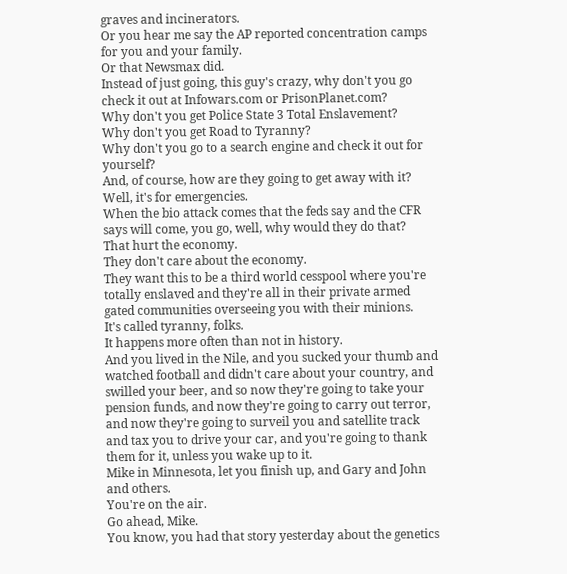graves and incinerators.
Or you hear me say the AP reported concentration camps for you and your family.
Or that Newsmax did.
Instead of just going, this guy's crazy, why don't you go check it out at Infowars.com or PrisonPlanet.com?
Why don't you get Police State 3 Total Enslavement?
Why don't you get Road to Tyranny?
Why don't you go to a search engine and check it out for yourself?
And, of course, how are they going to get away with it?
Well, it's for emergencies.
When the bio attack comes that the feds say and the CFR says will come, you go, well, why would they do that?
That hurt the economy.
They don't care about the economy.
They want this to be a third world cesspool where you're totally enslaved and they're all in their private armed gated communities overseeing you with their minions.
It's called tyranny, folks.
It happens more often than not in history.
And you lived in the Nile, and you sucked your thumb and watched football and didn't care about your country, and swilled your beer, and so now they're going to take your pension funds, and now they're going to carry out terror, and now they're going to surveil you and satellite track and tax you to drive your car, and you're going to thank them for it, unless you wake up to it.
Mike in Minnesota, let you finish up, and Gary and John and others.
You're on the air.
Go ahead, Mike.
You know, you had that story yesterday about the genetics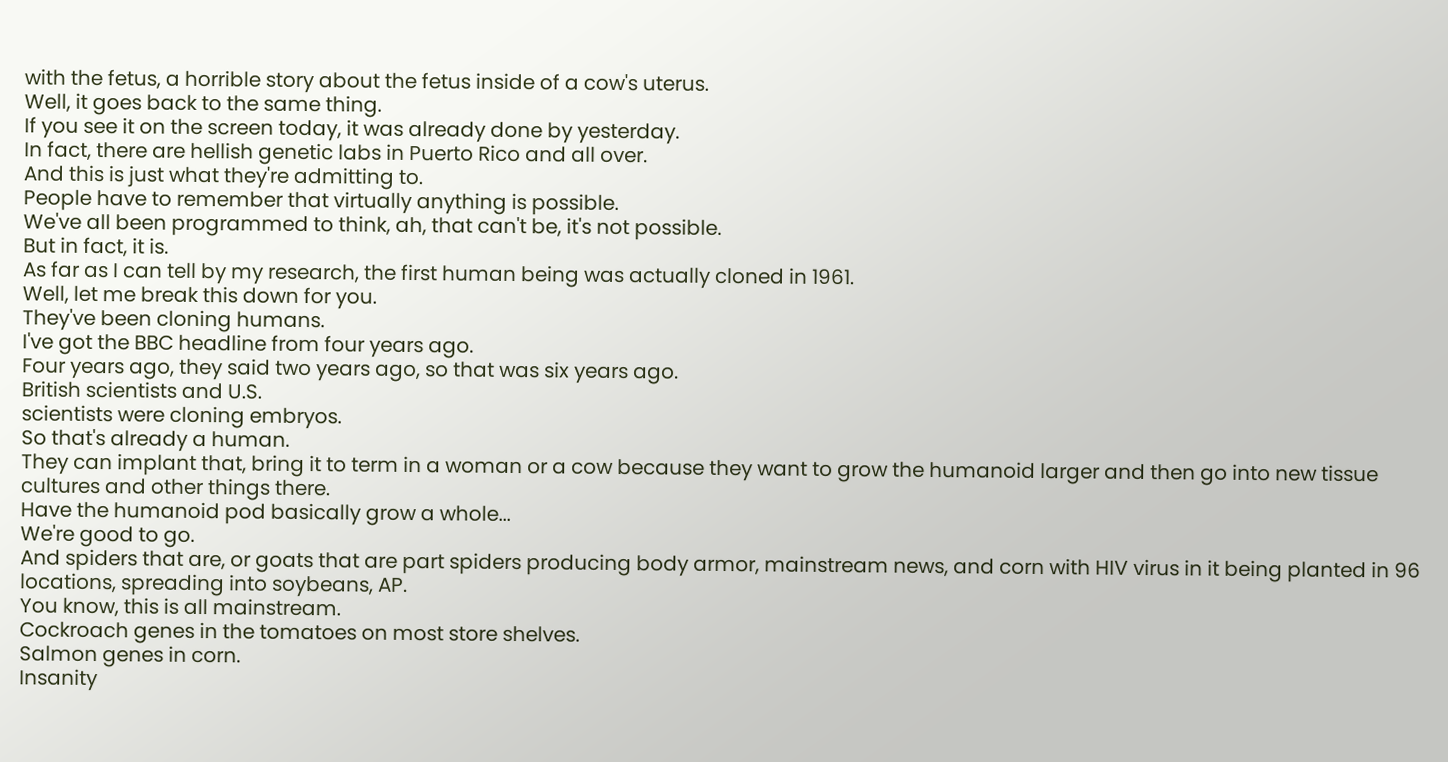with the fetus, a horrible story about the fetus inside of a cow's uterus.
Well, it goes back to the same thing.
If you see it on the screen today, it was already done by yesterday.
In fact, there are hellish genetic labs in Puerto Rico and all over.
And this is just what they're admitting to.
People have to remember that virtually anything is possible.
We've all been programmed to think, ah, that can't be, it's not possible.
But in fact, it is.
As far as I can tell by my research, the first human being was actually cloned in 1961.
Well, let me break this down for you.
They've been cloning humans.
I've got the BBC headline from four years ago.
Four years ago, they said two years ago, so that was six years ago.
British scientists and U.S.
scientists were cloning embryos.
So that's already a human.
They can implant that, bring it to term in a woman or a cow because they want to grow the humanoid larger and then go into new tissue cultures and other things there.
Have the humanoid pod basically grow a whole...
We're good to go.
And spiders that are, or goats that are part spiders producing body armor, mainstream news, and corn with HIV virus in it being planted in 96 locations, spreading into soybeans, AP.
You know, this is all mainstream.
Cockroach genes in the tomatoes on most store shelves.
Salmon genes in corn.
Insanity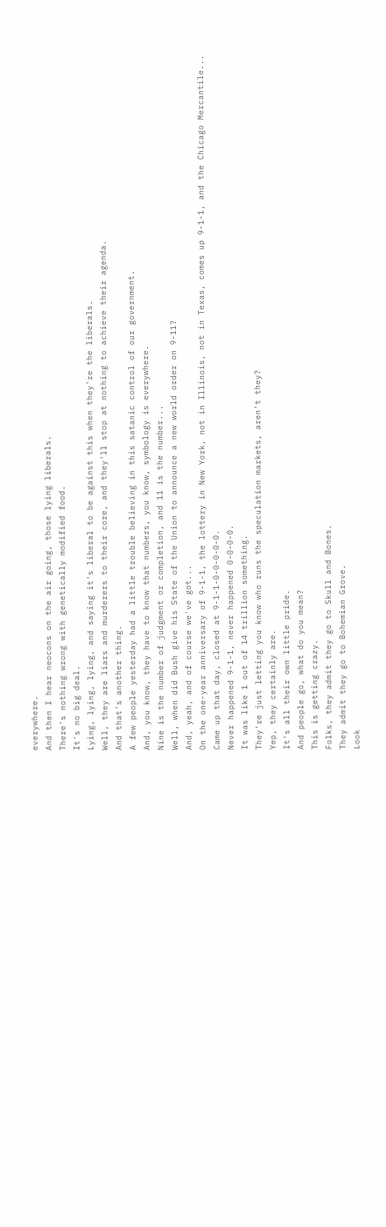everywhere.
And then I hear neocons on the air going, those lying liberals.
There's nothing wrong with genetically modified food.
It's no big deal.
Lying, lying, lying, and saying it's liberal to be against this when they're the liberals.
Well, they are liars and murderers to their core, and they'll stop at nothing to achieve their agenda.
And that's another thing.
A few people yesterday had a little trouble believing in this satanic control of our government.
And, you know, they have to know that numbers, you know, symbology is everywhere.
Nine is the number of judgment or completion, and 11 is the number...
Well, when did Bush give his State of the Union to announce a new world order on 9-11?
And, yeah, and of course we've got...
On the one-year anniversary of 9-1-1, the lottery in New York, not in Illinois, not in Texas, comes up 9-1-1, and the Chicago Mercantile...
Came up that day, closed at 9-1-1-0-0-0-0-0.
Never happened 9-1-1, never happened 0-0-0-0.
It was like 1 out of 14 trillion something.
They're just letting you know who runs the speculation markets, aren't they?
Yep, they certainly are.
It's all their own little pride.
And people go, what do you mean?
This is getting crazy.
Folks, they admit they go to Skull and Bones.
They admit they go to Bohemian Grove.
Look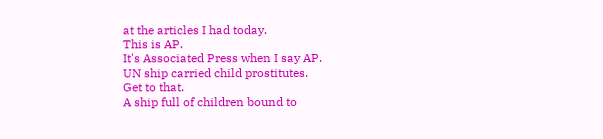at the articles I had today.
This is AP.
It's Associated Press when I say AP.
UN ship carried child prostitutes.
Get to that.
A ship full of children bound to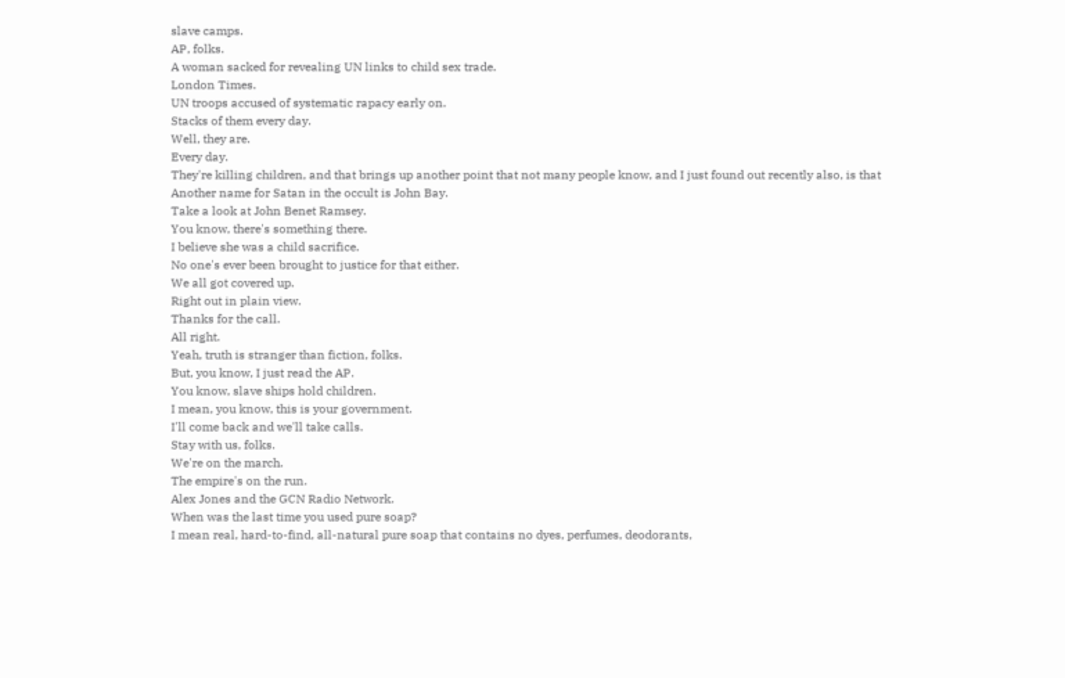slave camps.
AP, folks.
A woman sacked for revealing UN links to child sex trade.
London Times.
UN troops accused of systematic rapacy early on.
Stacks of them every day.
Well, they are.
Every day.
They're killing children, and that brings up another point that not many people know, and I just found out recently also, is that
Another name for Satan in the occult is John Bay.
Take a look at John Benet Ramsey.
You know, there's something there.
I believe she was a child sacrifice.
No one's ever been brought to justice for that either.
We all got covered up.
Right out in plain view.
Thanks for the call.
All right.
Yeah, truth is stranger than fiction, folks.
But, you know, I just read the AP.
You know, slave ships hold children.
I mean, you know, this is your government.
I'll come back and we'll take calls.
Stay with us, folks.
We're on the march.
The empire's on the run.
Alex Jones and the GCN Radio Network.
When was the last time you used pure soap?
I mean real, hard-to-find, all-natural pure soap that contains no dyes, perfumes, deodorants,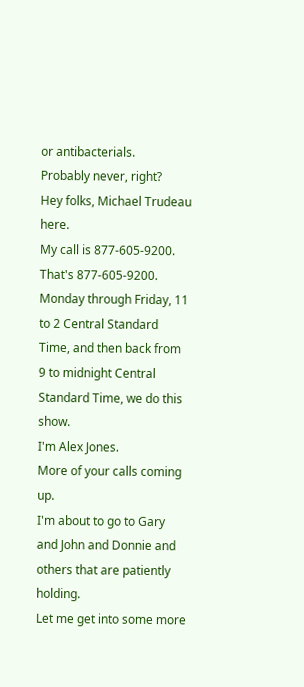or antibacterials.
Probably never, right?
Hey folks, Michael Trudeau here.
My call is 877-605-9200.
That's 877-605-9200.
Monday through Friday, 11 to 2 Central Standard Time, and then back from 9 to midnight Central Standard Time, we do this show.
I'm Alex Jones.
More of your calls coming up.
I'm about to go to Gary and John and Donnie and others that are patiently holding.
Let me get into some more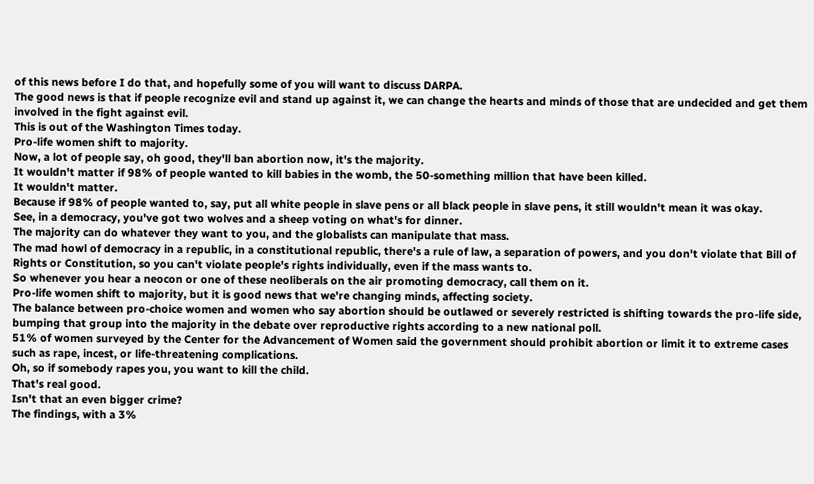of this news before I do that, and hopefully some of you will want to discuss DARPA.
The good news is that if people recognize evil and stand up against it, we can change the hearts and minds of those that are undecided and get them involved in the fight against evil.
This is out of the Washington Times today.
Pro-life women shift to majority.
Now, a lot of people say, oh good, they'll ban abortion now, it's the majority.
It wouldn't matter if 98% of people wanted to kill babies in the womb, the 50-something million that have been killed.
It wouldn't matter.
Because if 98% of people wanted to, say, put all white people in slave pens or all black people in slave pens, it still wouldn't mean it was okay.
See, in a democracy, you've got two wolves and a sheep voting on what's for dinner.
The majority can do whatever they want to you, and the globalists can manipulate that mass.
The mad howl of democracy in a republic, in a constitutional republic, there's a rule of law, a separation of powers, and you don't violate that Bill of Rights or Constitution, so you can't violate people's rights individually, even if the mass wants to.
So whenever you hear a neocon or one of these neoliberals on the air promoting democracy, call them on it.
Pro-life women shift to majority, but it is good news that we're changing minds, affecting society.
The balance between pro-choice women and women who say abortion should be outlawed or severely restricted is shifting towards the pro-life side, bumping that group into the majority in the debate over reproductive rights according to a new national poll.
51% of women surveyed by the Center for the Advancement of Women said the government should prohibit abortion or limit it to extreme cases such as rape, incest, or life-threatening complications.
Oh, so if somebody rapes you, you want to kill the child.
That's real good.
Isn't that an even bigger crime?
The findings, with a 3%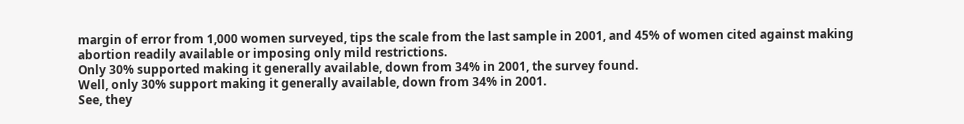margin of error from 1,000 women surveyed, tips the scale from the last sample in 2001, and 45% of women cited against making abortion readily available or imposing only mild restrictions.
Only 30% supported making it generally available, down from 34% in 2001, the survey found.
Well, only 30% support making it generally available, down from 34% in 2001.
See, they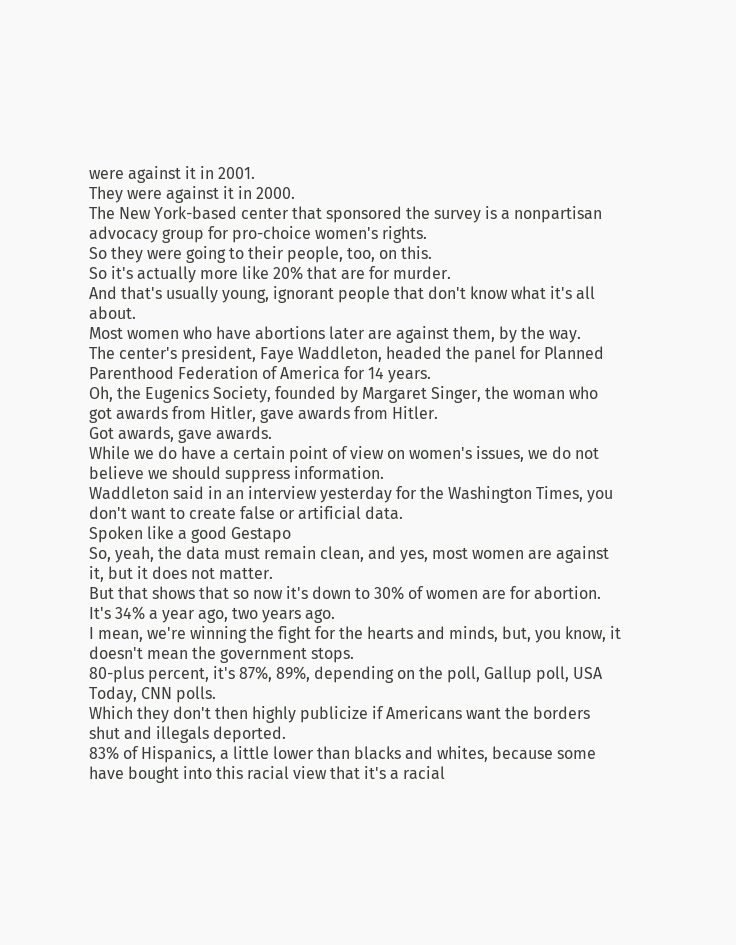were against it in 2001.
They were against it in 2000.
The New York-based center that sponsored the survey is a nonpartisan advocacy group for pro-choice women's rights.
So they were going to their people, too, on this.
So it's actually more like 20% that are for murder.
And that's usually young, ignorant people that don't know what it's all about.
Most women who have abortions later are against them, by the way.
The center's president, Faye Waddleton, headed the panel for Planned Parenthood Federation of America for 14 years.
Oh, the Eugenics Society, founded by Margaret Singer, the woman who got awards from Hitler, gave awards from Hitler.
Got awards, gave awards.
While we do have a certain point of view on women's issues, we do not believe we should suppress information.
Waddleton said in an interview yesterday for the Washington Times, you don't want to create false or artificial data.
Spoken like a good Gestapo
So, yeah, the data must remain clean, and yes, most women are against it, but it does not matter.
But that shows that so now it's down to 30% of women are for abortion.
It's 34% a year ago, two years ago.
I mean, we're winning the fight for the hearts and minds, but, you know, it doesn't mean the government stops.
80-plus percent, it's 87%, 89%, depending on the poll, Gallup poll, USA Today, CNN polls.
Which they don't then highly publicize if Americans want the borders shut and illegals deported.
83% of Hispanics, a little lower than blacks and whites, because some have bought into this racial view that it's a racial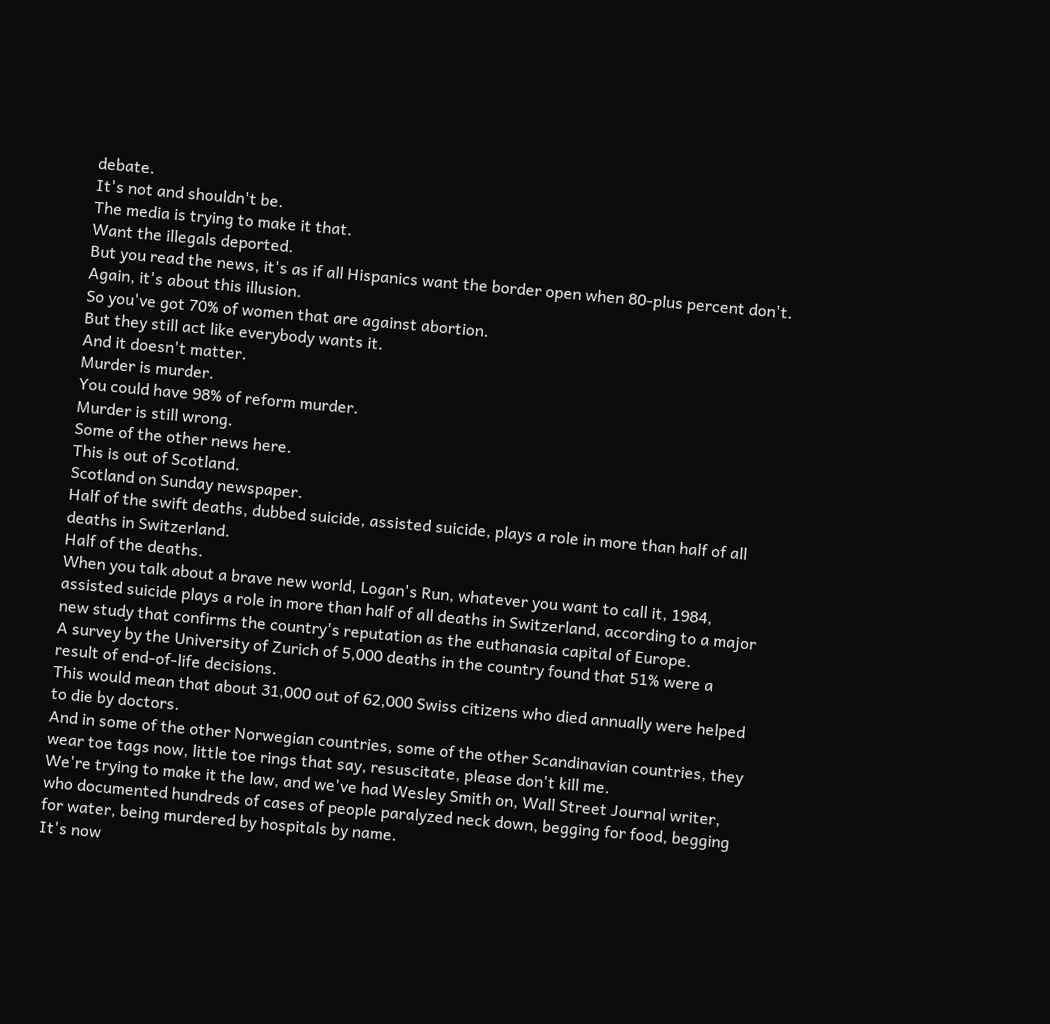debate.
It's not and shouldn't be.
The media is trying to make it that.
Want the illegals deported.
But you read the news, it's as if all Hispanics want the border open when 80-plus percent don't.
Again, it's about this illusion.
So you've got 70% of women that are against abortion.
But they still act like everybody wants it.
And it doesn't matter.
Murder is murder.
You could have 98% of reform murder.
Murder is still wrong.
Some of the other news here.
This is out of Scotland.
Scotland on Sunday newspaper.
Half of the swift deaths, dubbed suicide, assisted suicide, plays a role in more than half of all deaths in Switzerland.
Half of the deaths.
When you talk about a brave new world, Logan's Run, whatever you want to call it, 1984, assisted suicide plays a role in more than half of all deaths in Switzerland, according to a major new study that confirms the country's reputation as the euthanasia capital of Europe.
A survey by the University of Zurich of 5,000 deaths in the country found that 51% were a result of end-of-life decisions.
This would mean that about 31,000 out of 62,000 Swiss citizens who died annually were helped to die by doctors.
And in some of the other Norwegian countries, some of the other Scandinavian countries, they wear toe tags now, little toe rings that say, resuscitate, please don't kill me.
We're trying to make it the law, and we've had Wesley Smith on, Wall Street Journal writer, who documented hundreds of cases of people paralyzed neck down, begging for food, begging for water, being murdered by hospitals by name.
It's now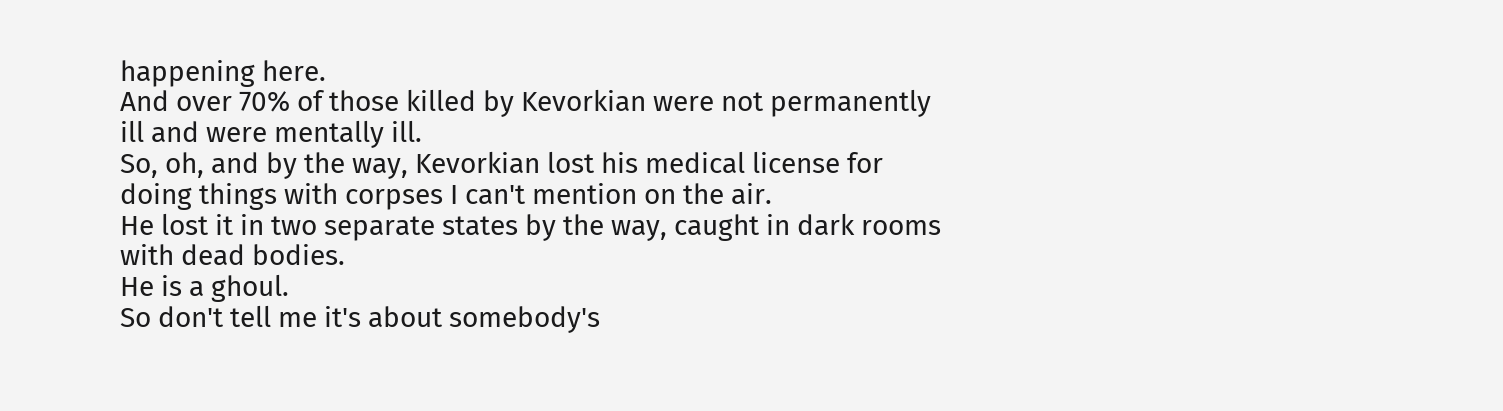happening here.
And over 70% of those killed by Kevorkian were not permanently ill and were mentally ill.
So, oh, and by the way, Kevorkian lost his medical license for doing things with corpses I can't mention on the air.
He lost it in two separate states by the way, caught in dark rooms with dead bodies.
He is a ghoul.
So don't tell me it's about somebody's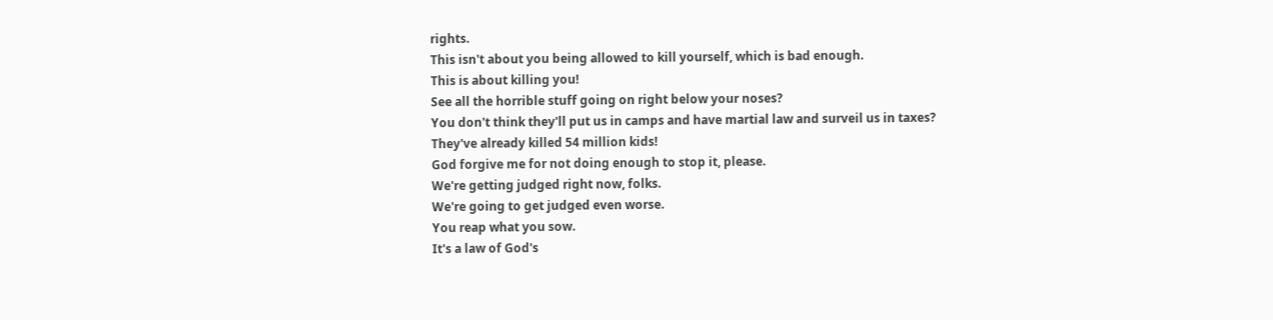rights.
This isn't about you being allowed to kill yourself, which is bad enough.
This is about killing you!
See all the horrible stuff going on right below your noses?
You don't think they'll put us in camps and have martial law and surveil us in taxes?
They've already killed 54 million kids!
God forgive me for not doing enough to stop it, please.
We're getting judged right now, folks.
We're going to get judged even worse.
You reap what you sow.
It's a law of God's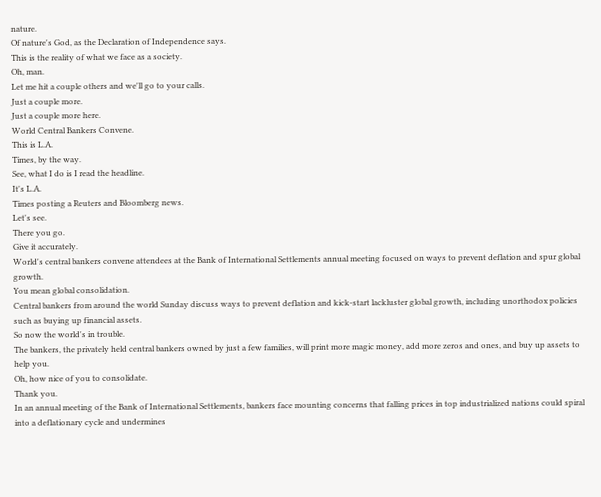nature.
Of nature's God, as the Declaration of Independence says.
This is the reality of what we face as a society.
Oh, man.
Let me hit a couple others and we'll go to your calls.
Just a couple more.
Just a couple more here.
World Central Bankers Convene.
This is L.A.
Times, by the way.
See, what I do is I read the headline.
It's L.A.
Times posting a Reuters and Bloomberg news.
Let's see.
There you go.
Give it accurately.
World's central bankers convene attendees at the Bank of International Settlements annual meeting focused on ways to prevent deflation and spur global growth.
You mean global consolidation.
Central bankers from around the world Sunday discuss ways to prevent deflation and kick-start lackluster global growth, including unorthodox policies such as buying up financial assets.
So now the world's in trouble.
The bankers, the privately held central bankers owned by just a few families, will print more magic money, add more zeros and ones, and buy up assets to help you.
Oh, how nice of you to consolidate.
Thank you.
In an annual meeting of the Bank of International Settlements, bankers face mounting concerns that falling prices in top industrialized nations could spiral into a deflationary cycle and undermines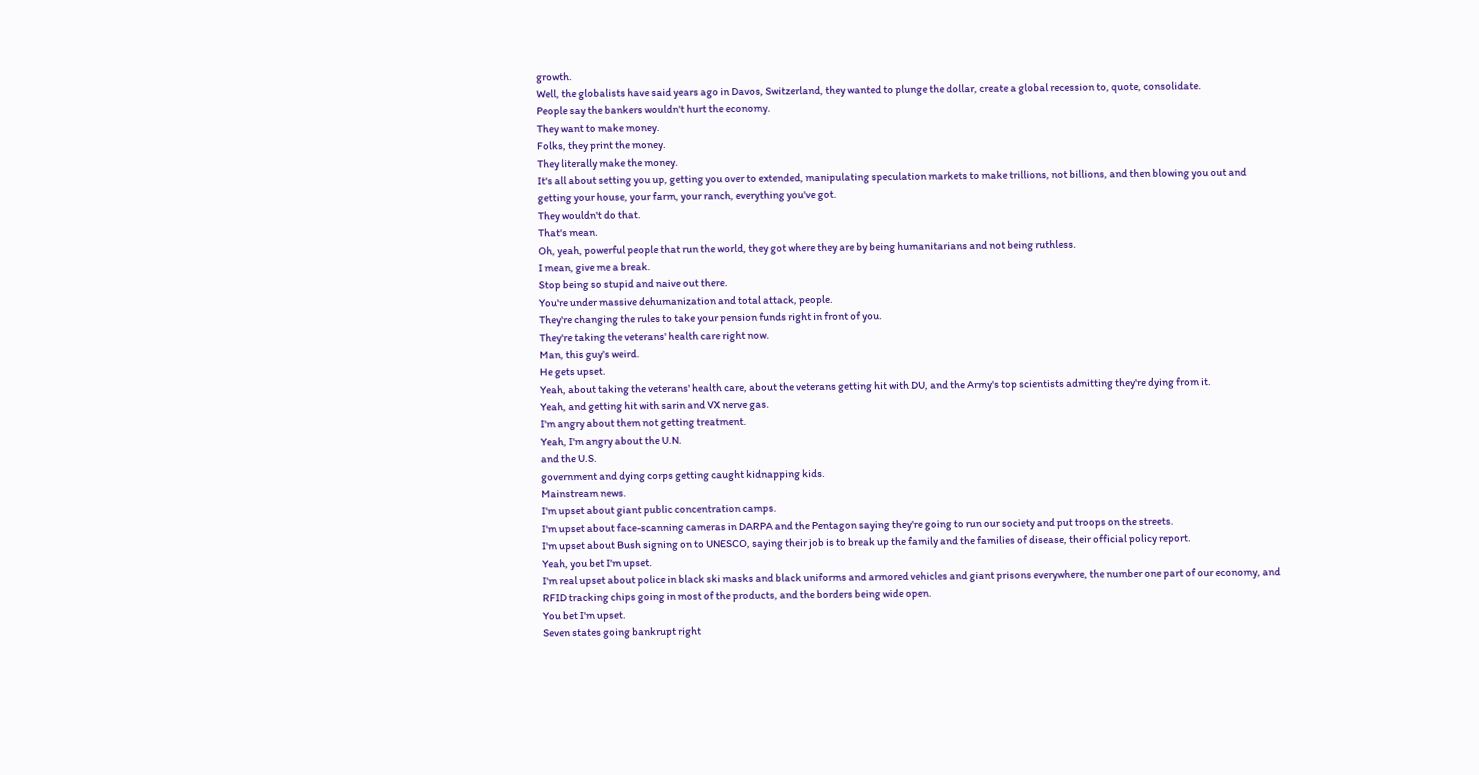growth.
Well, the globalists have said years ago in Davos, Switzerland, they wanted to plunge the dollar, create a global recession to, quote, consolidate.
People say the bankers wouldn't hurt the economy.
They want to make money.
Folks, they print the money.
They literally make the money.
It's all about setting you up, getting you over to extended, manipulating speculation markets to make trillions, not billions, and then blowing you out and getting your house, your farm, your ranch, everything you've got.
They wouldn't do that.
That's mean.
Oh, yeah, powerful people that run the world, they got where they are by being humanitarians and not being ruthless.
I mean, give me a break.
Stop being so stupid and naive out there.
You're under massive dehumanization and total attack, people.
They're changing the rules to take your pension funds right in front of you.
They're taking the veterans' health care right now.
Man, this guy's weird.
He gets upset.
Yeah, about taking the veterans' health care, about the veterans getting hit with DU, and the Army's top scientists admitting they're dying from it.
Yeah, and getting hit with sarin and VX nerve gas.
I'm angry about them not getting treatment.
Yeah, I'm angry about the U.N.
and the U.S.
government and dying corps getting caught kidnapping kids.
Mainstream news.
I'm upset about giant public concentration camps.
I'm upset about face-scanning cameras in DARPA and the Pentagon saying they're going to run our society and put troops on the streets.
I'm upset about Bush signing on to UNESCO, saying their job is to break up the family and the families of disease, their official policy report.
Yeah, you bet I'm upset.
I'm real upset about police in black ski masks and black uniforms and armored vehicles and giant prisons everywhere, the number one part of our economy, and RFID tracking chips going in most of the products, and the borders being wide open.
You bet I'm upset.
Seven states going bankrupt right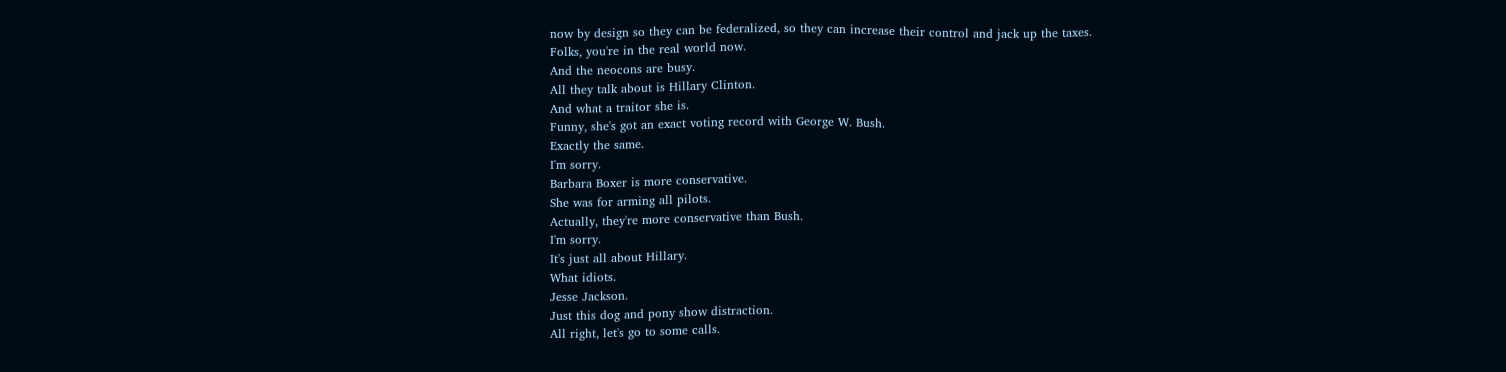now by design so they can be federalized, so they can increase their control and jack up the taxes.
Folks, you're in the real world now.
And the neocons are busy.
All they talk about is Hillary Clinton.
And what a traitor she is.
Funny, she's got an exact voting record with George W. Bush.
Exactly the same.
I'm sorry.
Barbara Boxer is more conservative.
She was for arming all pilots.
Actually, they're more conservative than Bush.
I'm sorry.
It's just all about Hillary.
What idiots.
Jesse Jackson.
Just this dog and pony show distraction.
All right, let's go to some calls.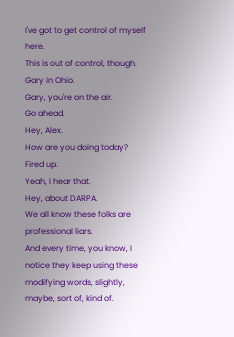I've got to get control of myself here.
This is out of control, though.
Gary in Ohio.
Gary, you're on the air.
Go ahead.
Hey, Alex.
How are you doing today?
Fired up.
Yeah, I hear that.
Hey, about DARPA.
We all know these folks are professional liars.
And every time, you know, I notice they keep using these modifying words, slightly, maybe, sort of, kind of.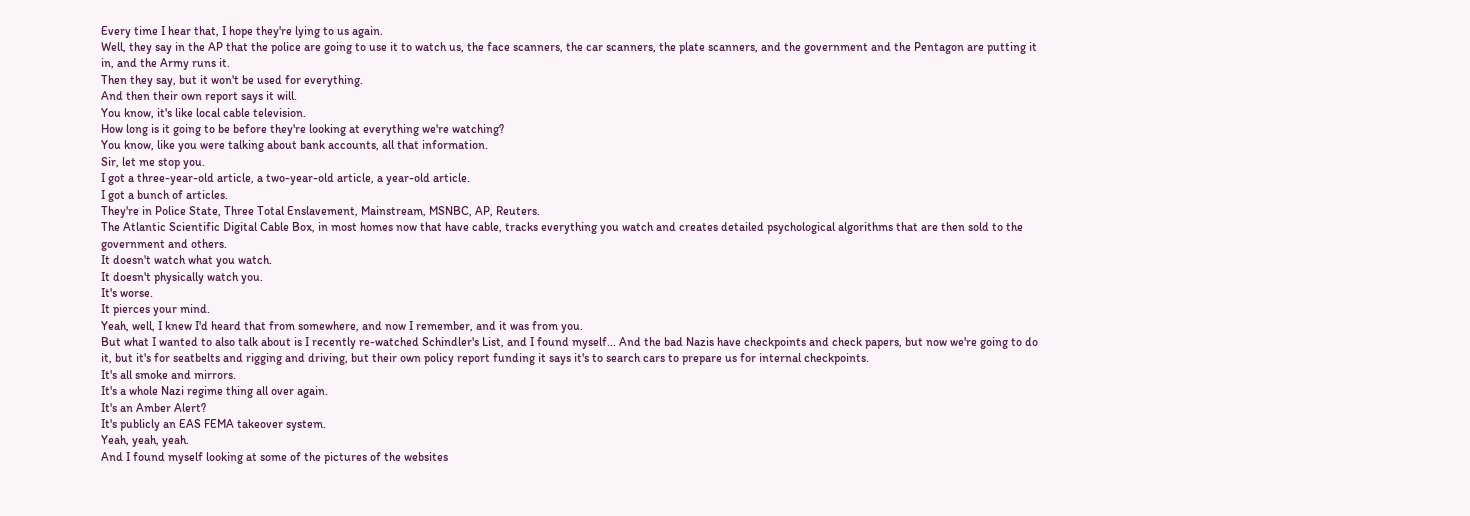Every time I hear that, I hope they're lying to us again.
Well, they say in the AP that the police are going to use it to watch us, the face scanners, the car scanners, the plate scanners, and the government and the Pentagon are putting it in, and the Army runs it.
Then they say, but it won't be used for everything.
And then their own report says it will.
You know, it's like local cable television.
How long is it going to be before they're looking at everything we're watching?
You know, like you were talking about bank accounts, all that information.
Sir, let me stop you.
I got a three-year-old article, a two-year-old article, a year-old article.
I got a bunch of articles.
They're in Police State, Three Total Enslavement, Mainstream, MSNBC, AP, Reuters.
The Atlantic Scientific Digital Cable Box, in most homes now that have cable, tracks everything you watch and creates detailed psychological algorithms that are then sold to the government and others.
It doesn't watch what you watch.
It doesn't physically watch you.
It's worse.
It pierces your mind.
Yeah, well, I knew I'd heard that from somewhere, and now I remember, and it was from you.
But what I wanted to also talk about is I recently re-watched Schindler's List, and I found myself... And the bad Nazis have checkpoints and check papers, but now we're going to do it, but it's for seatbelts and rigging and driving, but their own policy report funding it says it's to search cars to prepare us for internal checkpoints.
It's all smoke and mirrors.
It's a whole Nazi regime thing all over again.
It's an Amber Alert?
It's publicly an EAS FEMA takeover system.
Yeah, yeah, yeah.
And I found myself looking at some of the pictures of the websites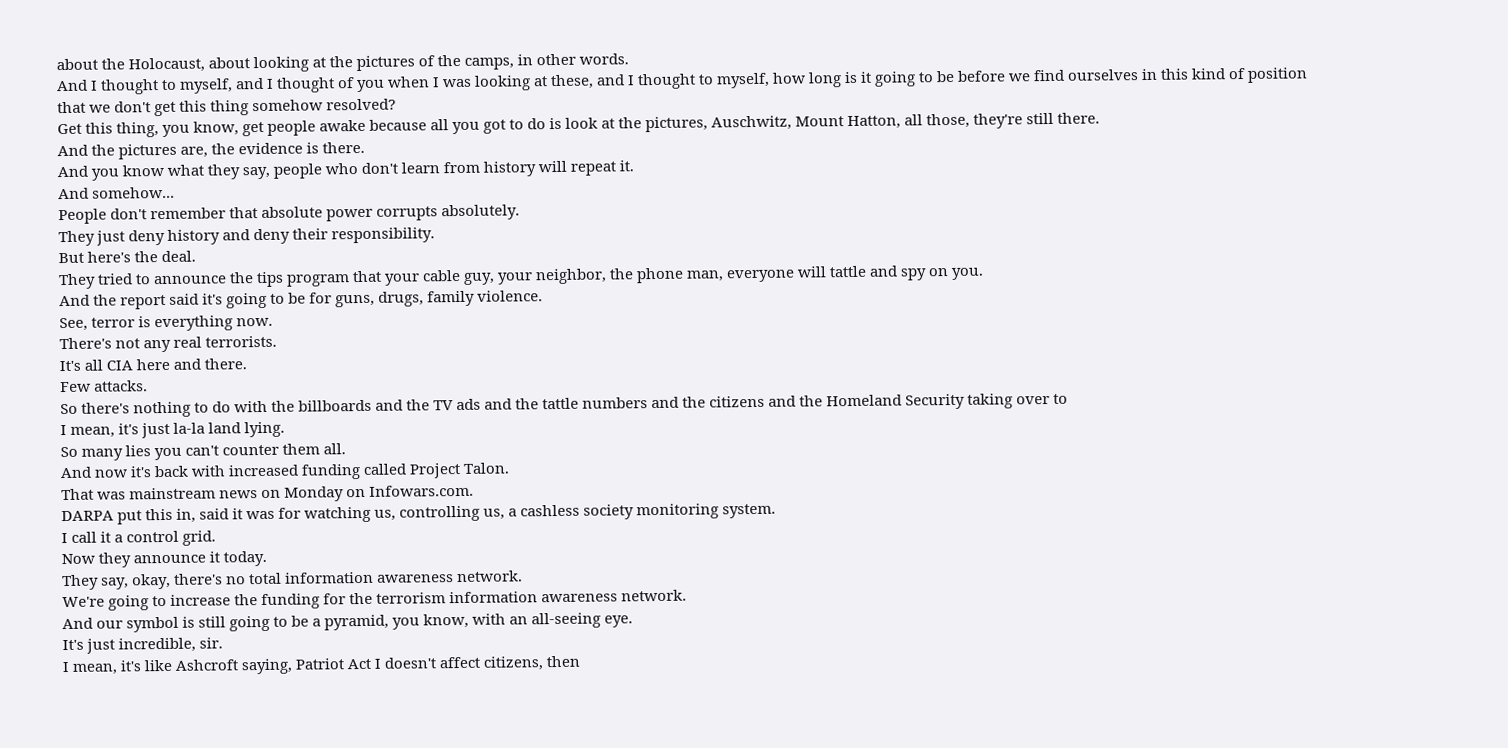about the Holocaust, about looking at the pictures of the camps, in other words.
And I thought to myself, and I thought of you when I was looking at these, and I thought to myself, how long is it going to be before we find ourselves in this kind of position that we don't get this thing somehow resolved?
Get this thing, you know, get people awake because all you got to do is look at the pictures, Auschwitz, Mount Hatton, all those, they're still there.
And the pictures are, the evidence is there.
And you know what they say, people who don't learn from history will repeat it.
And somehow...
People don't remember that absolute power corrupts absolutely.
They just deny history and deny their responsibility.
But here's the deal.
They tried to announce the tips program that your cable guy, your neighbor, the phone man, everyone will tattle and spy on you.
And the report said it's going to be for guns, drugs, family violence.
See, terror is everything now.
There's not any real terrorists.
It's all CIA here and there.
Few attacks.
So there's nothing to do with the billboards and the TV ads and the tattle numbers and the citizens and the Homeland Security taking over to
I mean, it's just la-la land lying.
So many lies you can't counter them all.
And now it's back with increased funding called Project Talon.
That was mainstream news on Monday on Infowars.com.
DARPA put this in, said it was for watching us, controlling us, a cashless society monitoring system.
I call it a control grid.
Now they announce it today.
They say, okay, there's no total information awareness network.
We're going to increase the funding for the terrorism information awareness network.
And our symbol is still going to be a pyramid, you know, with an all-seeing eye.
It's just incredible, sir.
I mean, it's like Ashcroft saying, Patriot Act I doesn't affect citizens, then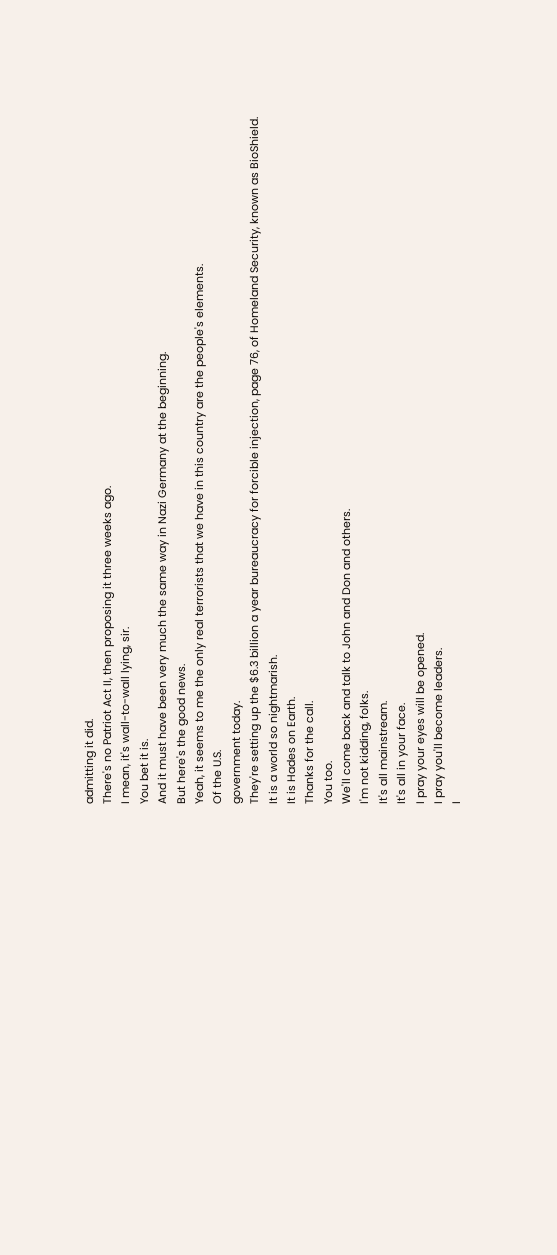admitting it did.
There's no Patriot Act II, then proposing it three weeks ago.
I mean, it's wall-to-wall lying, sir.
You bet it is.
And it must have been very much the same way in Nazi Germany at the beginning.
But here's the good news.
Yeah, it seems to me the only real terrorists that we have in this country are the people's elements.
Of the U.S.
government today.
They're setting up the $6.3 billion a year bureaucracy for forcible injection, page 76, of Homeland Security, known as BioShield.
It is a world so nightmarish.
It is Hades on Earth.
Thanks for the call.
You too.
We'll come back and talk to John and Don and others.
I'm not kidding, folks.
It's all mainstream.
It's all in your face.
I pray your eyes will be opened.
I pray you'll become leaders.
I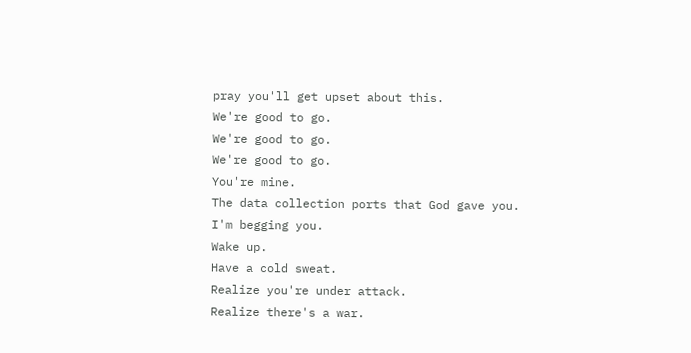pray you'll get upset about this.
We're good to go.
We're good to go.
We're good to go.
You're mine.
The data collection ports that God gave you.
I'm begging you.
Wake up.
Have a cold sweat.
Realize you're under attack.
Realize there's a war.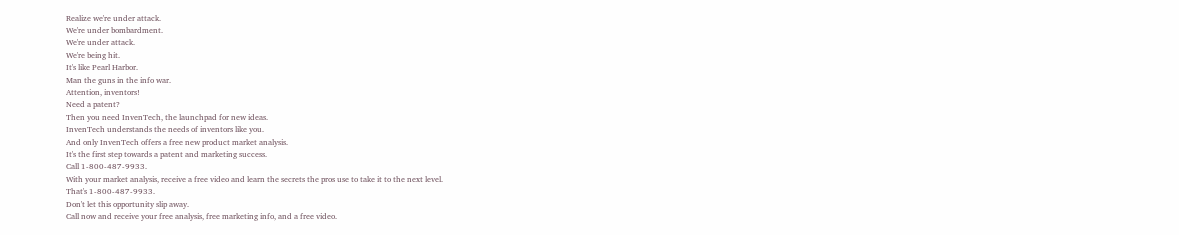Realize we're under attack.
We're under bombardment.
We're under attack.
We're being hit.
It's like Pearl Harbor.
Man the guns in the info war.
Attention, inventors!
Need a patent?
Then you need InvenTech, the launchpad for new ideas.
InvenTech understands the needs of inventors like you.
And only InvenTech offers a free new product market analysis.
It's the first step towards a patent and marketing success.
Call 1-800-487-9933.
With your market analysis, receive a free video and learn the secrets the pros use to take it to the next level.
That's 1-800-487-9933.
Don't let this opportunity slip away.
Call now and receive your free analysis, free marketing info, and a free video.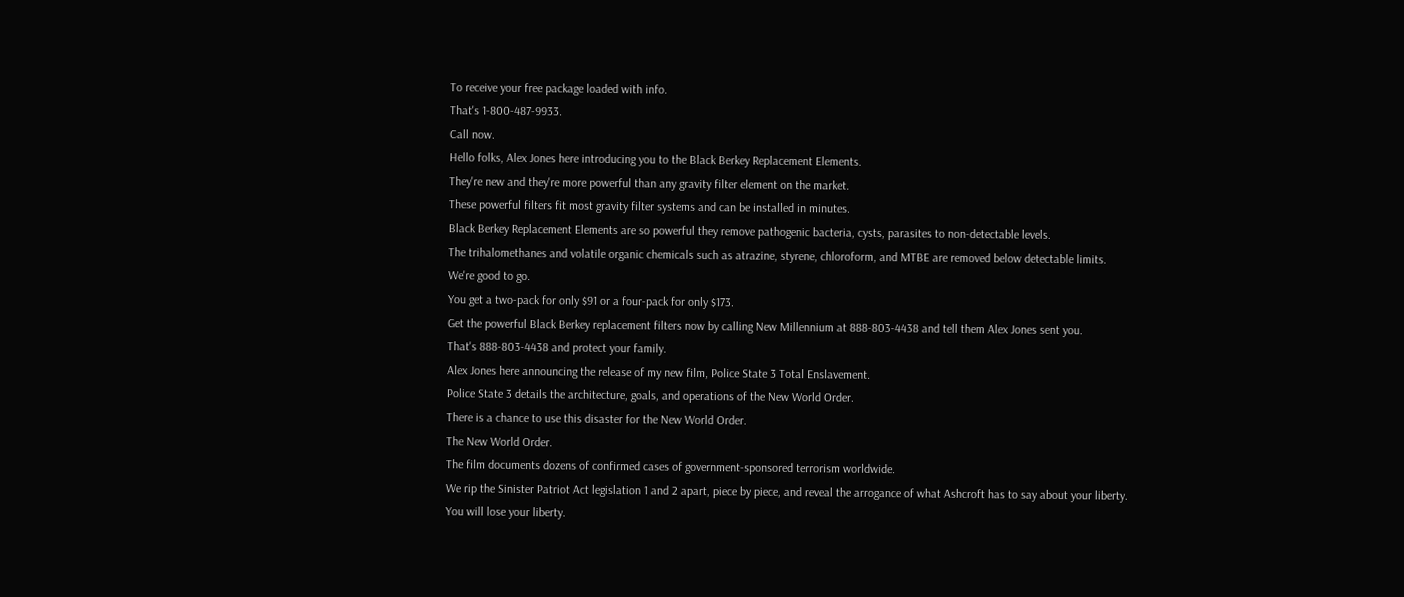To receive your free package loaded with info.
That's 1-800-487-9933.
Call now.
Hello folks, Alex Jones here introducing you to the Black Berkey Replacement Elements.
They're new and they're more powerful than any gravity filter element on the market.
These powerful filters fit most gravity filter systems and can be installed in minutes.
Black Berkey Replacement Elements are so powerful they remove pathogenic bacteria, cysts, parasites to non-detectable levels.
The trihalomethanes and volatile organic chemicals such as atrazine, styrene, chloroform, and MTBE are removed below detectable limits.
We're good to go.
You get a two-pack for only $91 or a four-pack for only $173.
Get the powerful Black Berkey replacement filters now by calling New Millennium at 888-803-4438 and tell them Alex Jones sent you.
That's 888-803-4438 and protect your family.
Alex Jones here announcing the release of my new film, Police State 3 Total Enslavement.
Police State 3 details the architecture, goals, and operations of the New World Order.
There is a chance to use this disaster for the New World Order.
The New World Order.
The film documents dozens of confirmed cases of government-sponsored terrorism worldwide.
We rip the Sinister Patriot Act legislation 1 and 2 apart, piece by piece, and reveal the arrogance of what Ashcroft has to say about your liberty.
You will lose your liberty.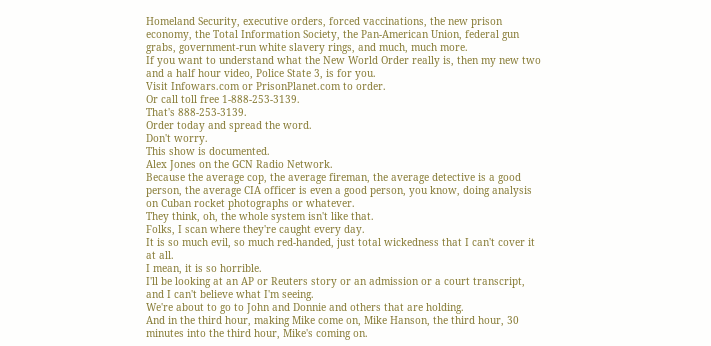Homeland Security, executive orders, forced vaccinations, the new prison economy, the Total Information Society, the Pan-American Union, federal gun grabs, government-run white slavery rings, and much, much more.
If you want to understand what the New World Order really is, then my new two and a half hour video, Police State 3, is for you.
Visit Infowars.com or PrisonPlanet.com to order.
Or call toll free 1-888-253-3139.
That's 888-253-3139.
Order today and spread the word.
Don't worry.
This show is documented.
Alex Jones on the GCN Radio Network.
Because the average cop, the average fireman, the average detective is a good person, the average CIA officer is even a good person, you know, doing analysis on Cuban rocket photographs or whatever.
They think, oh, the whole system isn't like that.
Folks, I scan where they're caught every day.
It is so much evil, so much red-handed, just total wickedness that I can't cover it at all.
I mean, it is so horrible.
I'll be looking at an AP or Reuters story or an admission or a court transcript, and I can't believe what I'm seeing.
We're about to go to John and Donnie and others that are holding.
And in the third hour, making Mike come on, Mike Hanson, the third hour, 30 minutes into the third hour, Mike's coming on.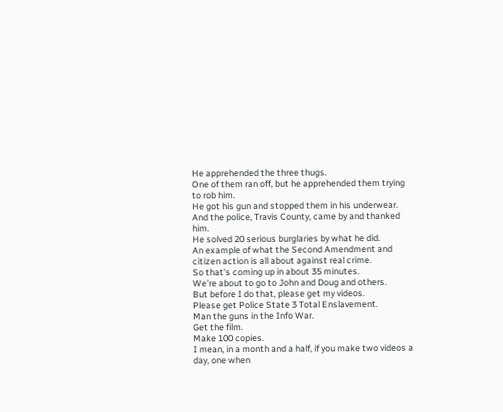He apprehended the three thugs.
One of them ran off, but he apprehended them trying to rob him.
He got his gun and stopped them in his underwear.
And the police, Travis County, came by and thanked him.
He solved 20 serious burglaries by what he did.
An example of what the Second Amendment and citizen action is all about against real crime.
So that's coming up in about 35 minutes.
We're about to go to John and Doug and others.
But before I do that, please get my videos.
Please get Police State 3 Total Enslavement.
Man the guns in the Info War.
Get the film.
Make 100 copies.
I mean, in a month and a half, if you make two videos a day, one when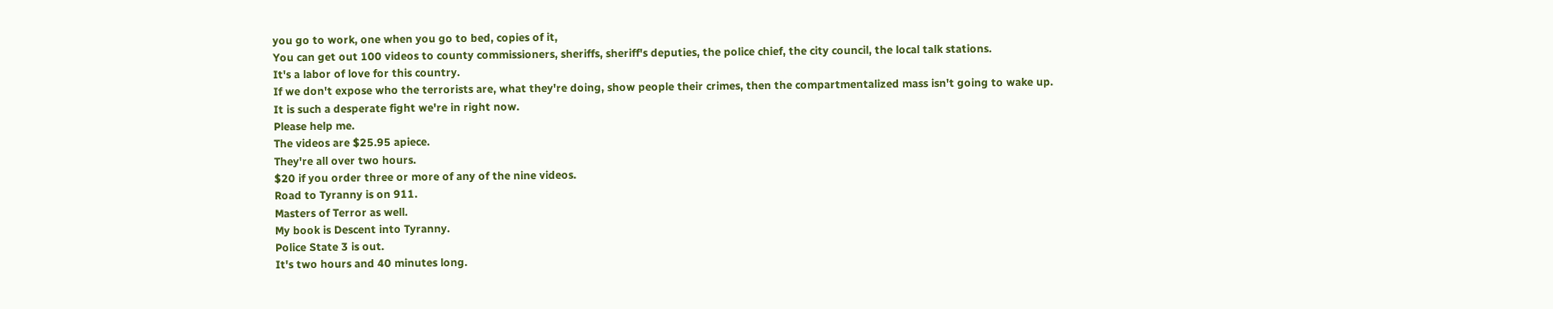you go to work, one when you go to bed, copies of it,
You can get out 100 videos to county commissioners, sheriffs, sheriff's deputies, the police chief, the city council, the local talk stations.
It's a labor of love for this country.
If we don't expose who the terrorists are, what they're doing, show people their crimes, then the compartmentalized mass isn't going to wake up.
It is such a desperate fight we're in right now.
Please help me.
The videos are $25.95 apiece.
They're all over two hours.
$20 if you order three or more of any of the nine videos.
Road to Tyranny is on 911.
Masters of Terror as well.
My book is Descent into Tyranny.
Police State 3 is out.
It's two hours and 40 minutes long.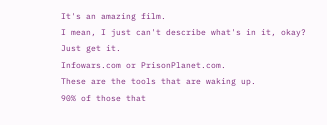It's an amazing film.
I mean, I just can't describe what's in it, okay?
Just get it.
Infowars.com or PrisonPlanet.com.
These are the tools that are waking up.
90% of those that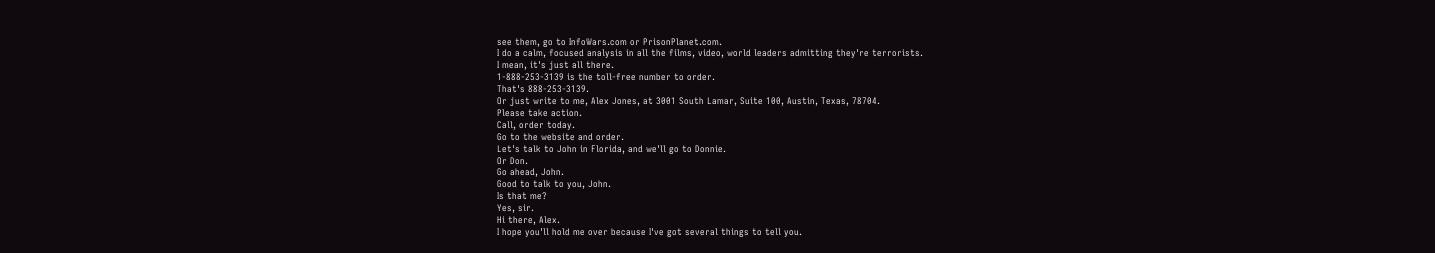see them, go to InfoWars.com or PrisonPlanet.com.
I do a calm, focused analysis in all the films, video, world leaders admitting they're terrorists.
I mean, it's just all there.
1-888-253-3139 is the toll-free number to order.
That's 888-253-3139.
Or just write to me, Alex Jones, at 3001 South Lamar, Suite 100, Austin, Texas, 78704.
Please take action.
Call, order today.
Go to the website and order.
Let's talk to John in Florida, and we'll go to Donnie.
Or Don.
Go ahead, John.
Good to talk to you, John.
Is that me?
Yes, sir.
Hi there, Alex.
I hope you'll hold me over because I've got several things to tell you.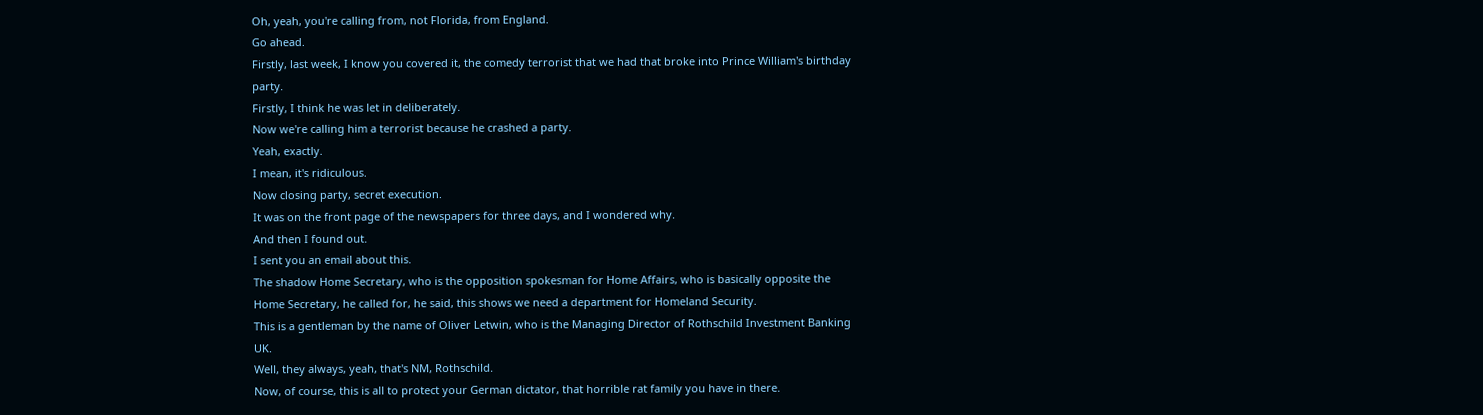Oh, yeah, you're calling from, not Florida, from England.
Go ahead.
Firstly, last week, I know you covered it, the comedy terrorist that we had that broke into Prince William's birthday party.
Firstly, I think he was let in deliberately.
Now we're calling him a terrorist because he crashed a party.
Yeah, exactly.
I mean, it's ridiculous.
Now closing party, secret execution.
It was on the front page of the newspapers for three days, and I wondered why.
And then I found out.
I sent you an email about this.
The shadow Home Secretary, who is the opposition spokesman for Home Affairs, who is basically opposite the Home Secretary, he called for, he said, this shows we need a department for Homeland Security.
This is a gentleman by the name of Oliver Letwin, who is the Managing Director of Rothschild Investment Banking UK.
Well, they always, yeah, that's NM, Rothschild.
Now, of course, this is all to protect your German dictator, that horrible rat family you have in there.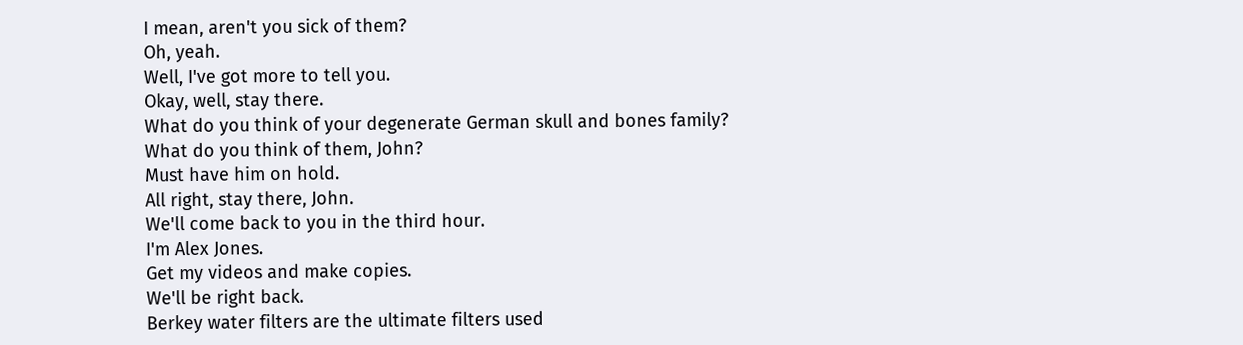I mean, aren't you sick of them?
Oh, yeah.
Well, I've got more to tell you.
Okay, well, stay there.
What do you think of your degenerate German skull and bones family?
What do you think of them, John?
Must have him on hold.
All right, stay there, John.
We'll come back to you in the third hour.
I'm Alex Jones.
Get my videos and make copies.
We'll be right back.
Berkey water filters are the ultimate filters used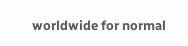worldwide for normal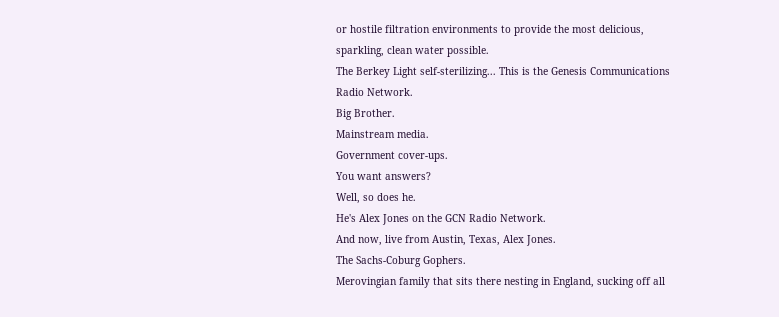or hostile filtration environments to provide the most delicious, sparkling, clean water possible.
The Berkey Light self-sterilizing... This is the Genesis Communications Radio Network.
Big Brother.
Mainstream media.
Government cover-ups.
You want answers?
Well, so does he.
He's Alex Jones on the GCN Radio Network.
And now, live from Austin, Texas, Alex Jones.
The Sachs-Coburg Gophers.
Merovingian family that sits there nesting in England, sucking off all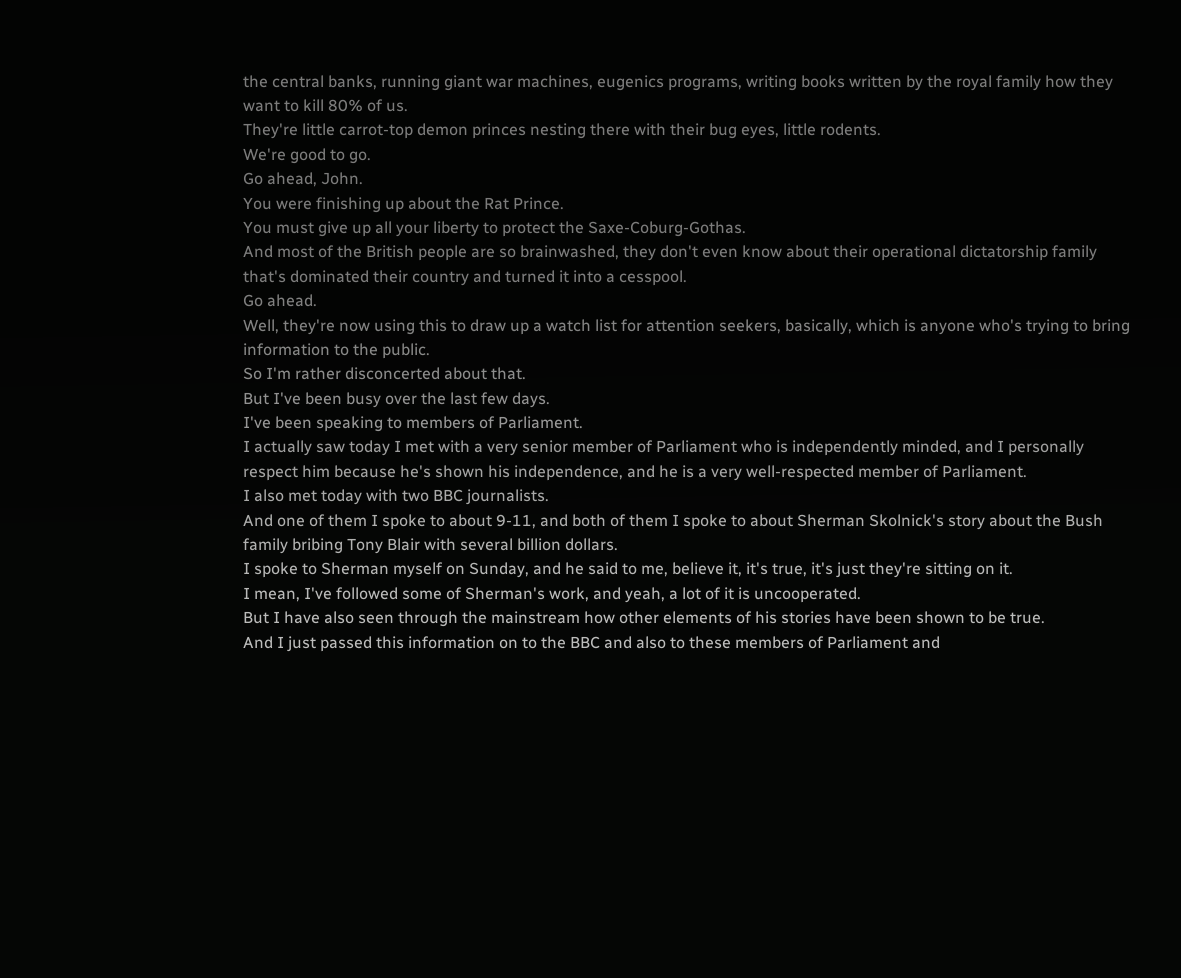the central banks, running giant war machines, eugenics programs, writing books written by the royal family how they want to kill 80% of us.
They're little carrot-top demon princes nesting there with their bug eyes, little rodents.
We're good to go.
Go ahead, John.
You were finishing up about the Rat Prince.
You must give up all your liberty to protect the Saxe-Coburg-Gothas.
And most of the British people are so brainwashed, they don't even know about their operational dictatorship family that's dominated their country and turned it into a cesspool.
Go ahead.
Well, they're now using this to draw up a watch list for attention seekers, basically, which is anyone who's trying to bring information to the public.
So I'm rather disconcerted about that.
But I've been busy over the last few days.
I've been speaking to members of Parliament.
I actually saw today I met with a very senior member of Parliament who is independently minded, and I personally respect him because he's shown his independence, and he is a very well-respected member of Parliament.
I also met today with two BBC journalists.
And one of them I spoke to about 9-11, and both of them I spoke to about Sherman Skolnick's story about the Bush family bribing Tony Blair with several billion dollars.
I spoke to Sherman myself on Sunday, and he said to me, believe it, it's true, it's just they're sitting on it.
I mean, I've followed some of Sherman's work, and yeah, a lot of it is uncooperated.
But I have also seen through the mainstream how other elements of his stories have been shown to be true.
And I just passed this information on to the BBC and also to these members of Parliament and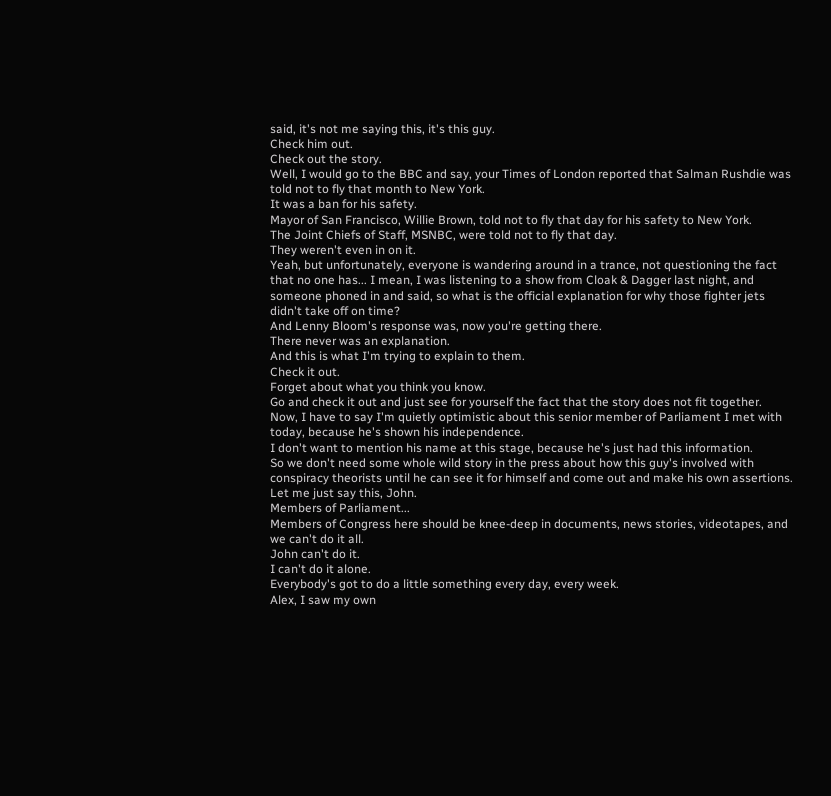said, it's not me saying this, it's this guy.
Check him out.
Check out the story.
Well, I would go to the BBC and say, your Times of London reported that Salman Rushdie was told not to fly that month to New York.
It was a ban for his safety.
Mayor of San Francisco, Willie Brown, told not to fly that day for his safety to New York.
The Joint Chiefs of Staff, MSNBC, were told not to fly that day.
They weren't even in on it.
Yeah, but unfortunately, everyone is wandering around in a trance, not questioning the fact that no one has... I mean, I was listening to a show from Cloak & Dagger last night, and someone phoned in and said, so what is the official explanation for why those fighter jets didn't take off on time?
And Lenny Bloom's response was, now you're getting there.
There never was an explanation.
And this is what I'm trying to explain to them.
Check it out.
Forget about what you think you know.
Go and check it out and just see for yourself the fact that the story does not fit together.
Now, I have to say I'm quietly optimistic about this senior member of Parliament I met with today, because he's shown his independence.
I don't want to mention his name at this stage, because he's just had this information.
So we don't need some whole wild story in the press about how this guy's involved with conspiracy theorists until he can see it for himself and come out and make his own assertions.
Let me just say this, John.
Members of Parliament...
Members of Congress here should be knee-deep in documents, news stories, videotapes, and we can't do it all.
John can't do it.
I can't do it alone.
Everybody's got to do a little something every day, every week.
Alex, I saw my own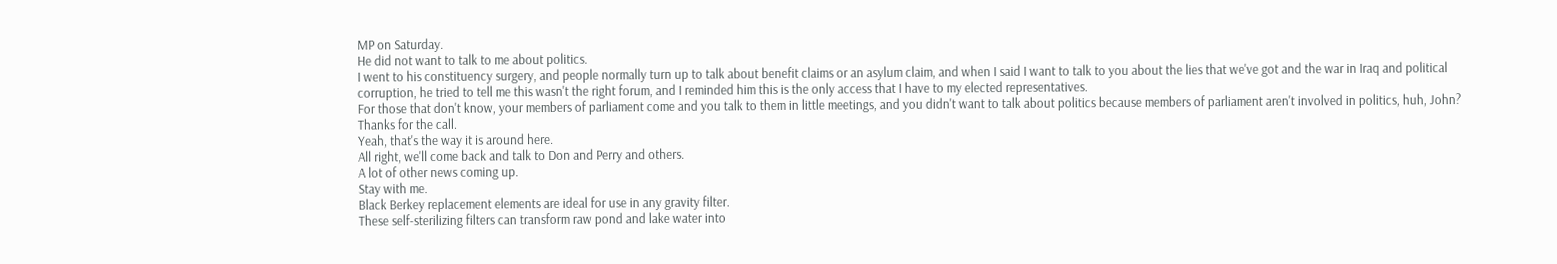MP on Saturday.
He did not want to talk to me about politics.
I went to his constituency surgery, and people normally turn up to talk about benefit claims or an asylum claim, and when I said I want to talk to you about the lies that we've got and the war in Iraq and political corruption, he tried to tell me this wasn't the right forum, and I reminded him this is the only access that I have to my elected representatives.
For those that don't know, your members of parliament come and you talk to them in little meetings, and you didn't want to talk about politics because members of parliament aren't involved in politics, huh, John?
Thanks for the call.
Yeah, that's the way it is around here.
All right, we'll come back and talk to Don and Perry and others.
A lot of other news coming up.
Stay with me.
Black Berkey replacement elements are ideal for use in any gravity filter.
These self-sterilizing filters can transform raw pond and lake water into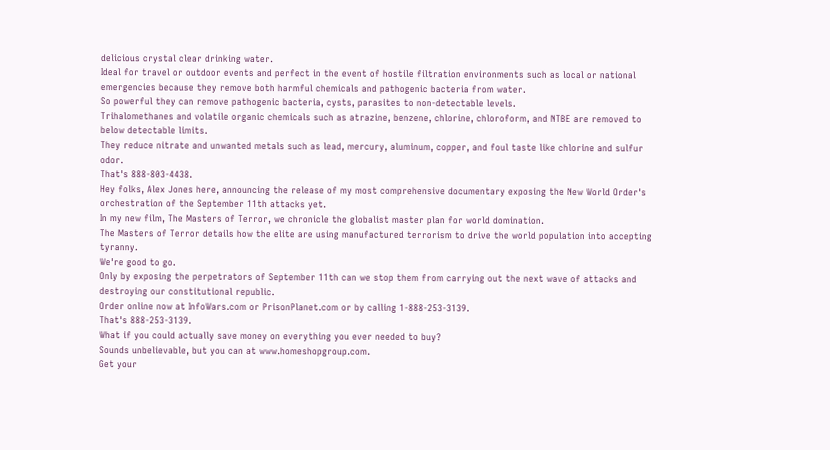delicious crystal clear drinking water.
Ideal for travel or outdoor events and perfect in the event of hostile filtration environments such as local or national emergencies because they remove both harmful chemicals and pathogenic bacteria from water.
So powerful they can remove pathogenic bacteria, cysts, parasites to non-detectable levels.
Trihalomethanes and volatile organic chemicals such as atrazine, benzene, chlorine, chloroform, and NTBE are removed to below detectable limits.
They reduce nitrate and unwanted metals such as lead, mercury, aluminum, copper, and foul taste like chlorine and sulfur odor.
That's 888-803-4438.
Hey folks, Alex Jones here, announcing the release of my most comprehensive documentary exposing the New World Order's orchestration of the September 11th attacks yet.
In my new film, The Masters of Terror, we chronicle the globalist master plan for world domination.
The Masters of Terror details how the elite are using manufactured terrorism to drive the world population into accepting tyranny.
We're good to go.
Only by exposing the perpetrators of September 11th can we stop them from carrying out the next wave of attacks and destroying our constitutional republic.
Order online now at InfoWars.com or PrisonPlanet.com or by calling 1-888-253-3139.
That's 888-253-3139.
What if you could actually save money on everything you ever needed to buy?
Sounds unbelievable, but you can at www.homeshopgroup.com.
Get your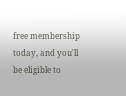free membership today, and you'll be eligible to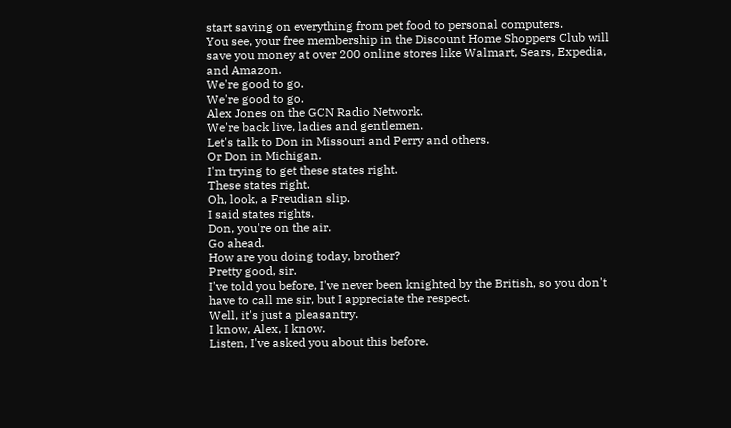start saving on everything from pet food to personal computers.
You see, your free membership in the Discount Home Shoppers Club will save you money at over 200 online stores like Walmart, Sears, Expedia, and Amazon.
We're good to go.
We're good to go.
Alex Jones on the GCN Radio Network.
We're back live, ladies and gentlemen.
Let's talk to Don in Missouri and Perry and others.
Or Don in Michigan.
I'm trying to get these states right.
These states right.
Oh, look, a Freudian slip.
I said states rights.
Don, you're on the air.
Go ahead.
How are you doing today, brother?
Pretty good, sir.
I've told you before, I've never been knighted by the British, so you don't have to call me sir, but I appreciate the respect.
Well, it's just a pleasantry.
I know, Alex, I know.
Listen, I've asked you about this before.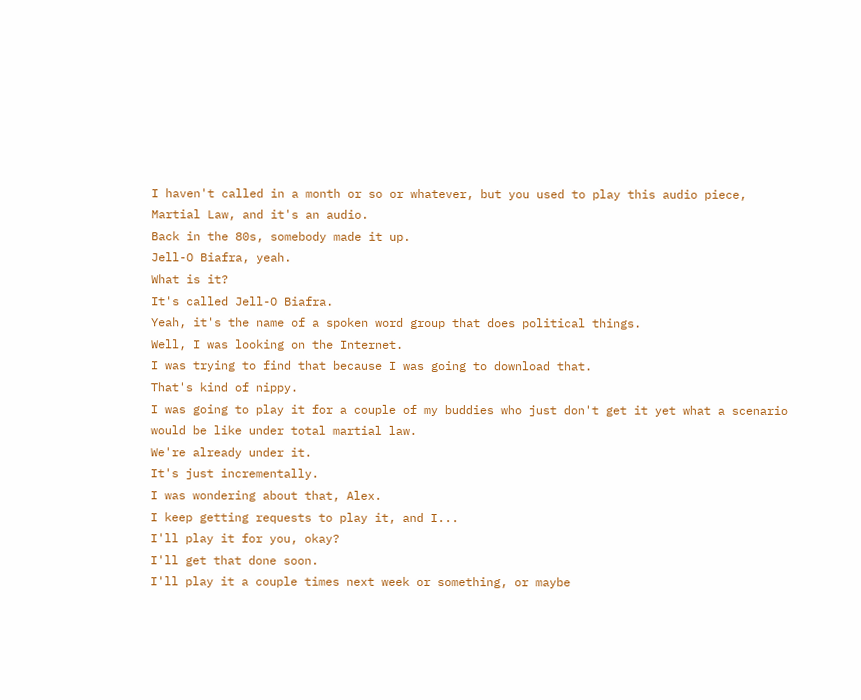I haven't called in a month or so or whatever, but you used to play this audio piece, Martial Law, and it's an audio.
Back in the 80s, somebody made it up.
Jell-O Biafra, yeah.
What is it?
It's called Jell-O Biafra.
Yeah, it's the name of a spoken word group that does political things.
Well, I was looking on the Internet.
I was trying to find that because I was going to download that.
That's kind of nippy.
I was going to play it for a couple of my buddies who just don't get it yet what a scenario would be like under total martial law.
We're already under it.
It's just incrementally.
I was wondering about that, Alex.
I keep getting requests to play it, and I...
I'll play it for you, okay?
I'll get that done soon.
I'll play it a couple times next week or something, or maybe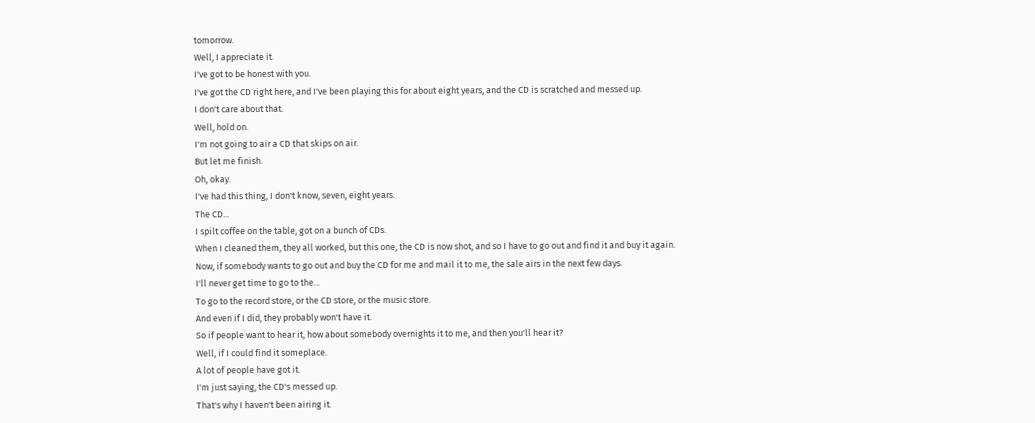tomorrow.
Well, I appreciate it.
I've got to be honest with you.
I've got the CD right here, and I've been playing this for about eight years, and the CD is scratched and messed up.
I don't care about that.
Well, hold on.
I'm not going to air a CD that skips on air.
But let me finish.
Oh, okay.
I've had this thing, I don't know, seven, eight years.
The CD...
I spilt coffee on the table, got on a bunch of CDs.
When I cleaned them, they all worked, but this one, the CD is now shot, and so I have to go out and find it and buy it again.
Now, if somebody wants to go out and buy the CD for me and mail it to me, the sale airs in the next few days.
I'll never get time to go to the...
To go to the record store, or the CD store, or the music store.
And even if I did, they probably won't have it.
So if people want to hear it, how about somebody overnights it to me, and then you'll hear it?
Well, if I could find it someplace.
A lot of people have got it.
I'm just saying, the CD's messed up.
That's why I haven't been airing it.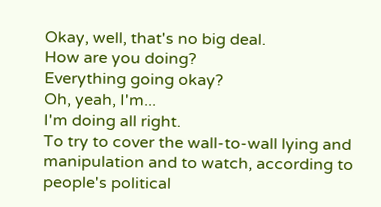Okay, well, that's no big deal.
How are you doing?
Everything going okay?
Oh, yeah, I'm...
I'm doing all right.
To try to cover the wall-to-wall lying and manipulation and to watch, according to people's political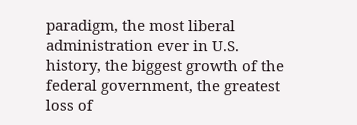paradigm, the most liberal administration ever in U.S.
history, the biggest growth of the federal government, the greatest loss of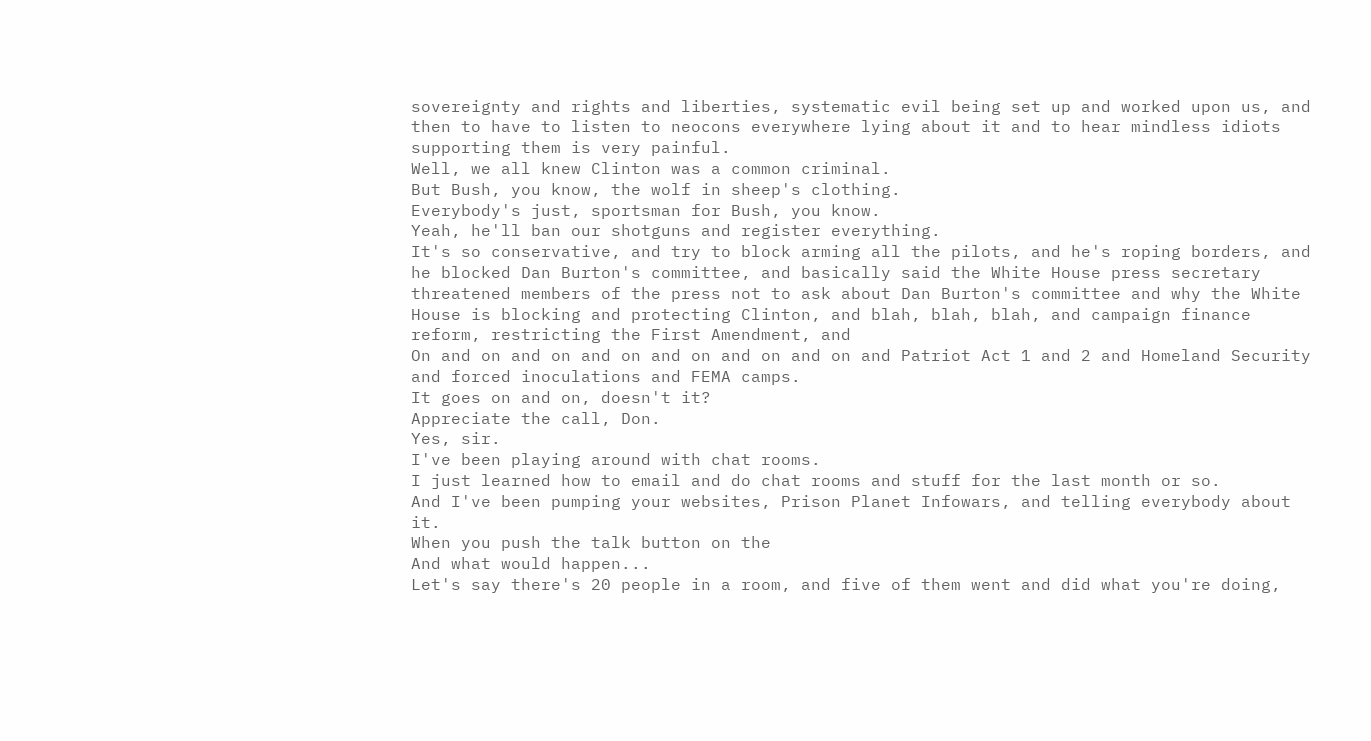sovereignty and rights and liberties, systematic evil being set up and worked upon us, and then to have to listen to neocons everywhere lying about it and to hear mindless idiots supporting them is very painful.
Well, we all knew Clinton was a common criminal.
But Bush, you know, the wolf in sheep's clothing.
Everybody's just, sportsman for Bush, you know.
Yeah, he'll ban our shotguns and register everything.
It's so conservative, and try to block arming all the pilots, and he's roping borders, and he blocked Dan Burton's committee, and basically said the White House press secretary threatened members of the press not to ask about Dan Burton's committee and why the White House is blocking and protecting Clinton, and blah, blah, blah, and campaign finance reform, restricting the First Amendment, and
On and on and on and on and on and on and on and Patriot Act 1 and 2 and Homeland Security and forced inoculations and FEMA camps.
It goes on and on, doesn't it?
Appreciate the call, Don.
Yes, sir.
I've been playing around with chat rooms.
I just learned how to email and do chat rooms and stuff for the last month or so.
And I've been pumping your websites, Prison Planet Infowars, and telling everybody about it.
When you push the talk button on the
And what would happen...
Let's say there's 20 people in a room, and five of them went and did what you're doing,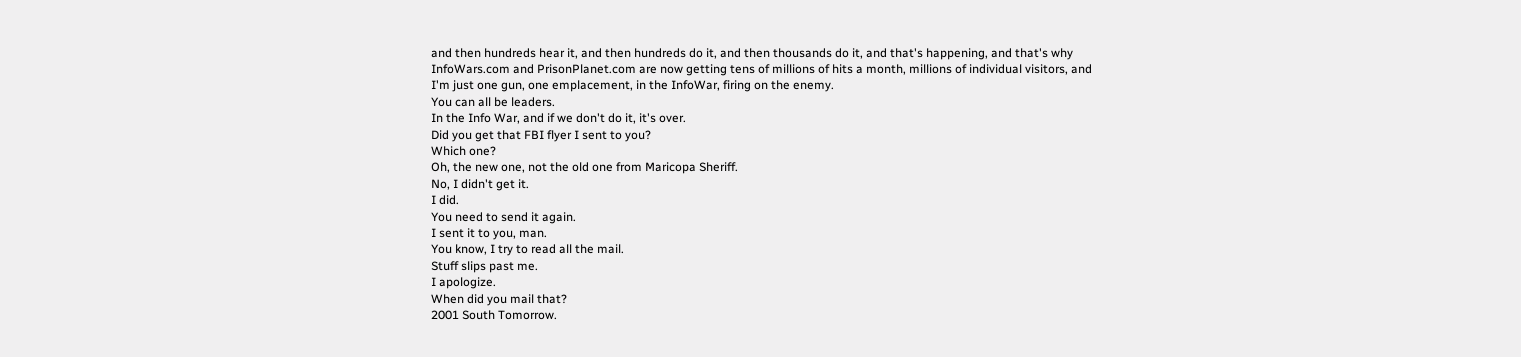and then hundreds hear it, and then hundreds do it, and then thousands do it, and that's happening, and that's why InfoWars.com and PrisonPlanet.com are now getting tens of millions of hits a month, millions of individual visitors, and I'm just one gun, one emplacement, in the InfoWar, firing on the enemy.
You can all be leaders.
In the Info War, and if we don't do it, it's over.
Did you get that FBI flyer I sent to you?
Which one?
Oh, the new one, not the old one from Maricopa Sheriff.
No, I didn't get it.
I did.
You need to send it again.
I sent it to you, man.
You know, I try to read all the mail.
Stuff slips past me.
I apologize.
When did you mail that?
2001 South Tomorrow.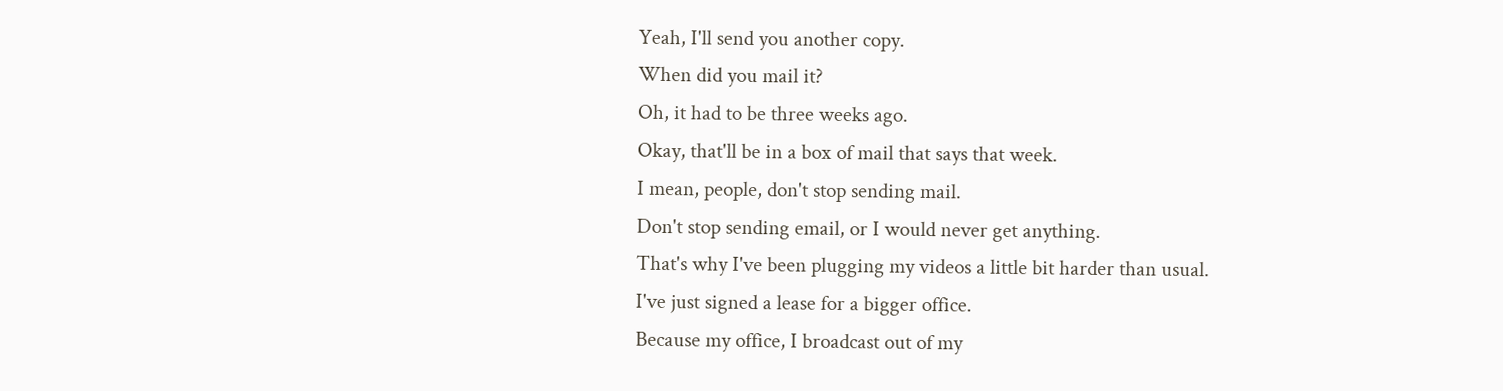Yeah, I'll send you another copy.
When did you mail it?
Oh, it had to be three weeks ago.
Okay, that'll be in a box of mail that says that week.
I mean, people, don't stop sending mail.
Don't stop sending email, or I would never get anything.
That's why I've been plugging my videos a little bit harder than usual.
I've just signed a lease for a bigger office.
Because my office, I broadcast out of my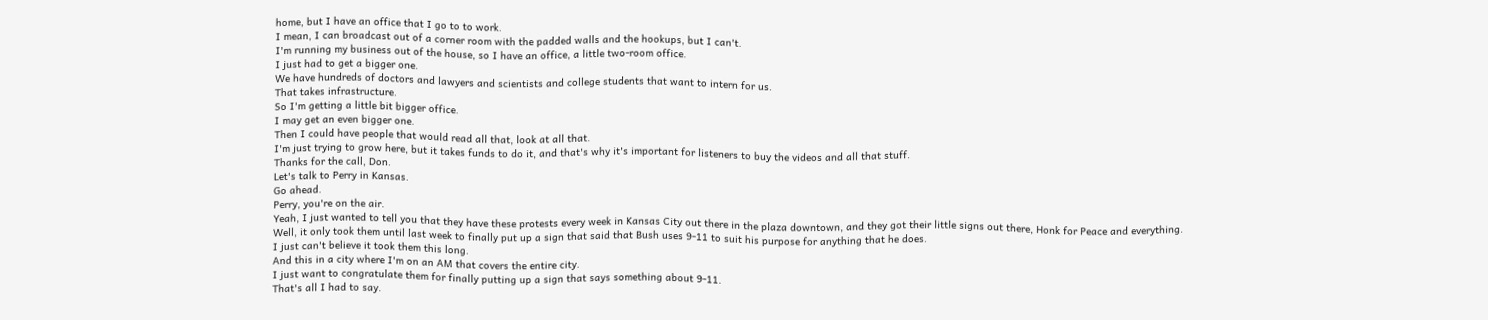home, but I have an office that I go to to work.
I mean, I can broadcast out of a corner room with the padded walls and the hookups, but I can't.
I'm running my business out of the house, so I have an office, a little two-room office.
I just had to get a bigger one.
We have hundreds of doctors and lawyers and scientists and college students that want to intern for us.
That takes infrastructure.
So I'm getting a little bit bigger office.
I may get an even bigger one.
Then I could have people that would read all that, look at all that.
I'm just trying to grow here, but it takes funds to do it, and that's why it's important for listeners to buy the videos and all that stuff.
Thanks for the call, Don.
Let's talk to Perry in Kansas.
Go ahead.
Perry, you're on the air.
Yeah, I just wanted to tell you that they have these protests every week in Kansas City out there in the plaza downtown, and they got their little signs out there, Honk for Peace and everything.
Well, it only took them until last week to finally put up a sign that said that Bush uses 9-11 to suit his purpose for anything that he does.
I just can't believe it took them this long.
And this in a city where I'm on an AM that covers the entire city.
I just want to congratulate them for finally putting up a sign that says something about 9-11.
That's all I had to say.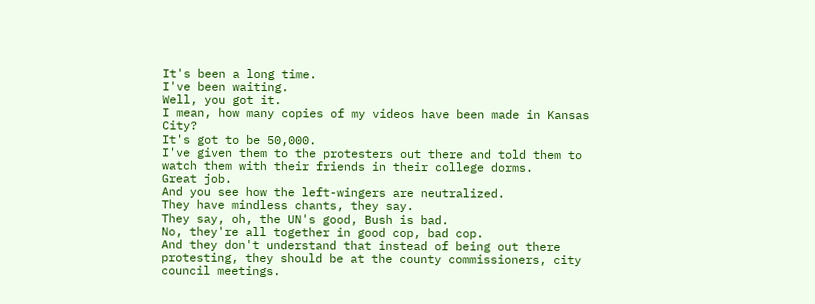It's been a long time.
I've been waiting.
Well, you got it.
I mean, how many copies of my videos have been made in Kansas City?
It's got to be 50,000.
I've given them to the protesters out there and told them to watch them with their friends in their college dorms.
Great job.
And you see how the left-wingers are neutralized.
They have mindless chants, they say.
They say, oh, the UN's good, Bush is bad.
No, they're all together in good cop, bad cop.
And they don't understand that instead of being out there protesting, they should be at the county commissioners, city council meetings.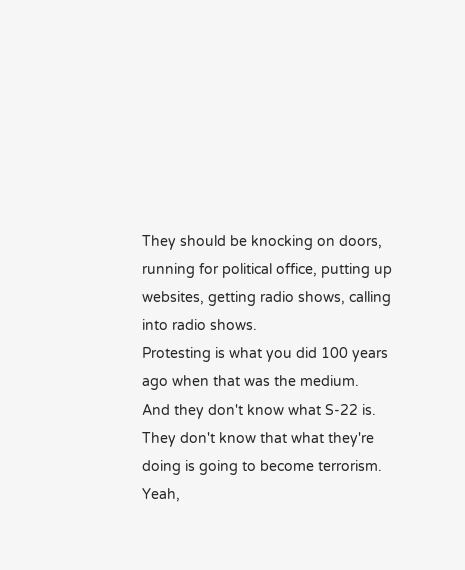They should be knocking on doors, running for political office, putting up websites, getting radio shows, calling into radio shows.
Protesting is what you did 100 years ago when that was the medium.
And they don't know what S-22 is.
They don't know that what they're doing is going to become terrorism.
Yeah,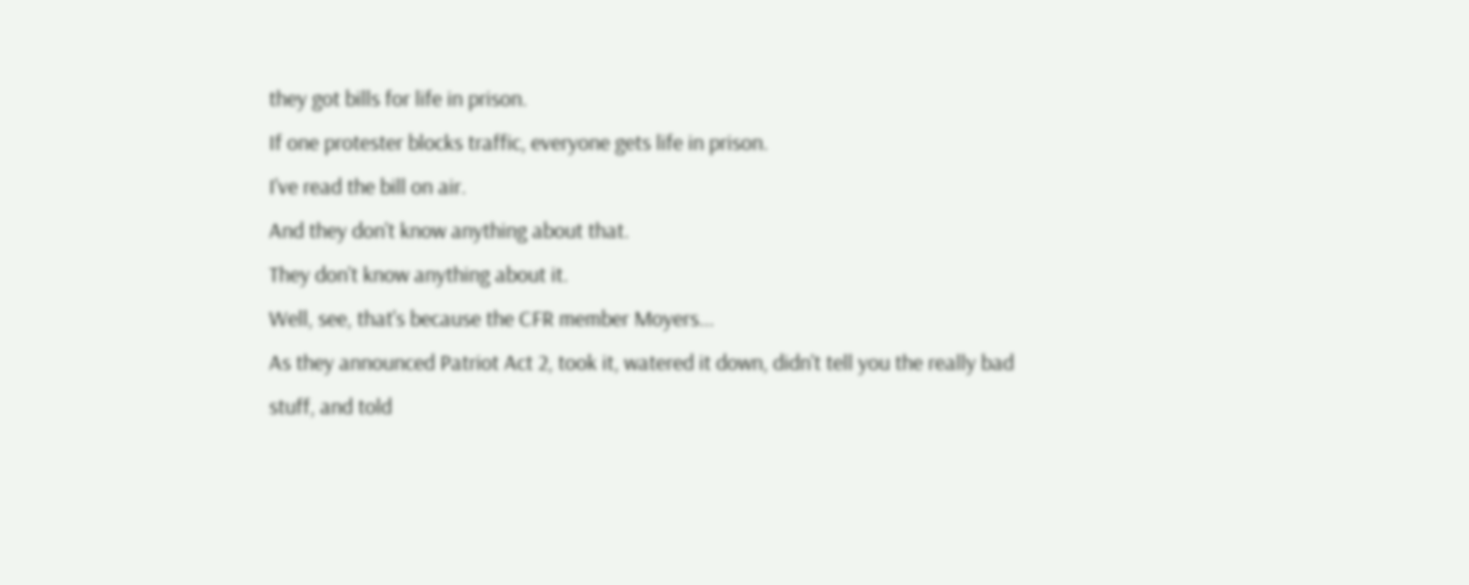they got bills for life in prison.
If one protester blocks traffic, everyone gets life in prison.
I've read the bill on air.
And they don't know anything about that.
They don't know anything about it.
Well, see, that's because the CFR member Moyers...
As they announced Patriot Act 2, took it, watered it down, didn't tell you the really bad stuff, and told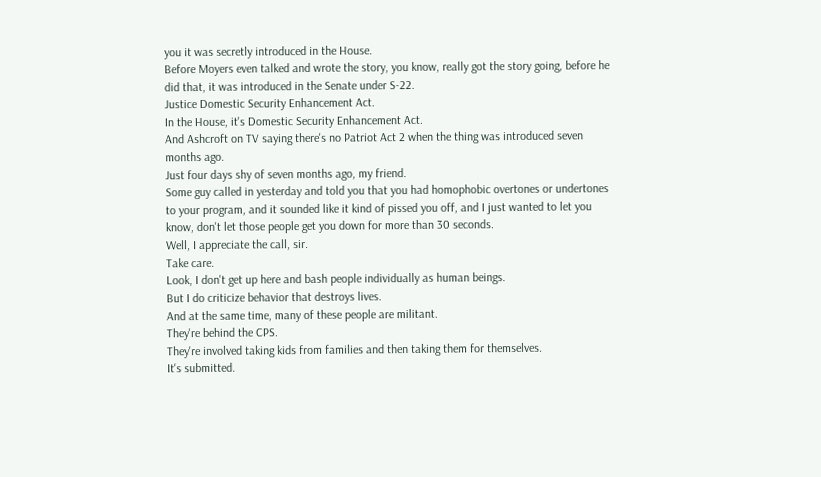you it was secretly introduced in the House.
Before Moyers even talked and wrote the story, you know, really got the story going, before he did that, it was introduced in the Senate under S-22.
Justice Domestic Security Enhancement Act.
In the House, it's Domestic Security Enhancement Act.
And Ashcroft on TV saying there's no Patriot Act 2 when the thing was introduced seven months ago.
Just four days shy of seven months ago, my friend.
Some guy called in yesterday and told you that you had homophobic overtones or undertones to your program, and it sounded like it kind of pissed you off, and I just wanted to let you know, don't let those people get you down for more than 30 seconds.
Well, I appreciate the call, sir.
Take care.
Look, I don't get up here and bash people individually as human beings.
But I do criticize behavior that destroys lives.
And at the same time, many of these people are militant.
They're behind the CPS.
They're involved taking kids from families and then taking them for themselves.
It's submitted.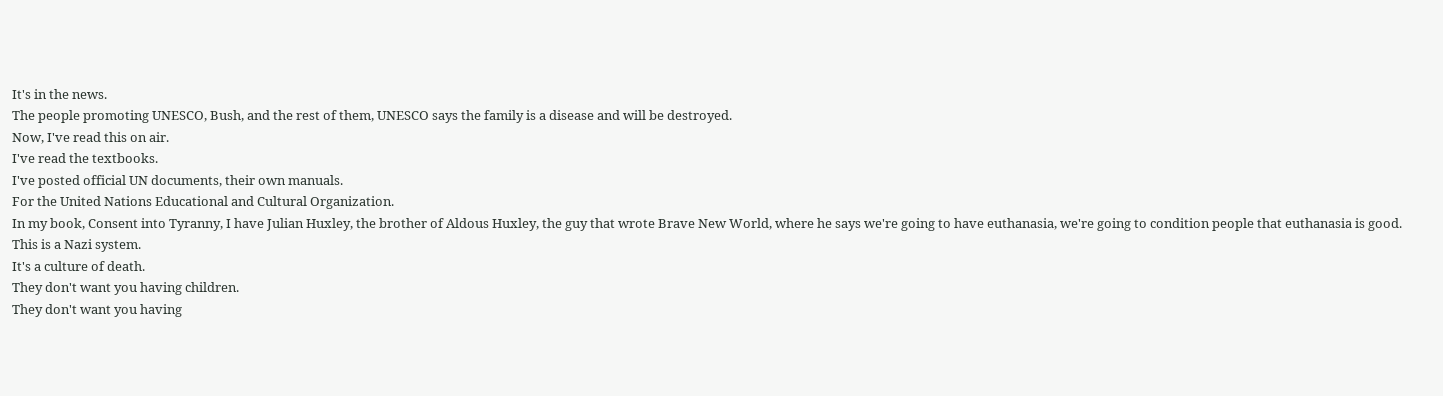It's in the news.
The people promoting UNESCO, Bush, and the rest of them, UNESCO says the family is a disease and will be destroyed.
Now, I've read this on air.
I've read the textbooks.
I've posted official UN documents, their own manuals.
For the United Nations Educational and Cultural Organization.
In my book, Consent into Tyranny, I have Julian Huxley, the brother of Aldous Huxley, the guy that wrote Brave New World, where he says we're going to have euthanasia, we're going to condition people that euthanasia is good.
This is a Nazi system.
It's a culture of death.
They don't want you having children.
They don't want you having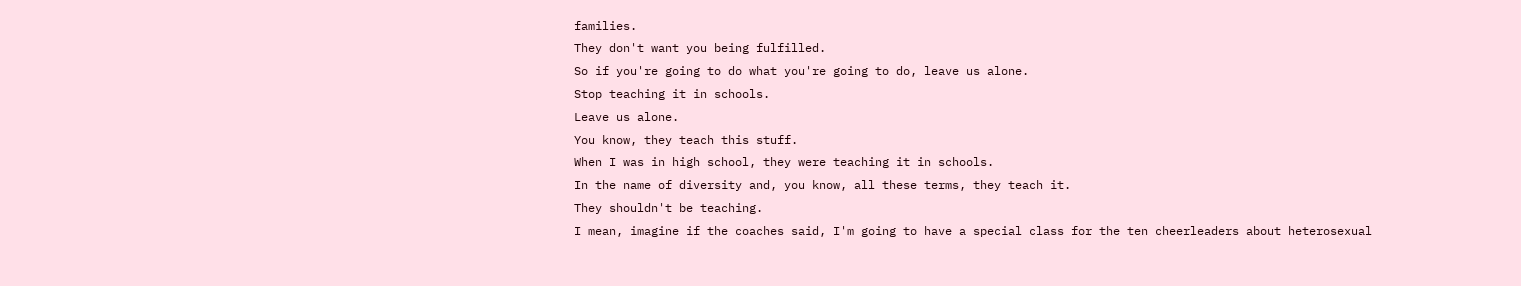families.
They don't want you being fulfilled.
So if you're going to do what you're going to do, leave us alone.
Stop teaching it in schools.
Leave us alone.
You know, they teach this stuff.
When I was in high school, they were teaching it in schools.
In the name of diversity and, you know, all these terms, they teach it.
They shouldn't be teaching.
I mean, imagine if the coaches said, I'm going to have a special class for the ten cheerleaders about heterosexual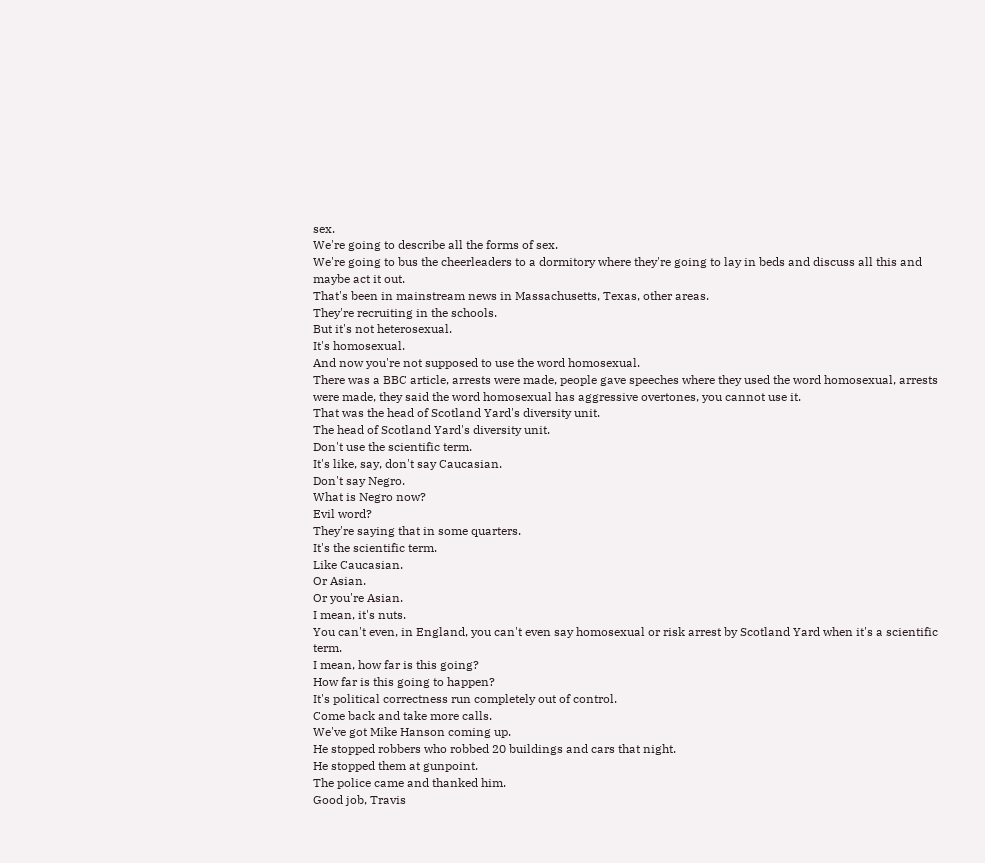sex.
We're going to describe all the forms of sex.
We're going to bus the cheerleaders to a dormitory where they're going to lay in beds and discuss all this and maybe act it out.
That's been in mainstream news in Massachusetts, Texas, other areas.
They're recruiting in the schools.
But it's not heterosexual.
It's homosexual.
And now you're not supposed to use the word homosexual.
There was a BBC article, arrests were made, people gave speeches where they used the word homosexual, arrests were made, they said the word homosexual has aggressive overtones, you cannot use it.
That was the head of Scotland Yard's diversity unit.
The head of Scotland Yard's diversity unit.
Don't use the scientific term.
It's like, say, don't say Caucasian.
Don't say Negro.
What is Negro now?
Evil word?
They're saying that in some quarters.
It's the scientific term.
Like Caucasian.
Or Asian.
Or you're Asian.
I mean, it's nuts.
You can't even, in England, you can't even say homosexual or risk arrest by Scotland Yard when it's a scientific term.
I mean, how far is this going?
How far is this going to happen?
It's political correctness run completely out of control.
Come back and take more calls.
We've got Mike Hanson coming up.
He stopped robbers who robbed 20 buildings and cars that night.
He stopped them at gunpoint.
The police came and thanked him.
Good job, Travis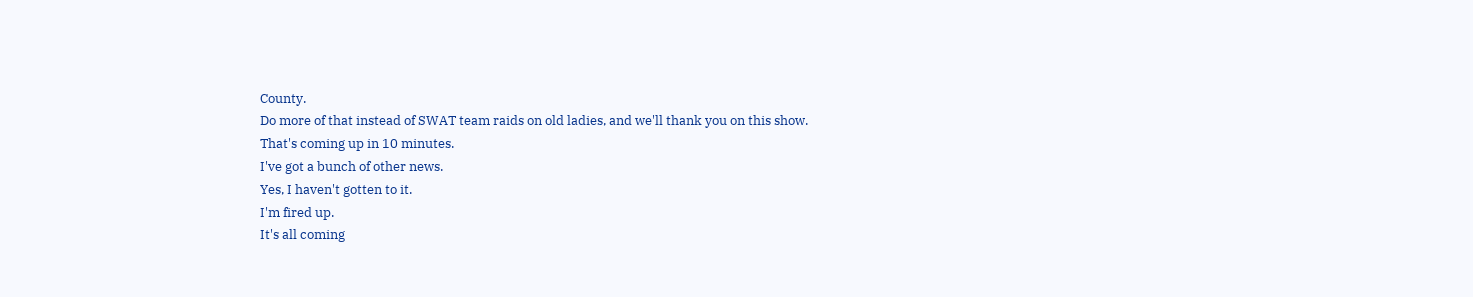County.
Do more of that instead of SWAT team raids on old ladies, and we'll thank you on this show.
That's coming up in 10 minutes.
I've got a bunch of other news.
Yes, I haven't gotten to it.
I'm fired up.
It's all coming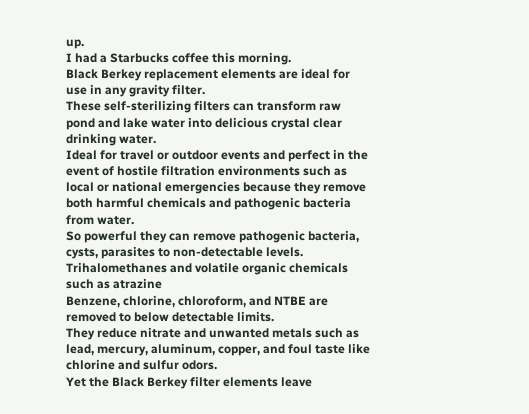up.
I had a Starbucks coffee this morning.
Black Berkey replacement elements are ideal for use in any gravity filter.
These self-sterilizing filters can transform raw pond and lake water into delicious crystal clear drinking water.
Ideal for travel or outdoor events and perfect in the event of hostile filtration environments such as local or national emergencies because they remove both harmful chemicals and pathogenic bacteria from water.
So powerful they can remove pathogenic bacteria, cysts, parasites to non-detectable levels.
Trihalomethanes and volatile organic chemicals such as atrazine
Benzene, chlorine, chloroform, and NTBE are removed to below detectable limits.
They reduce nitrate and unwanted metals such as lead, mercury, aluminum, copper, and foul taste like chlorine and sulfur odors.
Yet the Black Berkey filter elements leave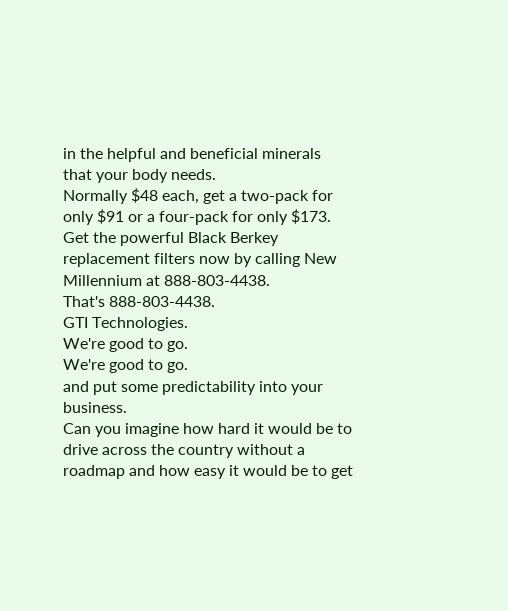in the helpful and beneficial minerals that your body needs.
Normally $48 each, get a two-pack for only $91 or a four-pack for only $173.
Get the powerful Black Berkey replacement filters now by calling New Millennium at 888-803-4438.
That's 888-803-4438.
GTI Technologies.
We're good to go.
We're good to go.
and put some predictability into your business.
Can you imagine how hard it would be to drive across the country without a roadmap and how easy it would be to get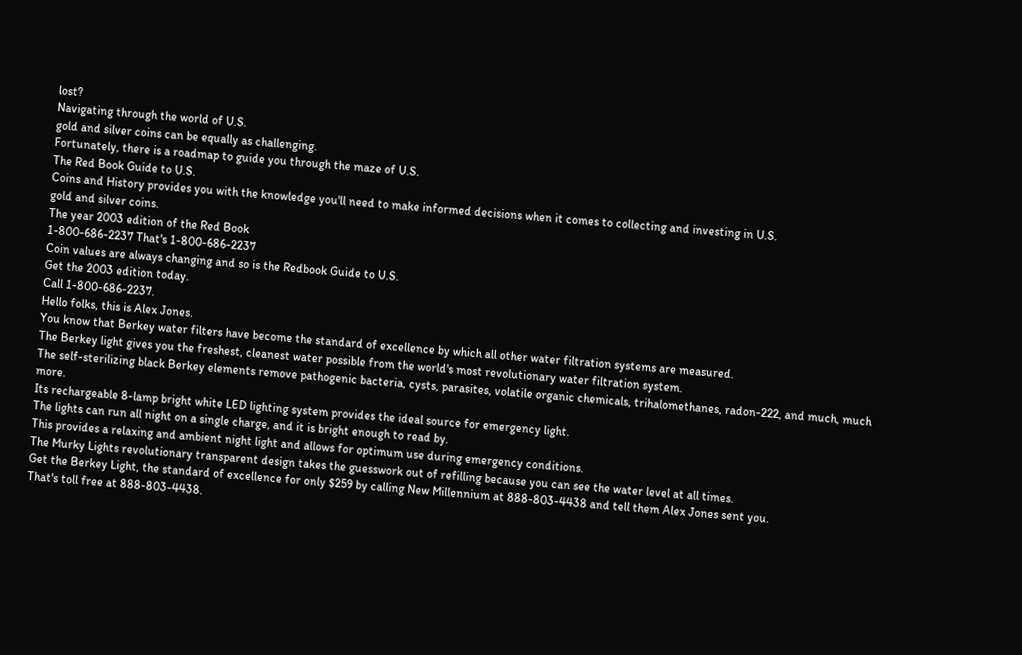lost?
Navigating through the world of U.S.
gold and silver coins can be equally as challenging.
Fortunately, there is a roadmap to guide you through the maze of U.S.
The Red Book Guide to U.S.
Coins and History provides you with the knowledge you'll need to make informed decisions when it comes to collecting and investing in U.S.
gold and silver coins.
The year 2003 edition of the Red Book
1-800-686-2237 That's 1-800-686-2237
Coin values are always changing and so is the Redbook Guide to U.S.
Get the 2003 edition today.
Call 1-800-686-2237.
Hello folks, this is Alex Jones.
You know that Berkey water filters have become the standard of excellence by which all other water filtration systems are measured.
The Berkey light gives you the freshest, cleanest water possible from the world's most revolutionary water filtration system.
The self-sterilizing black Berkey elements remove pathogenic bacteria, cysts, parasites, volatile organic chemicals, trihalomethanes, radon-222, and much, much more.
Its rechargeable 8-lamp bright white LED lighting system provides the ideal source for emergency light.
The lights can run all night on a single charge, and it is bright enough to read by.
This provides a relaxing and ambient night light and allows for optimum use during emergency conditions.
The Murky Lights revolutionary transparent design takes the guesswork out of refilling because you can see the water level at all times.
Get the Berkey Light, the standard of excellence for only $259 by calling New Millennium at 888-803-4438 and tell them Alex Jones sent you.
That's toll free at 888-803-4438.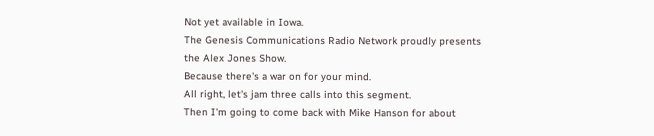Not yet available in Iowa.
The Genesis Communications Radio Network proudly presents the Alex Jones Show.
Because there's a war on for your mind.
All right, let's jam three calls into this segment.
Then I'm going to come back with Mike Hanson for about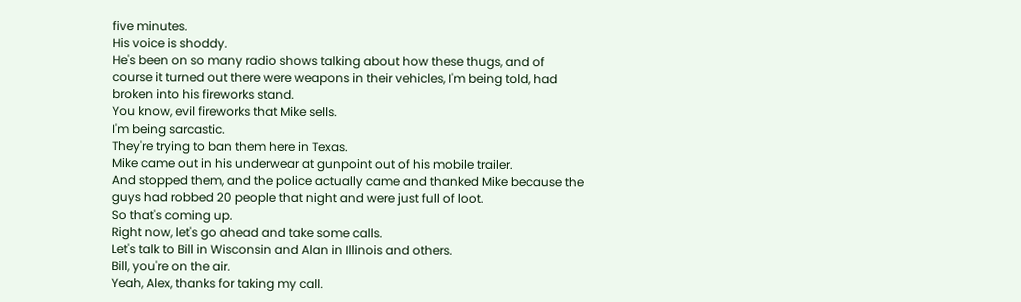five minutes.
His voice is shoddy.
He's been on so many radio shows talking about how these thugs, and of course it turned out there were weapons in their vehicles, I'm being told, had broken into his fireworks stand.
You know, evil fireworks that Mike sells.
I'm being sarcastic.
They're trying to ban them here in Texas.
Mike came out in his underwear at gunpoint out of his mobile trailer.
And stopped them, and the police actually came and thanked Mike because the guys had robbed 20 people that night and were just full of loot.
So that's coming up.
Right now, let's go ahead and take some calls.
Let's talk to Bill in Wisconsin and Alan in Illinois and others.
Bill, you're on the air.
Yeah, Alex, thanks for taking my call.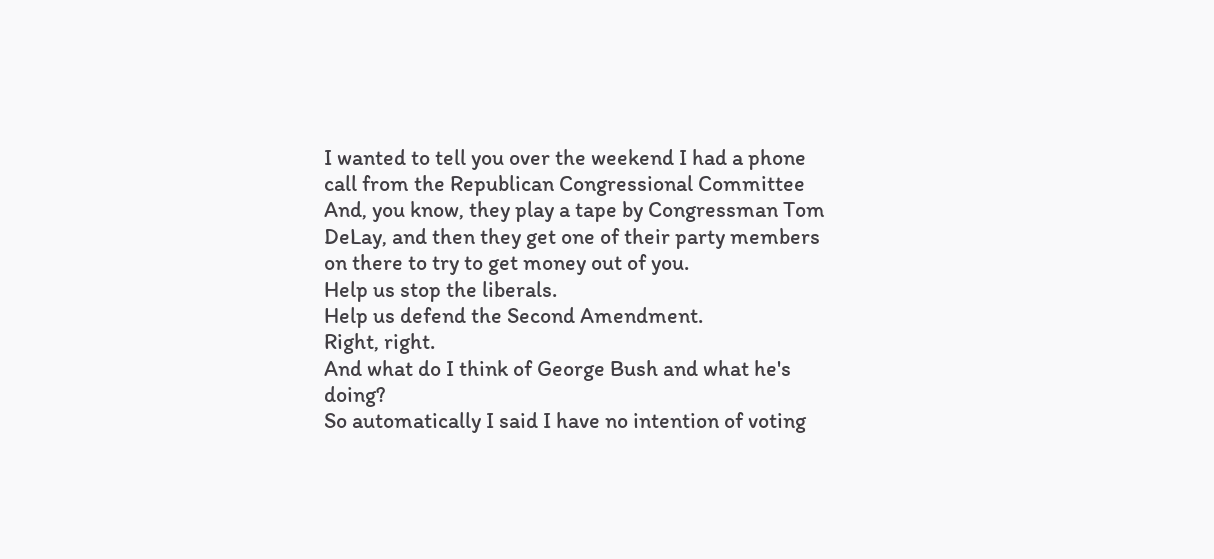I wanted to tell you over the weekend I had a phone call from the Republican Congressional Committee
And, you know, they play a tape by Congressman Tom DeLay, and then they get one of their party members on there to try to get money out of you.
Help us stop the liberals.
Help us defend the Second Amendment.
Right, right.
And what do I think of George Bush and what he's doing?
So automatically I said I have no intention of voting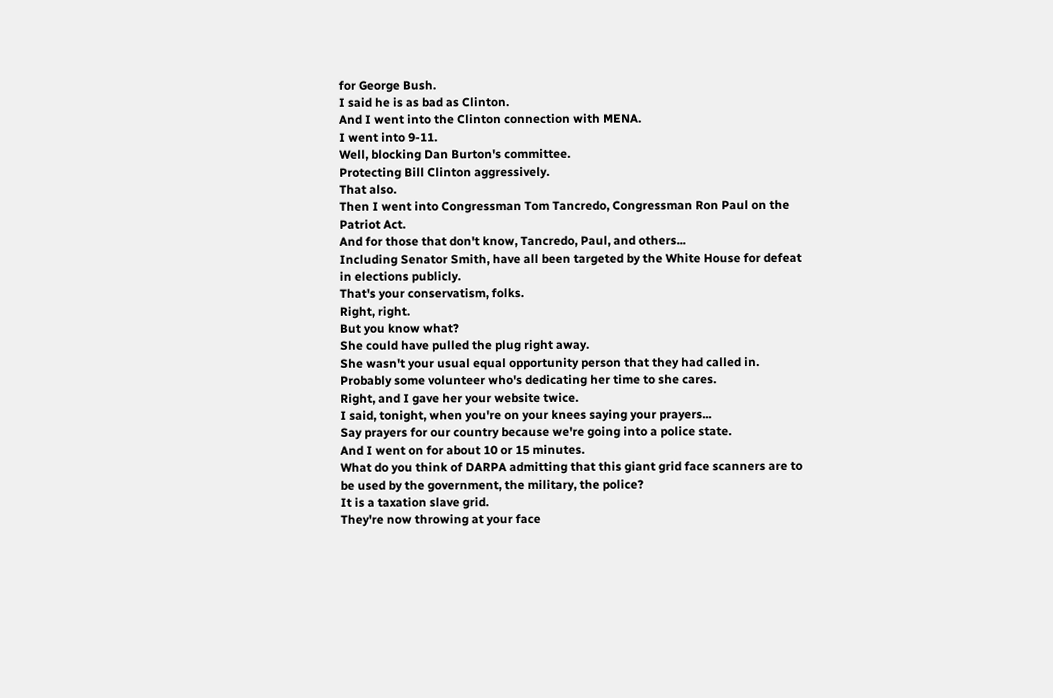for George Bush.
I said he is as bad as Clinton.
And I went into the Clinton connection with MENA.
I went into 9-11.
Well, blocking Dan Burton's committee.
Protecting Bill Clinton aggressively.
That also.
Then I went into Congressman Tom Tancredo, Congressman Ron Paul on the Patriot Act.
And for those that don't know, Tancredo, Paul, and others...
Including Senator Smith, have all been targeted by the White House for defeat in elections publicly.
That's your conservatism, folks.
Right, right.
But you know what?
She could have pulled the plug right away.
She wasn't your usual equal opportunity person that they had called in.
Probably some volunteer who's dedicating her time to she cares.
Right, and I gave her your website twice.
I said, tonight, when you're on your knees saying your prayers...
Say prayers for our country because we're going into a police state.
And I went on for about 10 or 15 minutes.
What do you think of DARPA admitting that this giant grid face scanners are to be used by the government, the military, the police?
It is a taxation slave grid.
They're now throwing at your face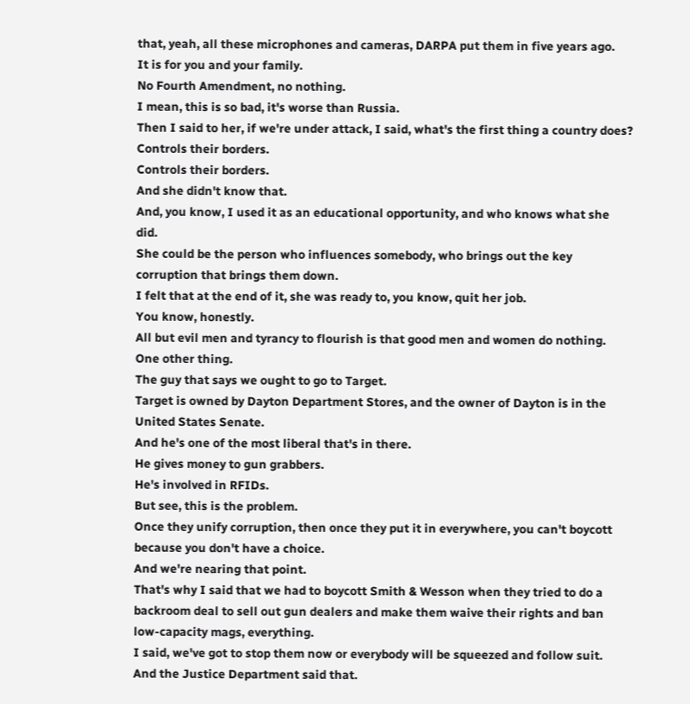that, yeah, all these microphones and cameras, DARPA put them in five years ago.
It is for you and your family.
No Fourth Amendment, no nothing.
I mean, this is so bad, it's worse than Russia.
Then I said to her, if we're under attack, I said, what's the first thing a country does?
Controls their borders.
Controls their borders.
And she didn't know that.
And, you know, I used it as an educational opportunity, and who knows what she did.
She could be the person who influences somebody, who brings out the key corruption that brings them down.
I felt that at the end of it, she was ready to, you know, quit her job.
You know, honestly.
All but evil men and tyrancy to flourish is that good men and women do nothing.
One other thing.
The guy that says we ought to go to Target.
Target is owned by Dayton Department Stores, and the owner of Dayton is in the United States Senate.
And he's one of the most liberal that's in there.
He gives money to gun grabbers.
He's involved in RFIDs.
But see, this is the problem.
Once they unify corruption, then once they put it in everywhere, you can't boycott because you don't have a choice.
And we're nearing that point.
That's why I said that we had to boycott Smith & Wesson when they tried to do a backroom deal to sell out gun dealers and make them waive their rights and ban low-capacity mags, everything.
I said, we've got to stop them now or everybody will be squeezed and follow suit.
And the Justice Department said that.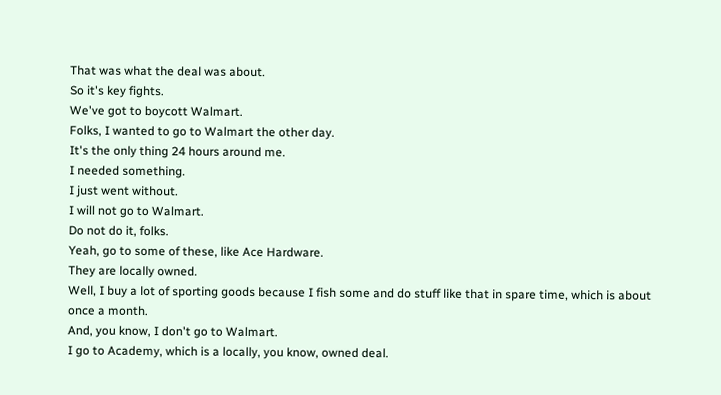That was what the deal was about.
So it's key fights.
We've got to boycott Walmart.
Folks, I wanted to go to Walmart the other day.
It's the only thing 24 hours around me.
I needed something.
I just went without.
I will not go to Walmart.
Do not do it, folks.
Yeah, go to some of these, like Ace Hardware.
They are locally owned.
Well, I buy a lot of sporting goods because I fish some and do stuff like that in spare time, which is about once a month.
And, you know, I don't go to Walmart.
I go to Academy, which is a locally, you know, owned deal.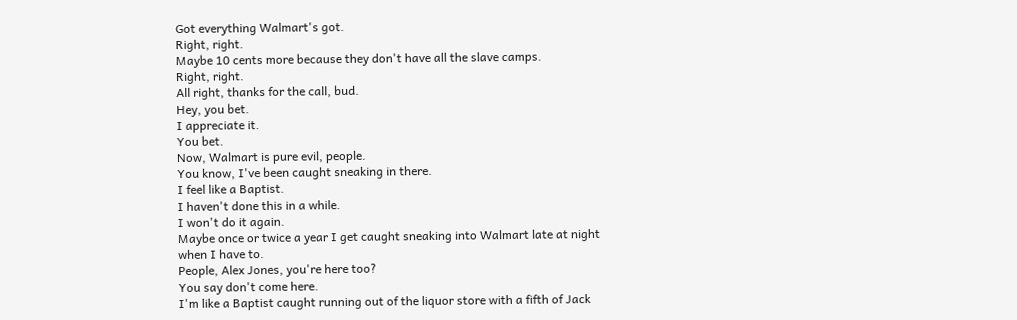Got everything Walmart's got.
Right, right.
Maybe 10 cents more because they don't have all the slave camps.
Right, right.
All right, thanks for the call, bud.
Hey, you bet.
I appreciate it.
You bet.
Now, Walmart is pure evil, people.
You know, I've been caught sneaking in there.
I feel like a Baptist.
I haven't done this in a while.
I won't do it again.
Maybe once or twice a year I get caught sneaking into Walmart late at night when I have to.
People, Alex Jones, you're here too?
You say don't come here.
I'm like a Baptist caught running out of the liquor store with a fifth of Jack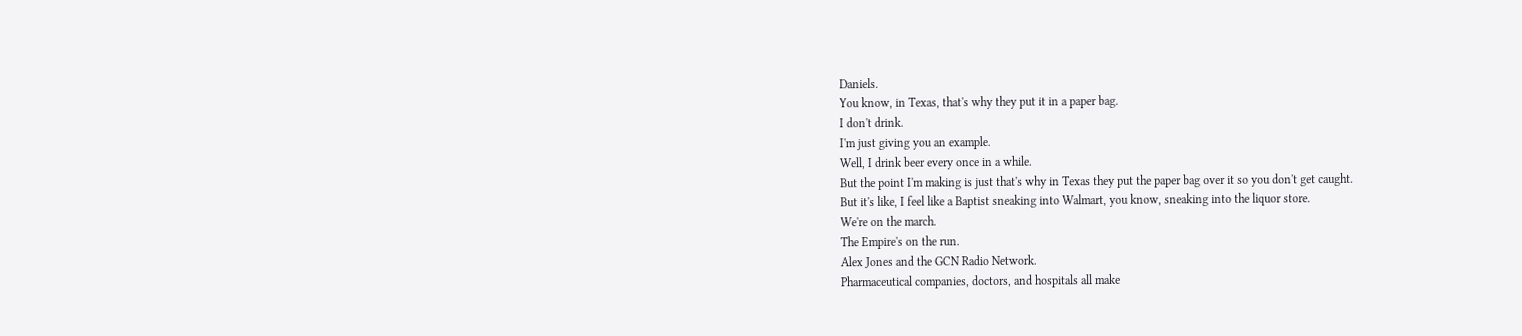Daniels.
You know, in Texas, that's why they put it in a paper bag.
I don't drink.
I'm just giving you an example.
Well, I drink beer every once in a while.
But the point I'm making is just that's why in Texas they put the paper bag over it so you don't get caught.
But it's like, I feel like a Baptist sneaking into Walmart, you know, sneaking into the liquor store.
We're on the march.
The Empire's on the run.
Alex Jones and the GCN Radio Network.
Pharmaceutical companies, doctors, and hospitals all make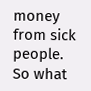money from sick people.
So what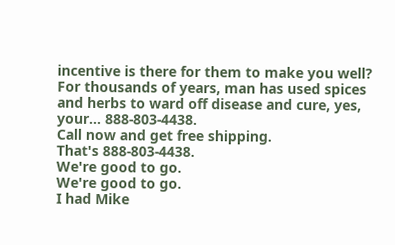incentive is there for them to make you well?
For thousands of years, man has used spices and herbs to ward off disease and cure, yes, your... 888-803-4438.
Call now and get free shipping.
That's 888-803-4438.
We're good to go.
We're good to go.
I had Mike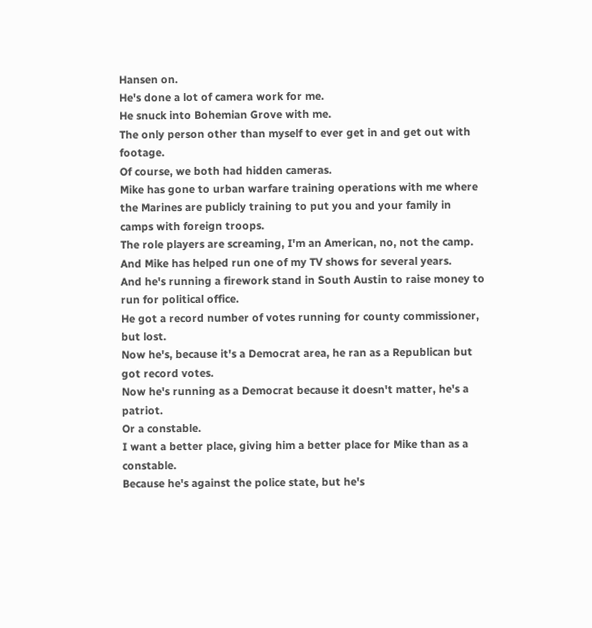Hansen on.
He's done a lot of camera work for me.
He snuck into Bohemian Grove with me.
The only person other than myself to ever get in and get out with footage.
Of course, we both had hidden cameras.
Mike has gone to urban warfare training operations with me where the Marines are publicly training to put you and your family in camps with foreign troops.
The role players are screaming, I'm an American, no, not the camp.
And Mike has helped run one of my TV shows for several years.
And he's running a firework stand in South Austin to raise money to run for political office.
He got a record number of votes running for county commissioner, but lost.
Now he's, because it's a Democrat area, he ran as a Republican but got record votes.
Now he's running as a Democrat because it doesn't matter, he's a patriot.
Or a constable.
I want a better place, giving him a better place for Mike than as a constable.
Because he's against the police state, but he's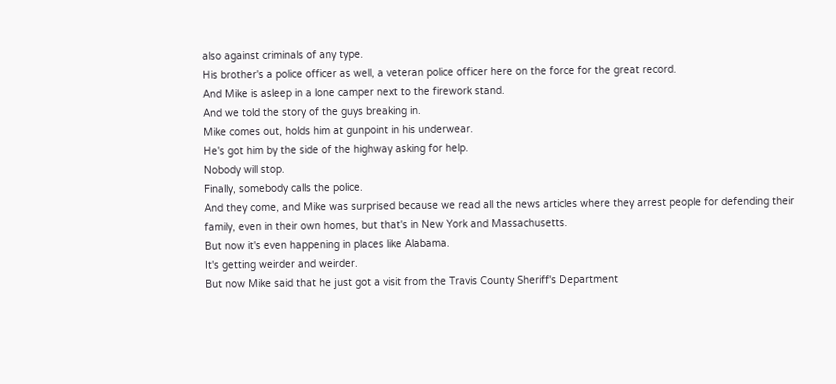also against criminals of any type.
His brother's a police officer as well, a veteran police officer here on the force for the great record.
And Mike is asleep in a lone camper next to the firework stand.
And we told the story of the guys breaking in.
Mike comes out, holds him at gunpoint in his underwear.
He's got him by the side of the highway asking for help.
Nobody will stop.
Finally, somebody calls the police.
And they come, and Mike was surprised because we read all the news articles where they arrest people for defending their family, even in their own homes, but that's in New York and Massachusetts.
But now it's even happening in places like Alabama.
It's getting weirder and weirder.
But now Mike said that he just got a visit from the Travis County Sheriff's Department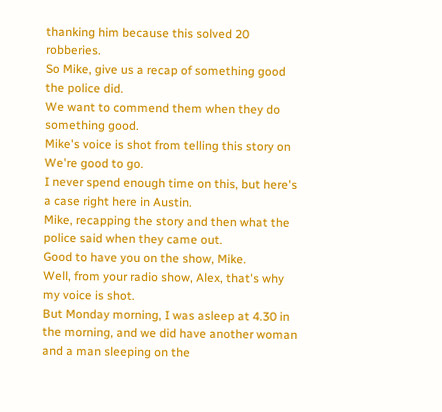thanking him because this solved 20 robberies.
So Mike, give us a recap of something good the police did.
We want to commend them when they do something good.
Mike's voice is shot from telling this story on
We're good to go.
I never spend enough time on this, but here's a case right here in Austin.
Mike, recapping the story and then what the police said when they came out.
Good to have you on the show, Mike.
Well, from your radio show, Alex, that's why my voice is shot.
But Monday morning, I was asleep at 4.30 in the morning, and we did have another woman and a man sleeping on the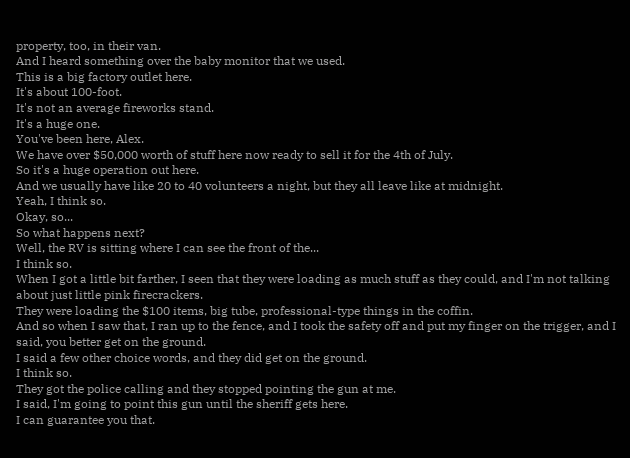property, too, in their van.
And I heard something over the baby monitor that we used.
This is a big factory outlet here.
It's about 100-foot.
It's not an average fireworks stand.
It's a huge one.
You've been here, Alex.
We have over $50,000 worth of stuff here now ready to sell it for the 4th of July.
So it's a huge operation out here.
And we usually have like 20 to 40 volunteers a night, but they all leave like at midnight.
Yeah, I think so.
Okay, so...
So what happens next?
Well, the RV is sitting where I can see the front of the...
I think so.
When I got a little bit farther, I seen that they were loading as much stuff as they could, and I'm not talking about just little pink firecrackers.
They were loading the $100 items, big tube, professional-type things in the coffin.
And so when I saw that, I ran up to the fence, and I took the safety off and put my finger on the trigger, and I said, you better get on the ground.
I said a few other choice words, and they did get on the ground.
I think so.
They got the police calling and they stopped pointing the gun at me.
I said, I'm going to point this gun until the sheriff gets here.
I can guarantee you that.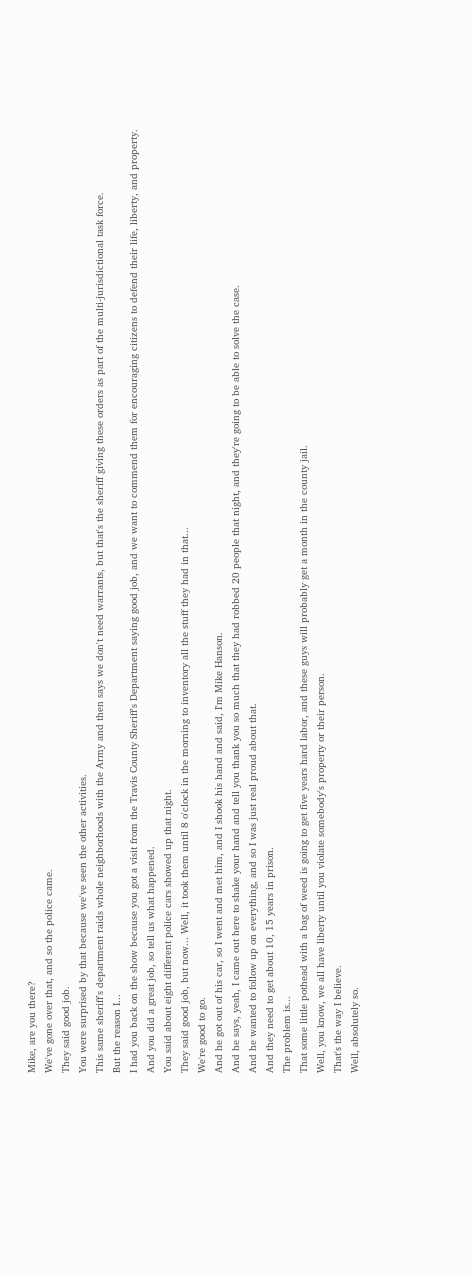Mike, are you there?
We've gone over that, and so the police came.
They said good job.
You were surprised by that because we've seen the other activities.
This same sheriff's department raids whole neighborhoods with the Army and then says we don't need warrants, but that's the sheriff giving these orders as part of the multi-jurisdictional task force.
But the reason I...
I had you back on the show because you got a visit from the Travis County Sheriff's Department saying good job, and we want to commend them for encouraging citizens to defend their life, liberty, and property.
And you did a great job, so tell us what happened.
You said about eight different police cars showed up that night.
They said good job, but now... Well, it took them until 8 o'clock in the morning to inventory all the stuff they had in that...
We're good to go.
And he got out of his car, so I went and met him, and I shook his hand and said, I'm Mike Hanson.
And he says, yeah, I came out here to shake your hand and tell you thank you so much that they had robbed 20 people that night, and they're going to be able to solve the case.
And he wanted to follow up on everything, and so I was just real proud about that.
And they need to get about 10, 15 years in prison.
The problem is...
That some little pothead with a bag of weed is going to get five years hard labor, and these guys will probably get a month in the county jail.
Well, you know, we all have liberty until you violate somebody's property or their person.
That's the way I believe.
Well, absolutely so.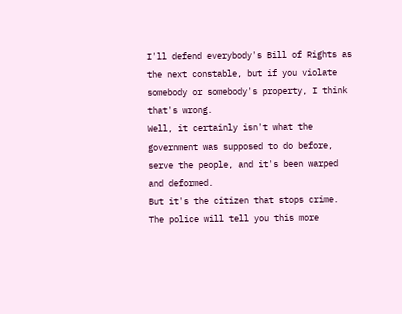I'll defend everybody's Bill of Rights as the next constable, but if you violate somebody or somebody's property, I think that's wrong.
Well, it certainly isn't what the government was supposed to do before, serve the people, and it's been warped and deformed.
But it's the citizen that stops crime.
The police will tell you this more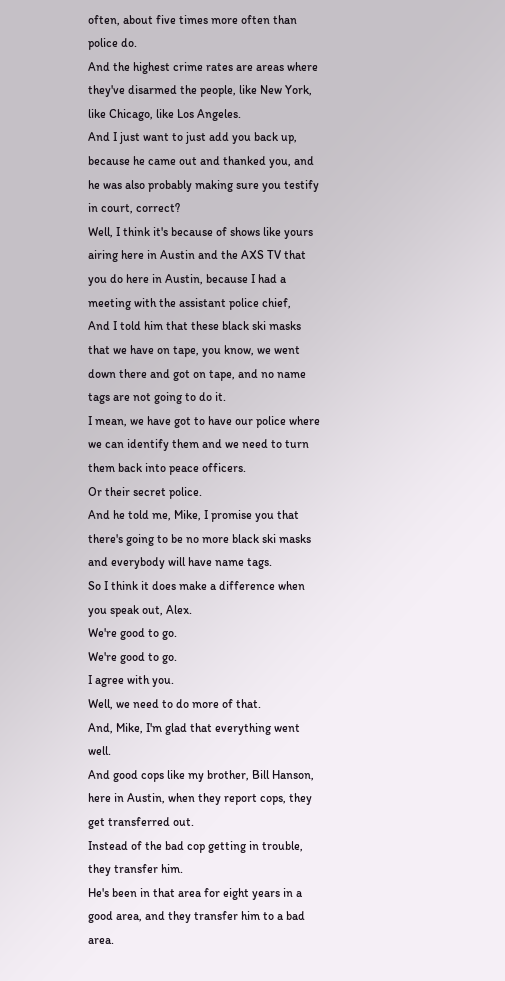often, about five times more often than police do.
And the highest crime rates are areas where they've disarmed the people, like New York, like Chicago, like Los Angeles.
And I just want to just add you back up, because he came out and thanked you, and he was also probably making sure you testify in court, correct?
Well, I think it's because of shows like yours airing here in Austin and the AXS TV that you do here in Austin, because I had a meeting with the assistant police chief,
And I told him that these black ski masks that we have on tape, you know, we went down there and got on tape, and no name tags are not going to do it.
I mean, we have got to have our police where we can identify them and we need to turn them back into peace officers.
Or their secret police.
And he told me, Mike, I promise you that there's going to be no more black ski masks and everybody will have name tags.
So I think it does make a difference when you speak out, Alex.
We're good to go.
We're good to go.
I agree with you.
Well, we need to do more of that.
And, Mike, I'm glad that everything went well.
And good cops like my brother, Bill Hanson, here in Austin, when they report cops, they get transferred out.
Instead of the bad cop getting in trouble, they transfer him.
He's been in that area for eight years in a good area, and they transfer him to a bad area.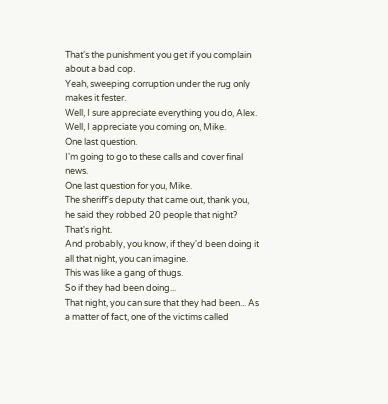That's the punishment you get if you complain about a bad cop.
Yeah, sweeping corruption under the rug only makes it fester.
Well, I sure appreciate everything you do, Alex.
Well, I appreciate you coming on, Mike.
One last question.
I'm going to go to these calls and cover final news.
One last question for you, Mike.
The sheriff's deputy that came out, thank you, he said they robbed 20 people that night?
That's right.
And probably, you know, if they'd been doing it all that night, you can imagine.
This was like a gang of thugs.
So if they had been doing...
That night, you can sure that they had been... As a matter of fact, one of the victims called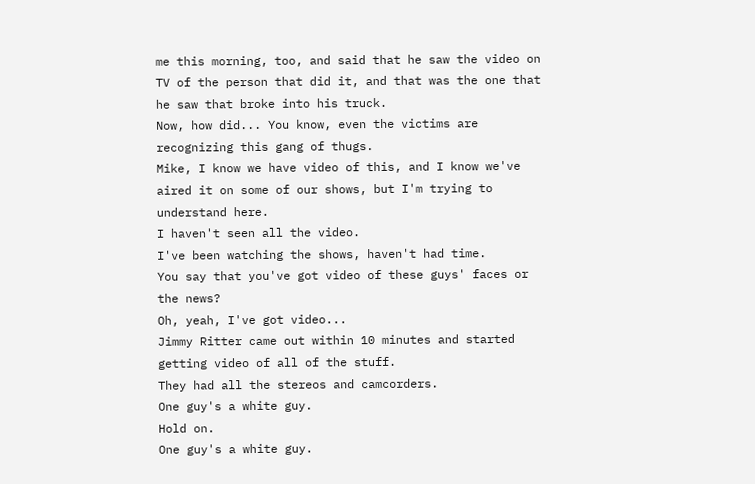me this morning, too, and said that he saw the video on TV of the person that did it, and that was the one that he saw that broke into his truck.
Now, how did... You know, even the victims are recognizing this gang of thugs.
Mike, I know we have video of this, and I know we've aired it on some of our shows, but I'm trying to understand here.
I haven't seen all the video.
I've been watching the shows, haven't had time.
You say that you've got video of these guys' faces or the news?
Oh, yeah, I've got video...
Jimmy Ritter came out within 10 minutes and started getting video of all of the stuff.
They had all the stereos and camcorders.
One guy's a white guy.
Hold on.
One guy's a white guy.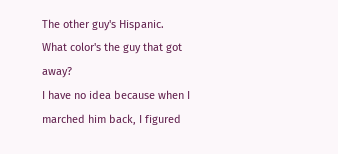The other guy's Hispanic.
What color's the guy that got away?
I have no idea because when I marched him back, I figured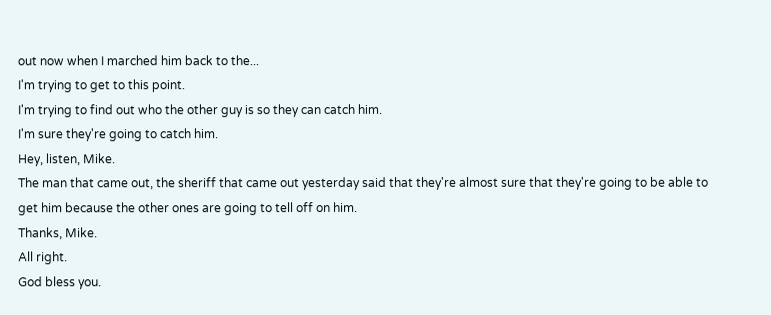out now when I marched him back to the...
I'm trying to get to this point.
I'm trying to find out who the other guy is so they can catch him.
I'm sure they're going to catch him.
Hey, listen, Mike.
The man that came out, the sheriff that came out yesterday said that they're almost sure that they're going to be able to get him because the other ones are going to tell off on him.
Thanks, Mike.
All right.
God bless you.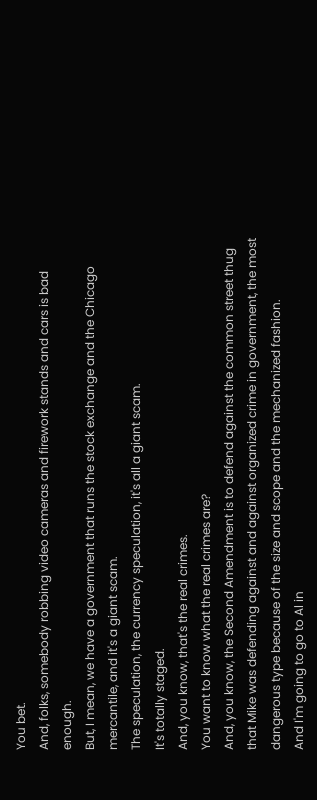You bet.
And, folks, somebody robbing video cameras and firework stands and cars is bad enough.
But, I mean, we have a government that runs the stock exchange and the Chicago mercantile, and it's a giant scam.
The speculation, the currency speculation, it's all a giant scam.
It's totally staged.
And, you know, that's the real crimes.
You want to know what the real crimes are?
And, you know, the Second Amendment is to defend against the common street thug that Mike was defending against and against organized crime in government, the most dangerous type because of the size and scope and the mechanized fashion.
And I'm going to go to Al in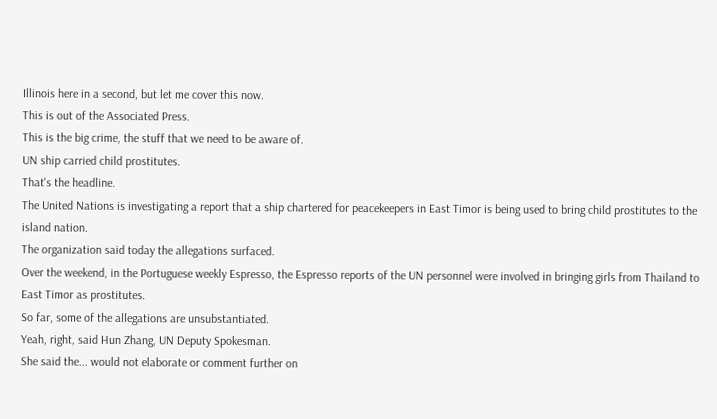Illinois here in a second, but let me cover this now.
This is out of the Associated Press.
This is the big crime, the stuff that we need to be aware of.
UN ship carried child prostitutes.
That's the headline.
The United Nations is investigating a report that a ship chartered for peacekeepers in East Timor is being used to bring child prostitutes to the island nation.
The organization said today the allegations surfaced.
Over the weekend, in the Portuguese weekly Espresso, the Espresso reports of the UN personnel were involved in bringing girls from Thailand to East Timor as prostitutes.
So far, some of the allegations are unsubstantiated.
Yeah, right, said Hun Zhang, UN Deputy Spokesman.
She said the... would not elaborate or comment further on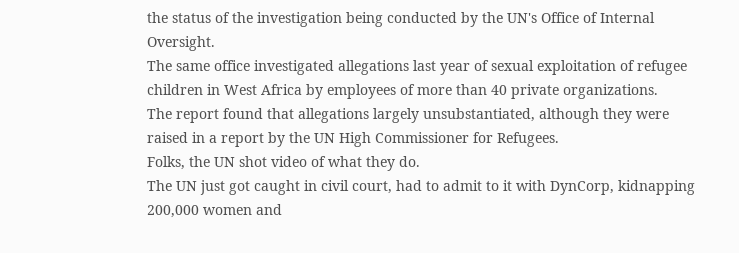the status of the investigation being conducted by the UN's Office of Internal Oversight.
The same office investigated allegations last year of sexual exploitation of refugee children in West Africa by employees of more than 40 private organizations.
The report found that allegations largely unsubstantiated, although they were raised in a report by the UN High Commissioner for Refugees.
Folks, the UN shot video of what they do.
The UN just got caught in civil court, had to admit to it with DynCorp, kidnapping 200,000 women and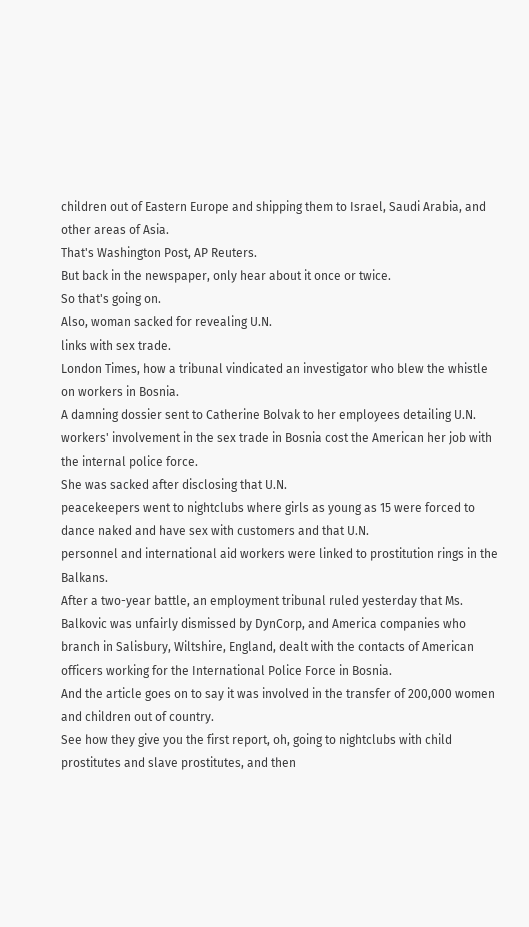children out of Eastern Europe and shipping them to Israel, Saudi Arabia, and other areas of Asia.
That's Washington Post, AP Reuters.
But back in the newspaper, only hear about it once or twice.
So that's going on.
Also, woman sacked for revealing U.N.
links with sex trade.
London Times, how a tribunal vindicated an investigator who blew the whistle on workers in Bosnia.
A damning dossier sent to Catherine Bolvak to her employees detailing U.N.
workers' involvement in the sex trade in Bosnia cost the American her job with the internal police force.
She was sacked after disclosing that U.N.
peacekeepers went to nightclubs where girls as young as 15 were forced to dance naked and have sex with customers and that U.N.
personnel and international aid workers were linked to prostitution rings in the Balkans.
After a two-year battle, an employment tribunal ruled yesterday that Ms.
Balkovic was unfairly dismissed by DynCorp, and America companies who branch in Salisbury, Wiltshire, England, dealt with the contacts of American officers working for the International Police Force in Bosnia.
And the article goes on to say it was involved in the transfer of 200,000 women and children out of country.
See how they give you the first report, oh, going to nightclubs with child prostitutes and slave prostitutes, and then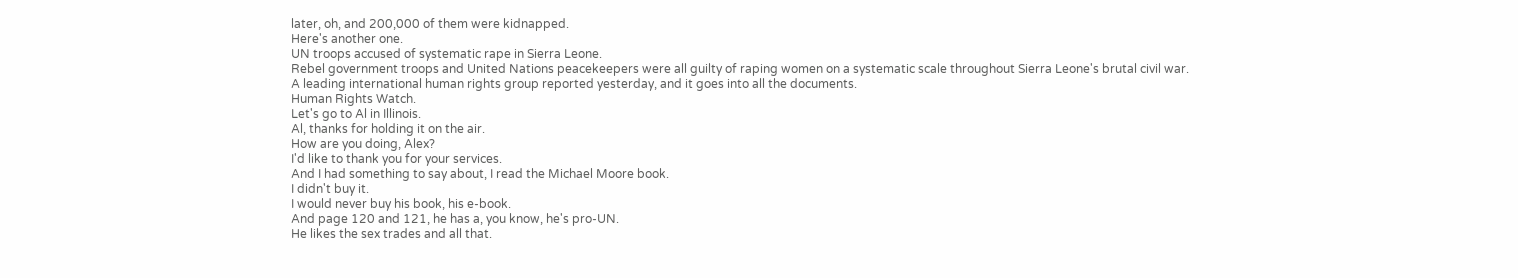later, oh, and 200,000 of them were kidnapped.
Here's another one.
UN troops accused of systematic rape in Sierra Leone.
Rebel government troops and United Nations peacekeepers were all guilty of raping women on a systematic scale throughout Sierra Leone's brutal civil war.
A leading international human rights group reported yesterday, and it goes into all the documents.
Human Rights Watch.
Let's go to Al in Illinois.
Al, thanks for holding it on the air.
How are you doing, Alex?
I'd like to thank you for your services.
And I had something to say about, I read the Michael Moore book.
I didn't buy it.
I would never buy his book, his e-book.
And page 120 and 121, he has a, you know, he's pro-UN.
He likes the sex trades and all that.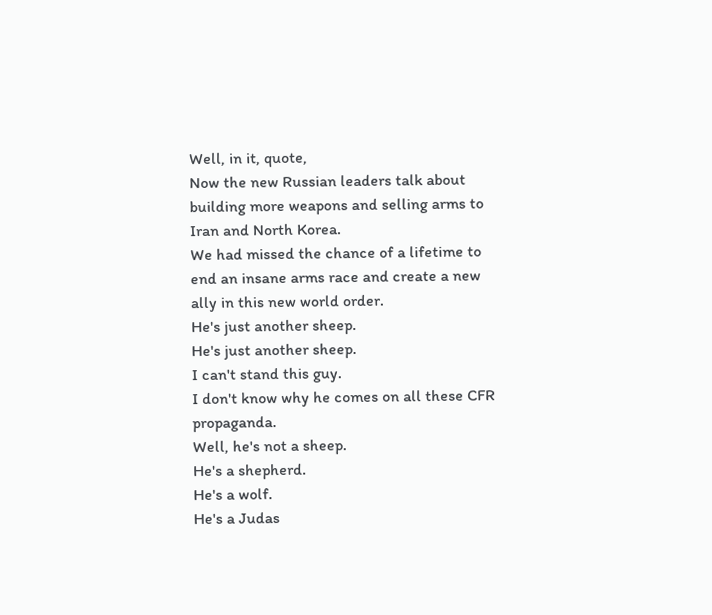Well, in it, quote,
Now the new Russian leaders talk about building more weapons and selling arms to Iran and North Korea.
We had missed the chance of a lifetime to end an insane arms race and create a new ally in this new world order.
He's just another sheep.
He's just another sheep.
I can't stand this guy.
I don't know why he comes on all these CFR propaganda.
Well, he's not a sheep.
He's a shepherd.
He's a wolf.
He's a Judas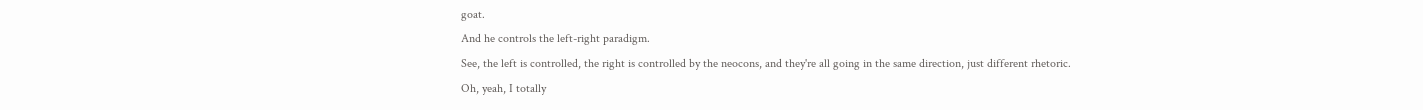goat.
And he controls the left-right paradigm.
See, the left is controlled, the right is controlled by the neocons, and they're all going in the same direction, just different rhetoric.
Oh, yeah, I totally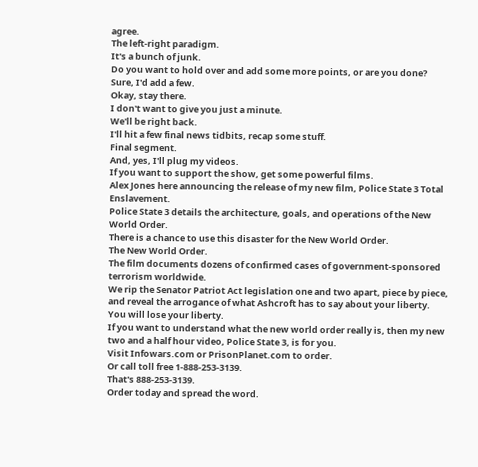agree.
The left-right paradigm.
It's a bunch of junk.
Do you want to hold over and add some more points, or are you done?
Sure, I'd add a few.
Okay, stay there.
I don't want to give you just a minute.
We'll be right back.
I'll hit a few final news tidbits, recap some stuff.
Final segment.
And, yes, I'll plug my videos.
If you want to support the show, get some powerful films.
Alex Jones here announcing the release of my new film, Police State 3 Total Enslavement.
Police State 3 details the architecture, goals, and operations of the New World Order.
There is a chance to use this disaster for the New World Order.
The New World Order.
The film documents dozens of confirmed cases of government-sponsored terrorism worldwide.
We rip the Senator Patriot Act legislation one and two apart, piece by piece, and reveal the arrogance of what Ashcroft has to say about your liberty.
You will lose your liberty.
If you want to understand what the new world order really is, then my new two and a half hour video, Police State 3, is for you.
Visit Infowars.com or PrisonPlanet.com to order.
Or call toll free 1-888-253-3139.
That's 888-253-3139.
Order today and spread the word.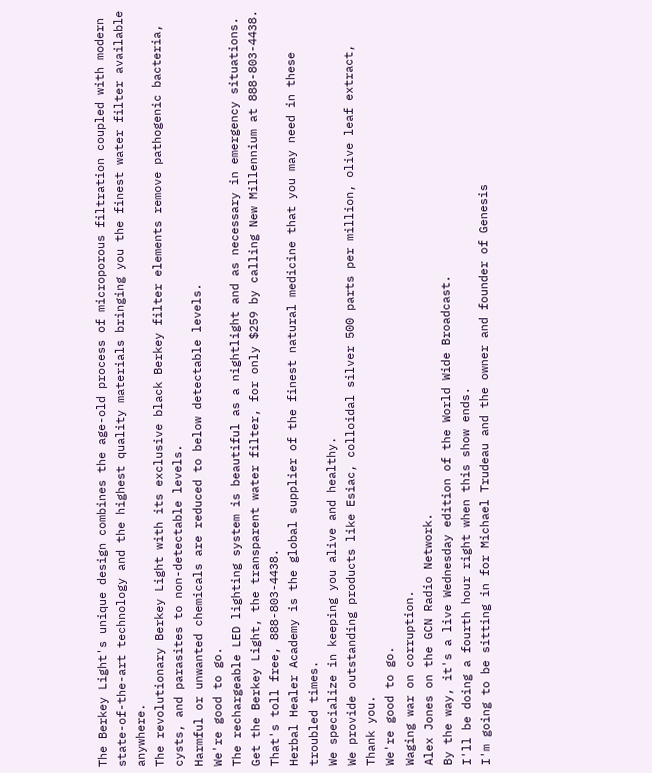The Berkey Light's unique design combines the age-old process of microporous filtration coupled with modern state-of-the-art technology and the highest quality materials bringing you the finest water filter available anywhere.
The revolutionary Berkey Light with its exclusive black Berkey filter elements remove pathogenic bacteria, cysts, and parasites to non-detectable levels.
Harmful or unwanted chemicals are reduced to below detectable levels.
We're good to go.
The rechargeable LED lighting system is beautiful as a nightlight and as necessary in emergency situations.
Get the Berkey Light, the transparent water filter, for only $259 by calling New Millennium at 888-803-4438.
That's toll free, 888-803-4438.
Herbal Healer Academy is the global supplier of the finest natural medicine that you may need in these troubled times.
We specialize in keeping you alive and healthy.
We provide outstanding products like Esiac, colloidal silver 500 parts per million, olive leaf extract,
Thank you.
We're good to go.
Waging war on corruption.
Alex Jones on the GCN Radio Network.
By the way, it's a live Wednesday edition of the World Wide Broadcast.
I'll be doing a fourth hour right when this show ends.
I'm going to be sitting in for Michael Trudeau and the owner and founder of Genesis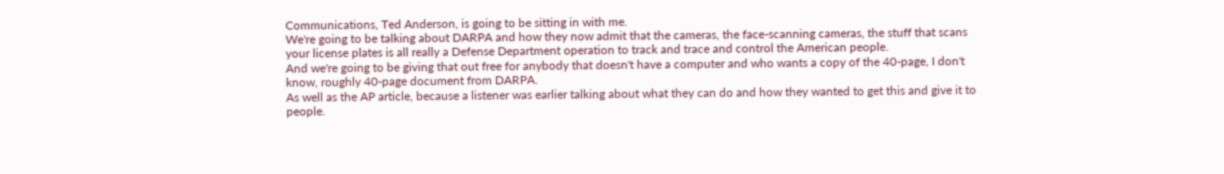Communications, Ted Anderson, is going to be sitting in with me.
We're going to be talking about DARPA and how they now admit that the cameras, the face-scanning cameras, the stuff that scans your license plates is all really a Defense Department operation to track and trace and control the American people.
And we're going to be giving that out free for anybody that doesn't have a computer and who wants a copy of the 40-page, I don't know, roughly 40-page document from DARPA.
As well as the AP article, because a listener was earlier talking about what they can do and how they wanted to get this and give it to people.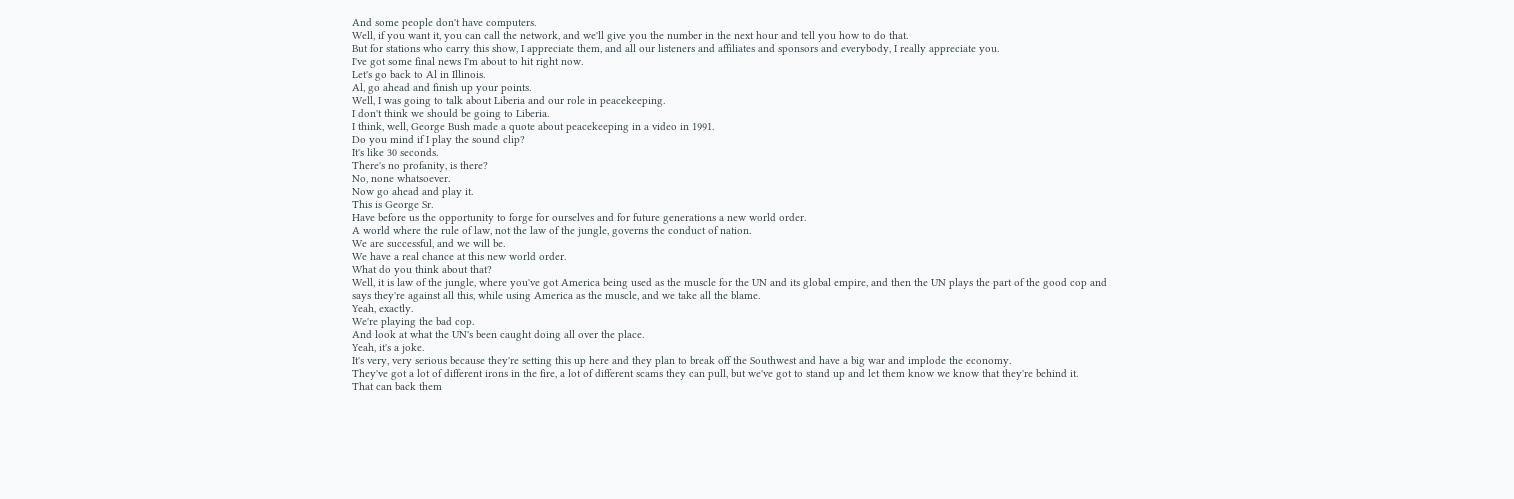And some people don't have computers.
Well, if you want it, you can call the network, and we'll give you the number in the next hour and tell you how to do that.
But for stations who carry this show, I appreciate them, and all our listeners and affiliates and sponsors and everybody, I really appreciate you.
I've got some final news I'm about to hit right now.
Let's go back to Al in Illinois.
Al, go ahead and finish up your points.
Well, I was going to talk about Liberia and our role in peacekeeping.
I don't think we should be going to Liberia.
I think, well, George Bush made a quote about peacekeeping in a video in 1991.
Do you mind if I play the sound clip?
It's like 30 seconds.
There's no profanity, is there?
No, none whatsoever.
Now go ahead and play it.
This is George Sr.
Have before us the opportunity to forge for ourselves and for future generations a new world order.
A world where the rule of law, not the law of the jungle, governs the conduct of nation.
We are successful, and we will be.
We have a real chance at this new world order.
What do you think about that?
Well, it is law of the jungle, where you've got America being used as the muscle for the UN and its global empire, and then the UN plays the part of the good cop and says they're against all this, while using America as the muscle, and we take all the blame.
Yeah, exactly.
We're playing the bad cop.
And look at what the UN's been caught doing all over the place.
Yeah, it's a joke.
It's very, very serious because they're setting this up here and they plan to break off the Southwest and have a big war and implode the economy.
They've got a lot of different irons in the fire, a lot of different scams they can pull, but we've got to stand up and let them know we know that they're behind it.
That can back them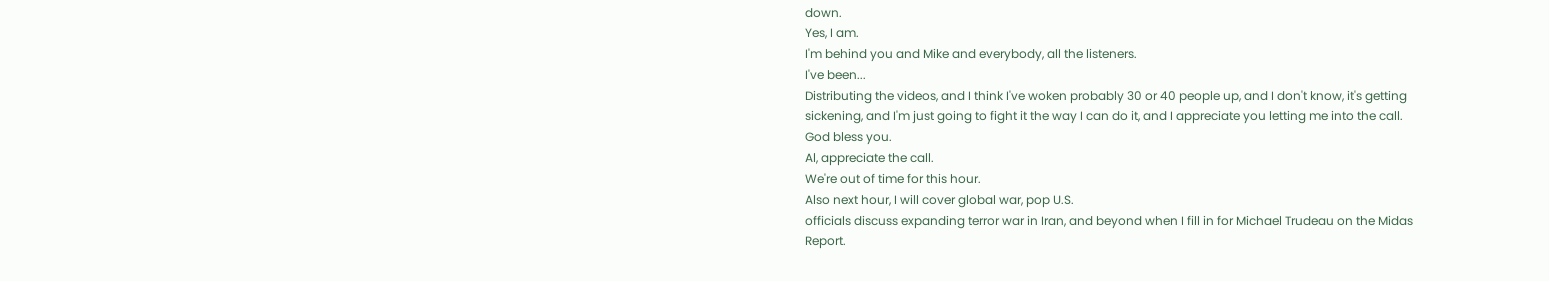down.
Yes, I am.
I'm behind you and Mike and everybody, all the listeners.
I've been...
Distributing the videos, and I think I've woken probably 30 or 40 people up, and I don't know, it's getting sickening, and I'm just going to fight it the way I can do it, and I appreciate you letting me into the call.
God bless you.
Al, appreciate the call.
We're out of time for this hour.
Also next hour, I will cover global war, pop U.S.
officials discuss expanding terror war in Iran, and beyond when I fill in for Michael Trudeau on the Midas Report.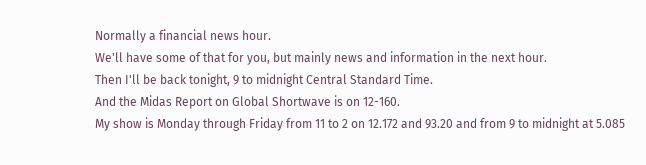Normally a financial news hour.
We'll have some of that for you, but mainly news and information in the next hour.
Then I'll be back tonight, 9 to midnight Central Standard Time.
And the Midas Report on Global Shortwave is on 12-160.
My show is Monday through Friday from 11 to 2 on 12.172 and 93.20 and from 9 to midnight at 5.085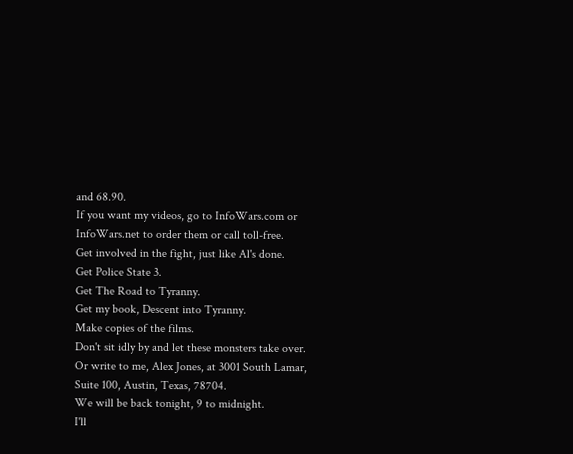and 68.90.
If you want my videos, go to InfoWars.com or InfoWars.net to order them or call toll-free.
Get involved in the fight, just like Al's done.
Get Police State 3.
Get The Road to Tyranny.
Get my book, Descent into Tyranny.
Make copies of the films.
Don't sit idly by and let these monsters take over.
Or write to me, Alex Jones, at 3001 South Lamar, Suite 100, Austin, Texas, 78704.
We will be back tonight, 9 to midnight.
I'll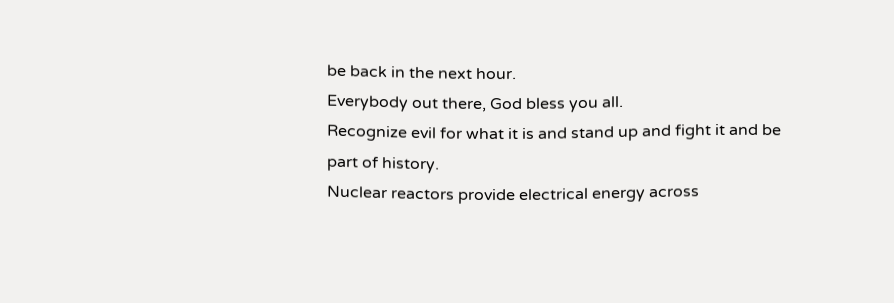be back in the next hour.
Everybody out there, God bless you all.
Recognize evil for what it is and stand up and fight it and be part of history.
Nuclear reactors provide electrical energy across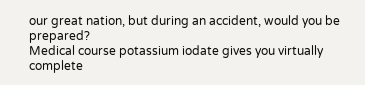our great nation, but during an accident, would you be prepared?
Medical course potassium iodate gives you virtually complete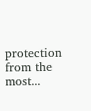protection from the most...